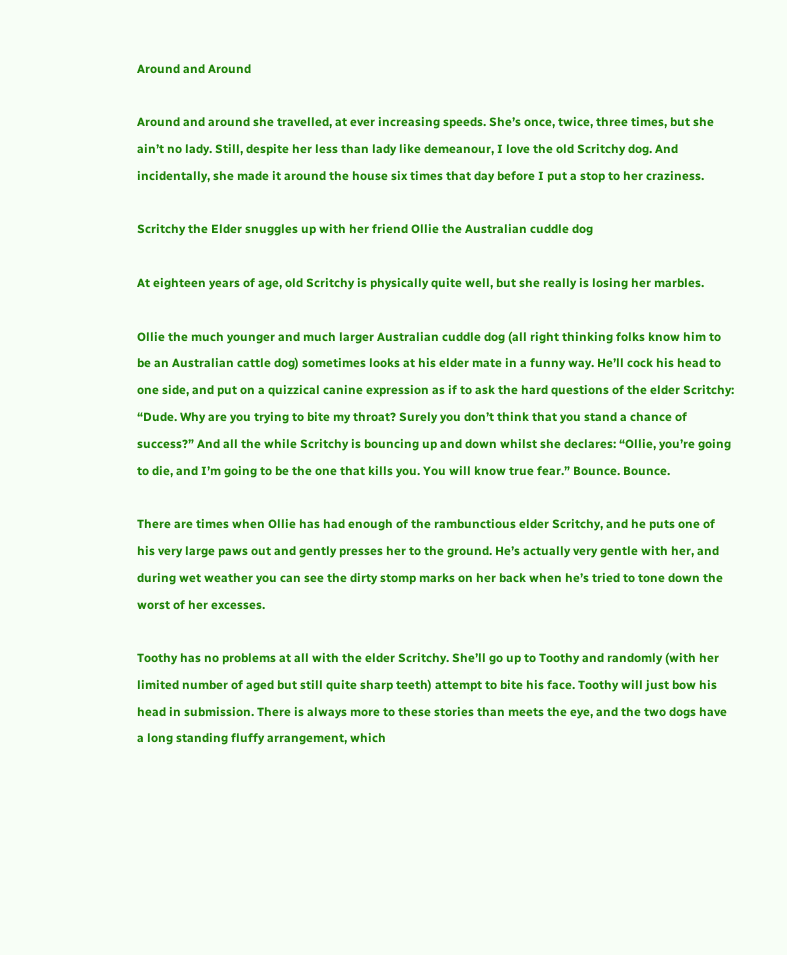Around and Around

Around and around she travelled, at ever increasing speeds. She’s once, twice, three times, but she ain’t no lady. Still, despite her less than lady like demeanour, I love the old Scritchy dog. And incidentally, she made it around the house six times that day before I put a stop to her craziness.

Scritchy the Elder snuggles up with her friend Ollie the Australian cuddle dog

At eighteen years of age, old Scritchy is physically quite well, but she really is losing her marbles.

Ollie the much younger and much larger Australian cuddle dog (all right thinking folks know him to be an Australian cattle dog) sometimes looks at his elder mate in a funny way. He’ll cock his head to one side, and put on a quizzical canine expression as if to ask the hard questions of the elder Scritchy: “Dude. Why are you trying to bite my throat? Surely you don’t think that you stand a chance of success?” And all the while Scritchy is bouncing up and down whilst she declares: “Ollie, you’re going to die, and I’m going to be the one that kills you. You will know true fear.” Bounce. Bounce.

There are times when Ollie has had enough of the rambunctious elder Scritchy, and he puts one of his very large paws out and gently presses her to the ground. He’s actually very gentle with her, and during wet weather you can see the dirty stomp marks on her back when he’s tried to tone down the worst of her excesses.

Toothy has no problems at all with the elder Scritchy. She’ll go up to Toothy and randomly (with her limited number of aged but still quite sharp teeth) attempt to bite his face. Toothy will just bow his head in submission. There is always more to these stories than meets the eye, and the two dogs have a long standing fluffy arrangement, which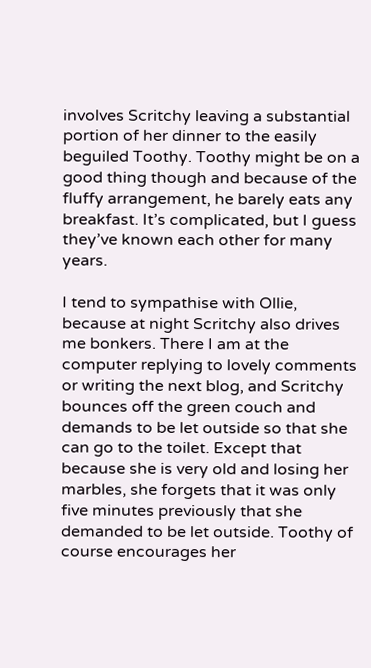involves Scritchy leaving a substantial portion of her dinner to the easily beguiled Toothy. Toothy might be on a good thing though and because of the fluffy arrangement, he barely eats any breakfast. It’s complicated, but I guess they’ve known each other for many years.

I tend to sympathise with Ollie, because at night Scritchy also drives me bonkers. There I am at the computer replying to lovely comments or writing the next blog, and Scritchy bounces off the green couch and demands to be let outside so that she can go to the toilet. Except that because she is very old and losing her marbles, she forgets that it was only five minutes previously that she demanded to be let outside. Toothy of course encourages her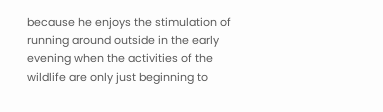because he enjoys the stimulation of running around outside in the early evening when the activities of the wildlife are only just beginning to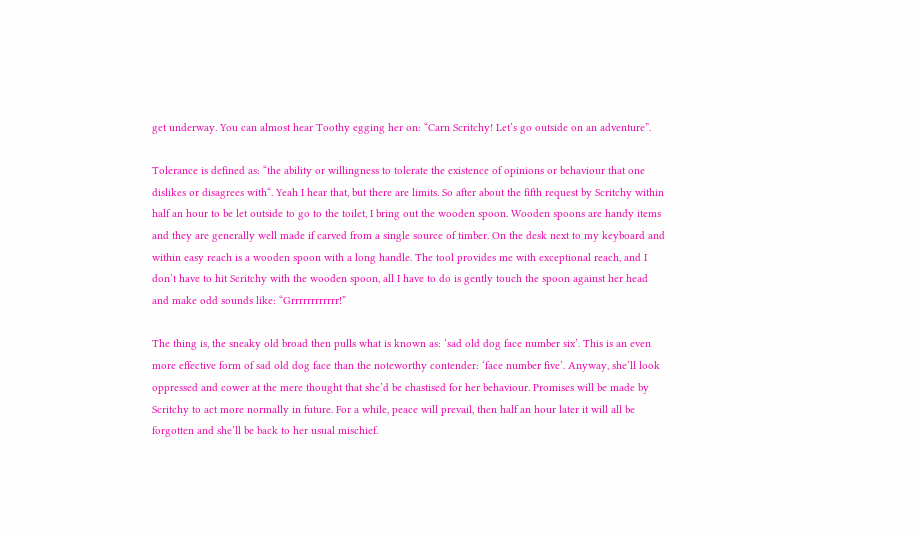get underway. You can almost hear Toothy egging her on: “Carn Scritchy! Let’s go outside on an adventure”.

Tolerance is defined as: “the ability or willingness to tolerate the existence of opinions or behaviour that one dislikes or disagrees with“. Yeah I hear that, but there are limits. So after about the fifth request by Scritchy within half an hour to be let outside to go to the toilet, I bring out the wooden spoon. Wooden spoons are handy items and they are generally well made if carved from a single source of timber. On the desk next to my keyboard and within easy reach is a wooden spoon with a long handle. The tool provides me with exceptional reach, and I don’t have to hit Scritchy with the wooden spoon, all I have to do is gently touch the spoon against her head and make odd sounds like: “Grrrrrrrrrrrr!”

The thing is, the sneaky old broad then pulls what is known as: ‘sad old dog face number six’. This is an even more effective form of sad old dog face than the noteworthy contender: ‘face number five’. Anyway, she’ll look oppressed and cower at the mere thought that she’d be chastised for her behaviour. Promises will be made by Scritchy to act more normally in future. For a while, peace will prevail, then half an hour later it will all be forgotten and she’ll be back to her usual mischief.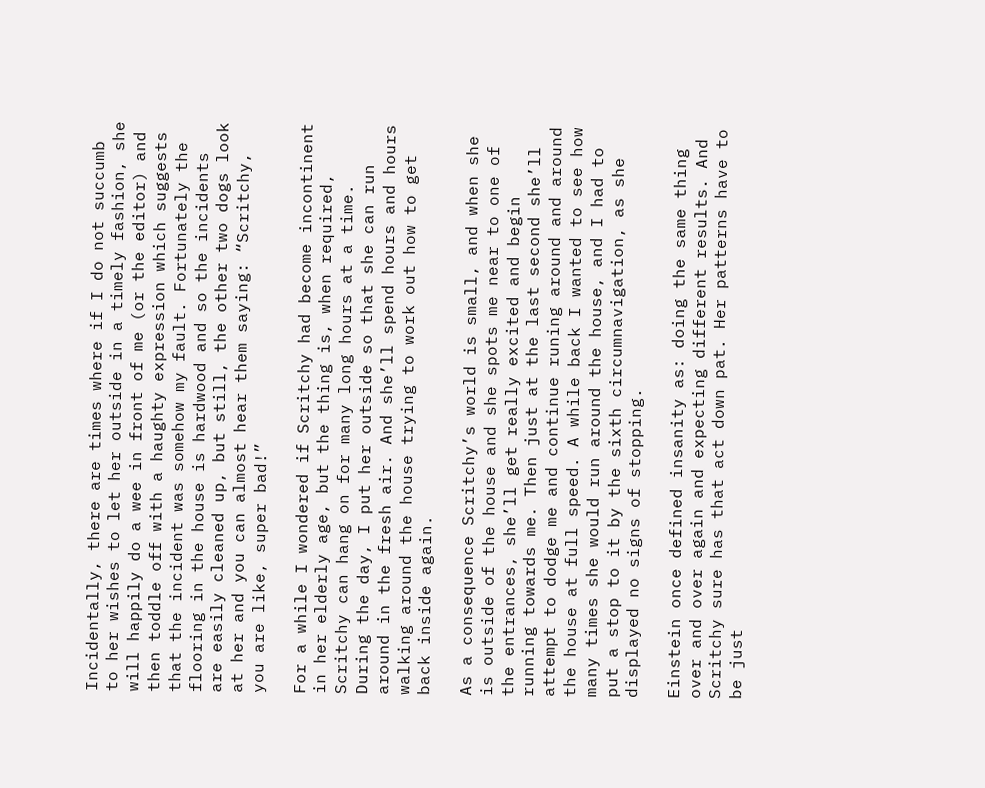Incidentally, there are times where if I do not succumb to her wishes to let her outside in a timely fashion, she will happily do a wee in front of me (or the editor) and then toddle off with a haughty expression which suggests that the incident was somehow my fault. Fortunately the flooring in the house is hardwood and so the incidents are easily cleaned up, but still, the other two dogs look at her and you can almost hear them saying: “Scritchy, you are like, super bad!”

For a while I wondered if Scritchy had become incontinent in her elderly age, but the thing is, when required, Scritchy can hang on for many long hours at a time. During the day, I put her outside so that she can run around in the fresh air. And she’ll spend hours and hours walking around the house trying to work out how to get back inside again.

As a consequence Scritchy’s world is small, and when she is outside of the house and she spots me near to one of the entrances, she’ll get really excited and begin running towards me. Then just at the last second she’ll attempt to dodge me and continue runing around and around the house at full speed. A while back I wanted to see how many times she would run around the house, and I had to put a stop to it by the sixth circumnavigation, as she displayed no signs of stopping.

Einstein once defined insanity as: doing the same thing over and over again and expecting different results. And Scritchy sure has that act down pat. Her patterns have to be just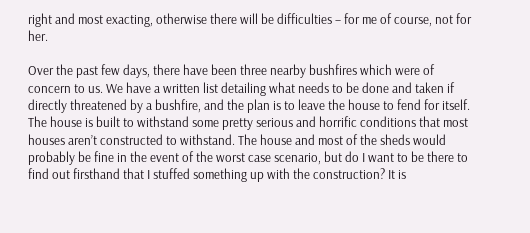right and most exacting, otherwise there will be difficulties – for me of course, not for her.

Over the past few days, there have been three nearby bushfires which were of concern to us. We have a written list detailing what needs to be done and taken if directly threatened by a bushfire, and the plan is to leave the house to fend for itself. The house is built to withstand some pretty serious and horrific conditions that most houses aren’t constructed to withstand. The house and most of the sheds would probably be fine in the event of the worst case scenario, but do I want to be there to find out firsthand that I stuffed something up with the construction? It is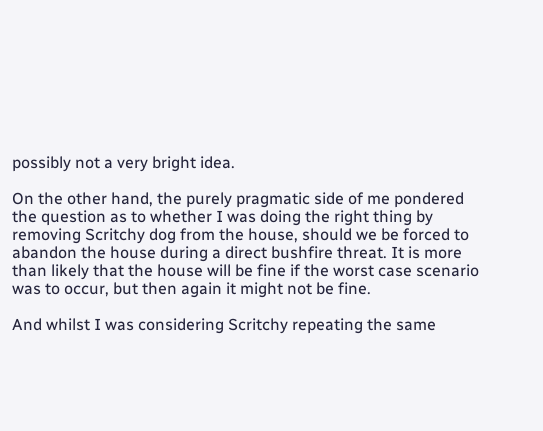possibly not a very bright idea.

On the other hand, the purely pragmatic side of me pondered the question as to whether I was doing the right thing by removing Scritchy dog from the house, should we be forced to abandon the house during a direct bushfire threat. It is more than likely that the house will be fine if the worst case scenario was to occur, but then again it might not be fine.

And whilst I was considering Scritchy repeating the same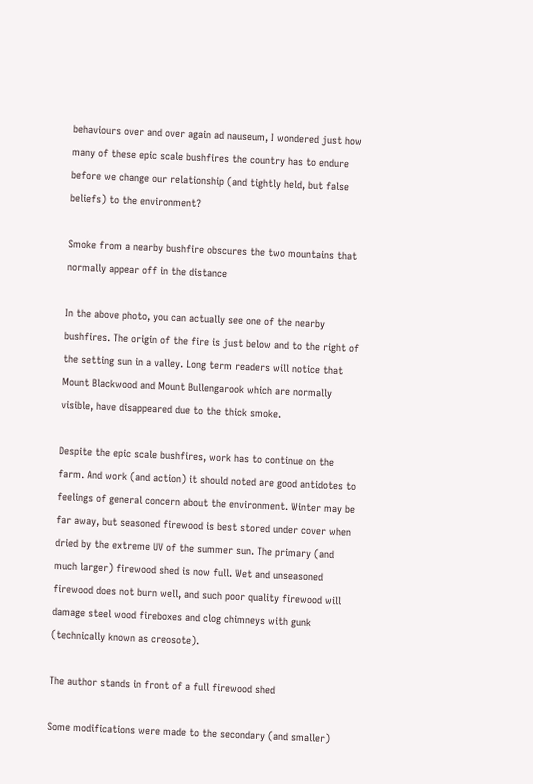behaviours over and over again ad nauseum, I wondered just how many of these epic scale bushfires the country has to endure before we change our relationship (and tightly held, but false beliefs) to the environment?

Smoke from a nearby bushfire obscures the two mountains that normally appear off in the distance

In the above photo, you can actually see one of the nearby bushfires. The origin of the fire is just below and to the right of the setting sun in a valley. Long term readers will notice that Mount Blackwood and Mount Bullengarook which are normally visible, have disappeared due to the thick smoke.

Despite the epic scale bushfires, work has to continue on the farm. And work (and action) it should noted are good antidotes to feelings of general concern about the environment. Winter may be far away, but seasoned firewood is best stored under cover when dried by the extreme UV of the summer sun. The primary (and much larger) firewood shed is now full. Wet and unseasoned firewood does not burn well, and such poor quality firewood will damage steel wood fireboxes and clog chimneys with gunk (technically known as creosote).

The author stands in front of a full firewood shed

Some modifications were made to the secondary (and smaller)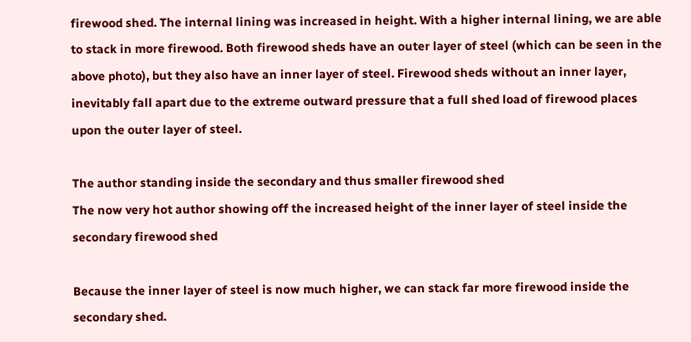firewood shed. The internal lining was increased in height. With a higher internal lining, we are able to stack in more firewood. Both firewood sheds have an outer layer of steel (which can be seen in the above photo), but they also have an inner layer of steel. Firewood sheds without an inner layer, inevitably fall apart due to the extreme outward pressure that a full shed load of firewood places upon the outer layer of steel.

The author standing inside the secondary and thus smaller firewood shed
The now very hot author showing off the increased height of the inner layer of steel inside the secondary firewood shed

Because the inner layer of steel is now much higher, we can stack far more firewood inside the secondary shed.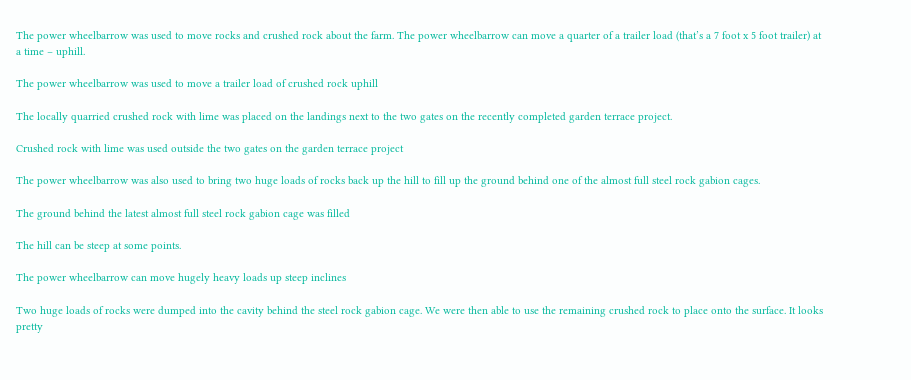The power wheelbarrow was used to move rocks and crushed rock about the farm. The power wheelbarrow can move a quarter of a trailer load (that’s a 7 foot x 5 foot trailer) at a time – uphill.

The power wheelbarrow was used to move a trailer load of crushed rock uphill

The locally quarried crushed rock with lime was placed on the landings next to the two gates on the recently completed garden terrace project.

Crushed rock with lime was used outside the two gates on the garden terrace project

The power wheelbarrow was also used to bring two huge loads of rocks back up the hill to fill up the ground behind one of the almost full steel rock gabion cages.

The ground behind the latest almost full steel rock gabion cage was filled

The hill can be steep at some points.

The power wheelbarrow can move hugely heavy loads up steep inclines

Two huge loads of rocks were dumped into the cavity behind the steel rock gabion cage. We were then able to use the remaining crushed rock to place onto the surface. It looks pretty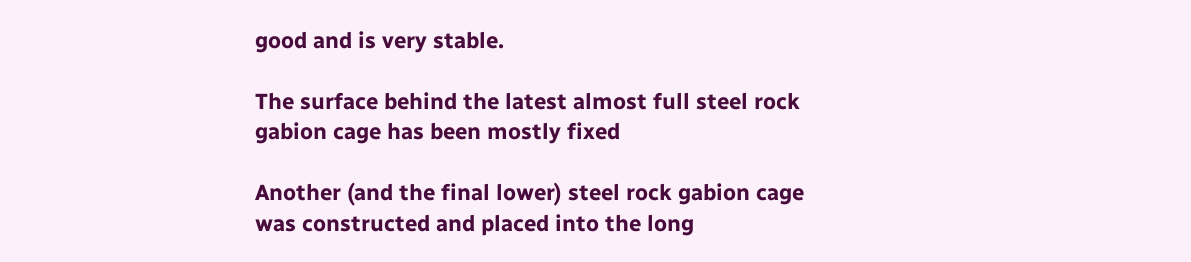good and is very stable.

The surface behind the latest almost full steel rock gabion cage has been mostly fixed

Another (and the final lower) steel rock gabion cage was constructed and placed into the long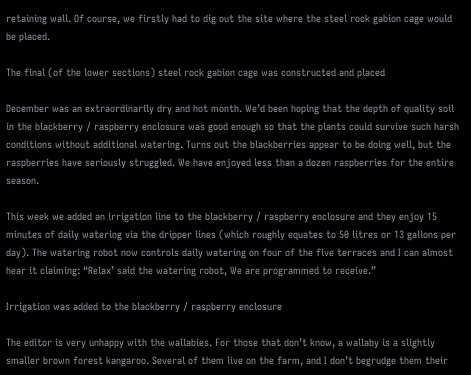retaining wall. Of course, we firstly had to dig out the site where the steel rock gabion cage would be placed.

The final (of the lower sections) steel rock gabion cage was constructed and placed

December was an extraordinarily dry and hot month. We’d been hoping that the depth of quality soil in the blackberry / raspberry enclosure was good enough so that the plants could survive such harsh conditions without additional watering. Turns out the blackberries appear to be doing well, but the raspberries have seriously struggled. We have enjoyed less than a dozen raspberries for the entire season.

This week we added an irrigation line to the blackberry / raspberry enclosure and they enjoy 15 minutes of daily watering via the dripper lines (which roughly equates to 50 litres or 13 gallons per day). The watering robot now controls daily watering on four of the five terraces and I can almost hear it claiming: “Relax’ said the watering robot, We are programmed to receive.”

Irrigation was added to the blackberry / raspberry enclosure

The editor is very unhappy with the wallabies. For those that don’t know, a wallaby is a slightly smaller brown forest kangaroo. Several of them live on the farm, and I don’t begrudge them their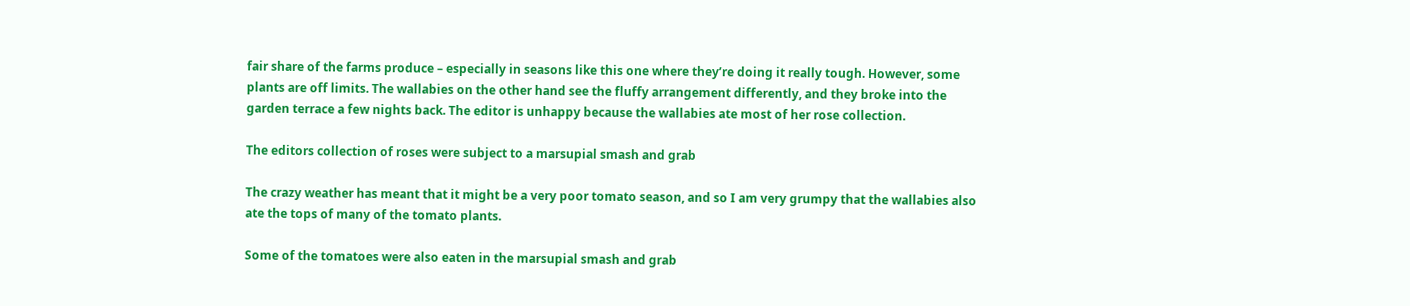fair share of the farms produce – especially in seasons like this one where they’re doing it really tough. However, some plants are off limits. The wallabies on the other hand see the fluffy arrangement differently, and they broke into the garden terrace a few nights back. The editor is unhappy because the wallabies ate most of her rose collection.

The editors collection of roses were subject to a marsupial smash and grab

The crazy weather has meant that it might be a very poor tomato season, and so I am very grumpy that the wallabies also ate the tops of many of the tomato plants.

Some of the tomatoes were also eaten in the marsupial smash and grab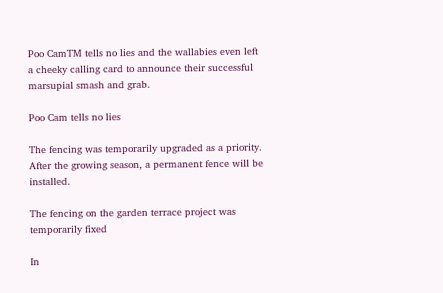Poo CamTM tells no lies and the wallabies even left a cheeky calling card to announce their successful marsupial smash and grab.

Poo Cam tells no lies

The fencing was temporarily upgraded as a priority. After the growing season, a permanent fence will be installed.

The fencing on the garden terrace project was temporarily fixed

In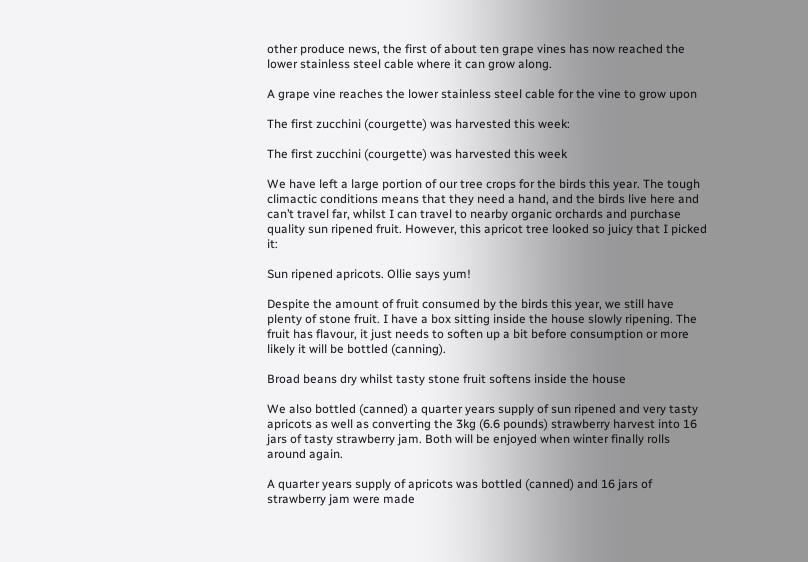other produce news, the first of about ten grape vines has now reached the lower stainless steel cable where it can grow along.

A grape vine reaches the lower stainless steel cable for the vine to grow upon

The first zucchini (courgette) was harvested this week:

The first zucchini (courgette) was harvested this week

We have left a large portion of our tree crops for the birds this year. The tough climactic conditions means that they need a hand, and the birds live here and can’t travel far, whilst I can travel to nearby organic orchards and purchase quality sun ripened fruit. However, this apricot tree looked so juicy that I picked it:

Sun ripened apricots. Ollie says yum!

Despite the amount of fruit consumed by the birds this year, we still have plenty of stone fruit. I have a box sitting inside the house slowly ripening. The fruit has flavour, it just needs to soften up a bit before consumption or more likely it will be bottled (canning).

Broad beans dry whilst tasty stone fruit softens inside the house

We also bottled (canned) a quarter years supply of sun ripened and very tasty apricots as well as converting the 3kg (6.6 pounds) strawberry harvest into 16 jars of tasty strawberry jam. Both will be enjoyed when winter finally rolls around again.

A quarter years supply of apricots was bottled (canned) and 16 jars of strawberry jam were made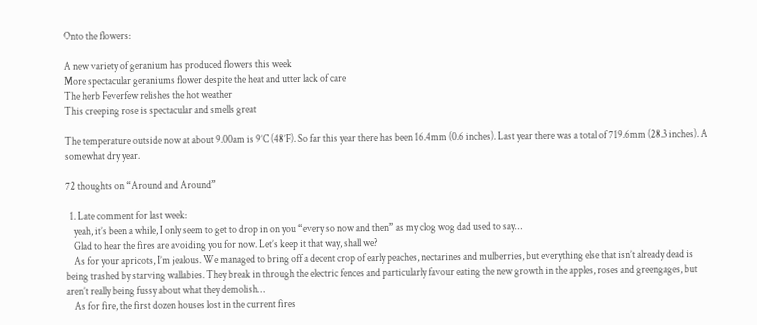Onto the flowers:

A new variety of geranium has produced flowers this week
More spectacular geraniums flower despite the heat and utter lack of care
The herb Feverfew relishes the hot weather
This creeping rose is spectacular and smells great

The temperature outside now at about 9.00am is 9’C (48’F). So far this year there has been 16.4mm (0.6 inches). Last year there was a total of 719.6mm (28.3 inches). A somewhat dry year.

72 thoughts on “Around and Around”

  1. Late comment for last week:
    yeah, it’s been a while, I only seem to get to drop in on you “every so now and then” as my clog wog dad used to say…
    Glad to hear the fires are avoiding you for now. Let’s keep it that way, shall we?
    As for your apricots, I’m jealous. We managed to bring off a decent crop of early peaches, nectarines and mulberries, but everything else that isn’t already dead is being trashed by starving wallabies. They break in through the electric fences and particularly favour eating the new growth in the apples, roses and greengages, but aren’t really being fussy about what they demolish…
    As for fire, the first dozen houses lost in the current fires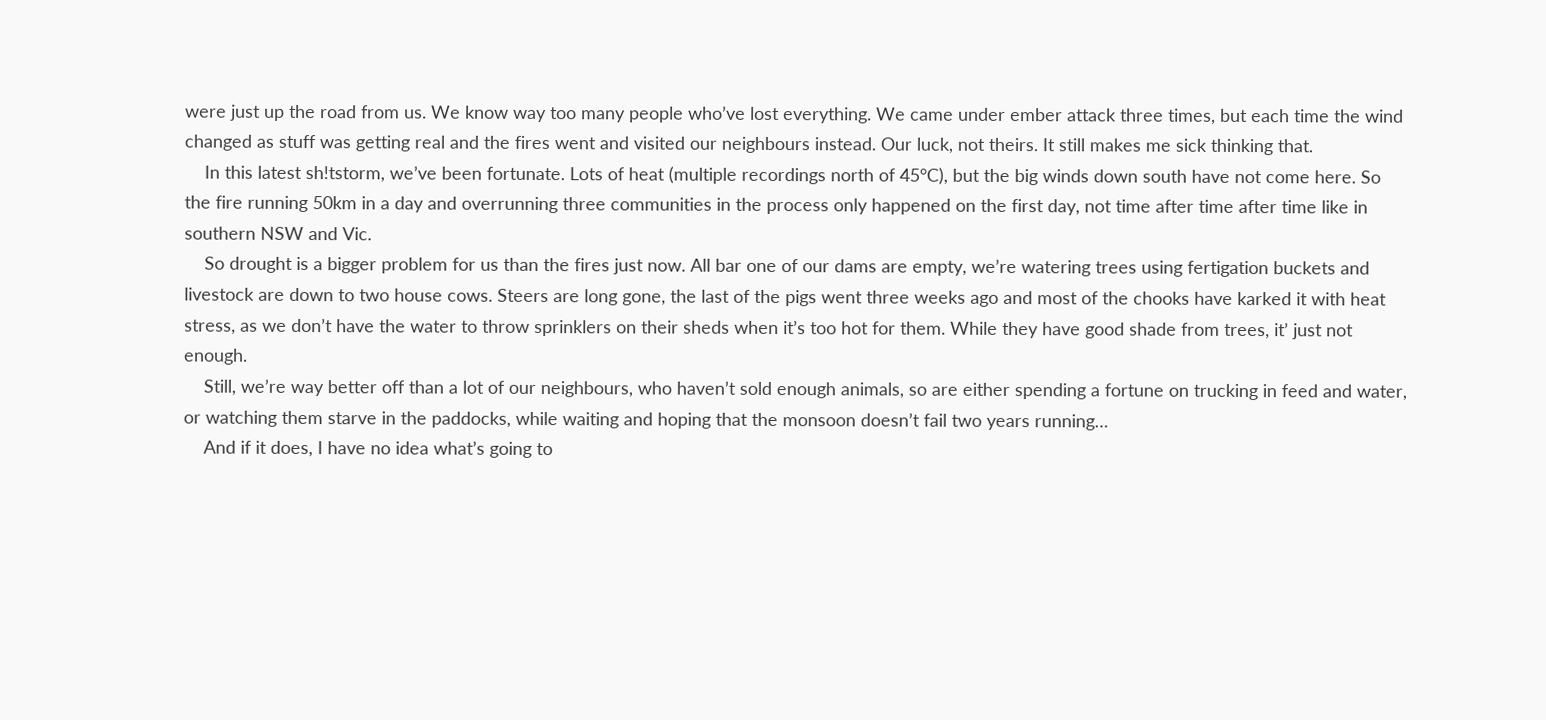were just up the road from us. We know way too many people who’ve lost everything. We came under ember attack three times, but each time the wind changed as stuff was getting real and the fires went and visited our neighbours instead. Our luck, not theirs. It still makes me sick thinking that.
    In this latest sh!tstorm, we’ve been fortunate. Lots of heat (multiple recordings north of 45°C), but the big winds down south have not come here. So the fire running 50km in a day and overrunning three communities in the process only happened on the first day, not time after time after time like in southern NSW and Vic.
    So drought is a bigger problem for us than the fires just now. All bar one of our dams are empty, we’re watering trees using fertigation buckets and livestock are down to two house cows. Steers are long gone, the last of the pigs went three weeks ago and most of the chooks have karked it with heat stress, as we don’t have the water to throw sprinklers on their sheds when it’s too hot for them. While they have good shade from trees, it’ just not enough.
    Still, we’re way better off than a lot of our neighbours, who haven’t sold enough animals, so are either spending a fortune on trucking in feed and water, or watching them starve in the paddocks, while waiting and hoping that the monsoon doesn’t fail two years running…
    And if it does, I have no idea what’s going to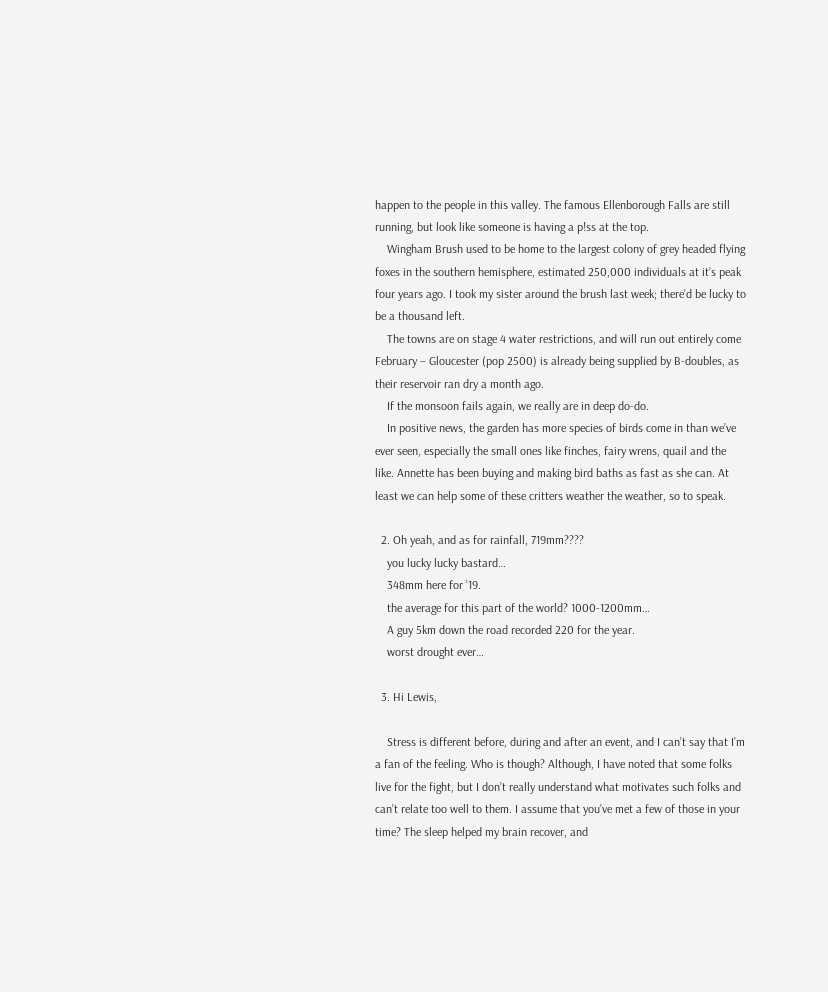happen to the people in this valley. The famous Ellenborough Falls are still running, but look like someone is having a p!ss at the top.
    Wingham Brush used to be home to the largest colony of grey headed flying foxes in the southern hemisphere, estimated 250,000 individuals at it’s peak four years ago. I took my sister around the brush last week; there’d be lucky to be a thousand left.
    The towns are on stage 4 water restrictions, and will run out entirely come February – Gloucester (pop 2500) is already being supplied by B-doubles, as their reservoir ran dry a month ago.
    If the monsoon fails again, we really are in deep do-do.
    In positive news, the garden has more species of birds come in than we’ve ever seen, especially the small ones like finches, fairy wrens, quail and the like. Annette has been buying and making bird baths as fast as she can. At least we can help some of these critters weather the weather, so to speak.

  2. Oh yeah, and as for rainfall, 719mm????
    you lucky lucky bastard…
    348mm here for ’19.
    the average for this part of the world? 1000-1200mm…
    A guy 5km down the road recorded 220 for the year.
    worst drought ever…

  3. Hi Lewis,

    Stress is different before, during and after an event, and I can’t say that I’m a fan of the feeling. Who is though? Although, I have noted that some folks live for the fight, but I don’t really understand what motivates such folks and can’t relate too well to them. I assume that you’ve met a few of those in your time? The sleep helped my brain recover, and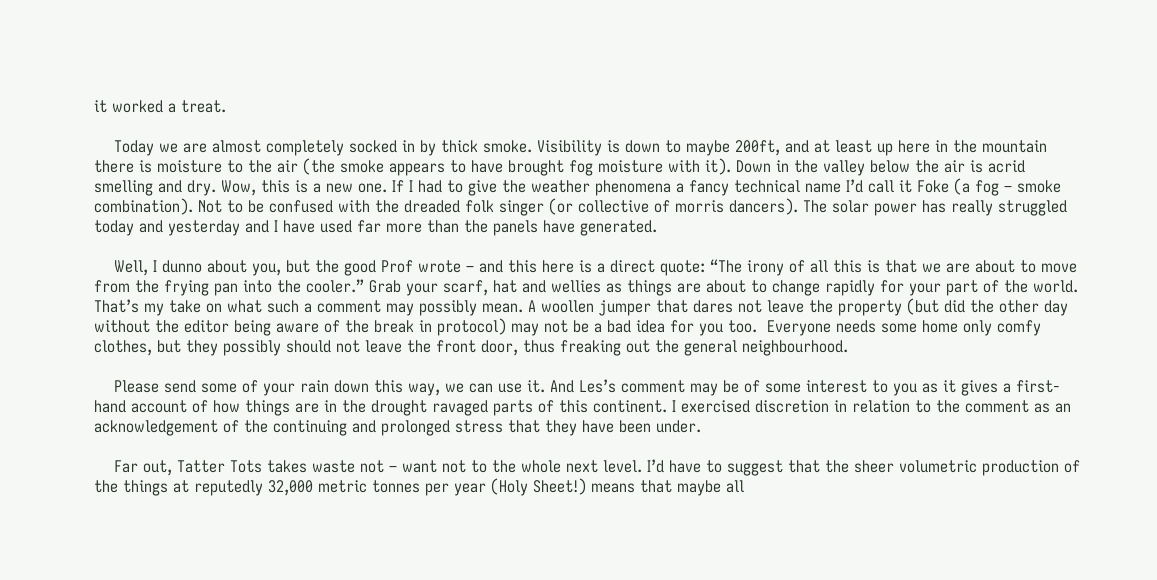it worked a treat.

    Today we are almost completely socked in by thick smoke. Visibility is down to maybe 200ft, and at least up here in the mountain there is moisture to the air (the smoke appears to have brought fog moisture with it). Down in the valley below the air is acrid smelling and dry. Wow, this is a new one. If I had to give the weather phenomena a fancy technical name I’d call it Foke (a fog – smoke combination). Not to be confused with the dreaded folk singer (or collective of morris dancers). The solar power has really struggled today and yesterday and I have used far more than the panels have generated.

    Well, I dunno about you, but the good Prof wrote – and this here is a direct quote: “The irony of all this is that we are about to move from the frying pan into the cooler.” Grab your scarf, hat and wellies as things are about to change rapidly for your part of the world. That’s my take on what such a comment may possibly mean. A woollen jumper that dares not leave the property (but did the other day without the editor being aware of the break in protocol) may not be a bad idea for you too.  Everyone needs some home only comfy clothes, but they possibly should not leave the front door, thus freaking out the general neighbourhood.

    Please send some of your rain down this way, we can use it. And Les’s comment may be of some interest to you as it gives a first-hand account of how things are in the drought ravaged parts of this continent. I exercised discretion in relation to the comment as an acknowledgement of the continuing and prolonged stress that they have been under.

    Far out, Tatter Tots takes waste not – want not to the whole next level. I’d have to suggest that the sheer volumetric production of the things at reputedly 32,000 metric tonnes per year (Holy Sheet!) means that maybe all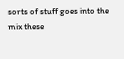sorts of stuff goes into the mix these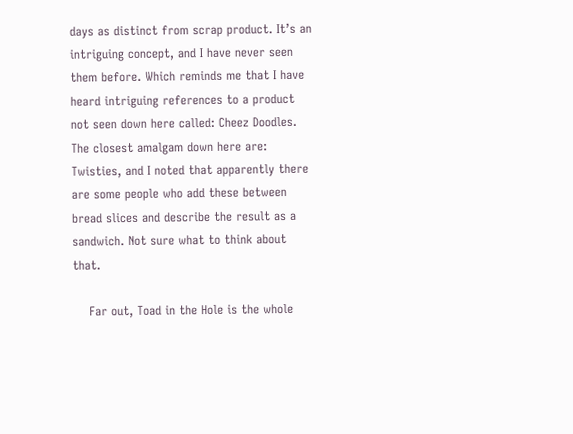days as distinct from scrap product. It’s an intriguing concept, and I have never seen them before. Which reminds me that I have heard intriguing references to a product not seen down here called: Cheez Doodles. The closest amalgam down here are: Twisties, and I noted that apparently there are some people who add these between bread slices and describe the result as a sandwich. Not sure what to think about that.

    Far out, Toad in the Hole is the whole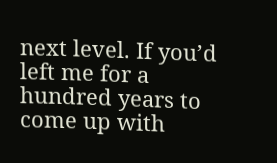next level. If you’d left me for a hundred years to come up with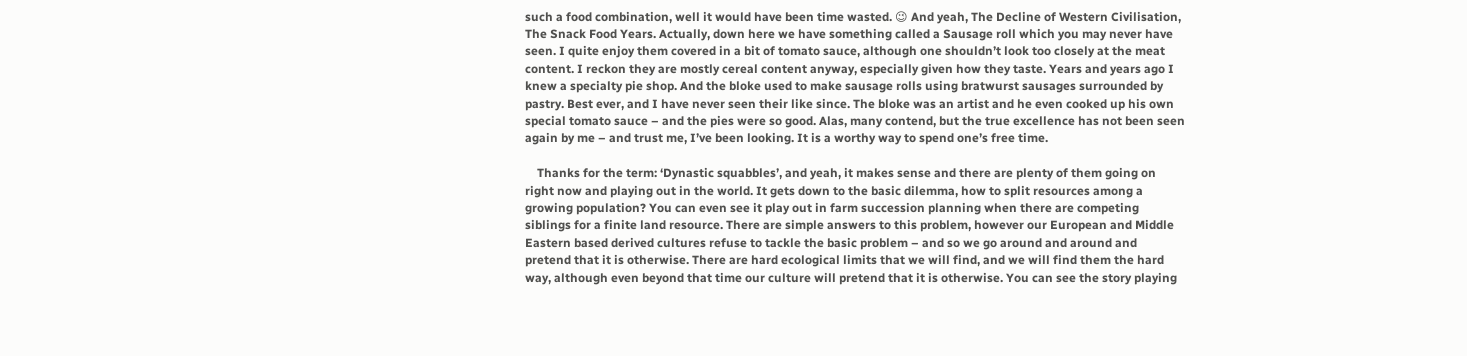such a food combination, well it would have been time wasted. 😉 And yeah, The Decline of Western Civilisation, The Snack Food Years. Actually, down here we have something called a Sausage roll which you may never have seen. I quite enjoy them covered in a bit of tomato sauce, although one shouldn’t look too closely at the meat content. I reckon they are mostly cereal content anyway, especially given how they taste. Years and years ago I knew a specialty pie shop. And the bloke used to make sausage rolls using bratwurst sausages surrounded by pastry. Best ever, and I have never seen their like since. The bloke was an artist and he even cooked up his own special tomato sauce – and the pies were so good. Alas, many contend, but the true excellence has not been seen again by me – and trust me, I’ve been looking. It is a worthy way to spend one’s free time.

    Thanks for the term: ‘Dynastic squabbles’, and yeah, it makes sense and there are plenty of them going on right now and playing out in the world. It gets down to the basic dilemma, how to split resources among a growing population? You can even see it play out in farm succession planning when there are competing siblings for a finite land resource. There are simple answers to this problem, however our European and Middle Eastern based derived cultures refuse to tackle the basic problem – and so we go around and around and pretend that it is otherwise. There are hard ecological limits that we will find, and we will find them the hard way, although even beyond that time our culture will pretend that it is otherwise. You can see the story playing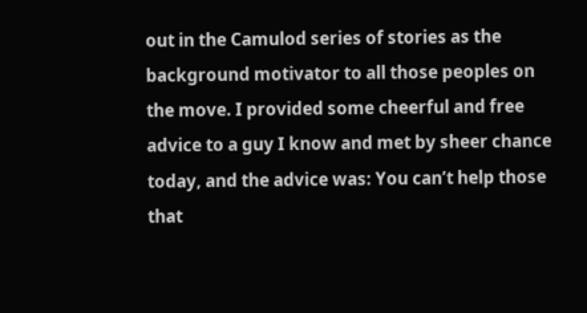out in the Camulod series of stories as the background motivator to all those peoples on the move. I provided some cheerful and free advice to a guy I know and met by sheer chance today, and the advice was: You can’t help those that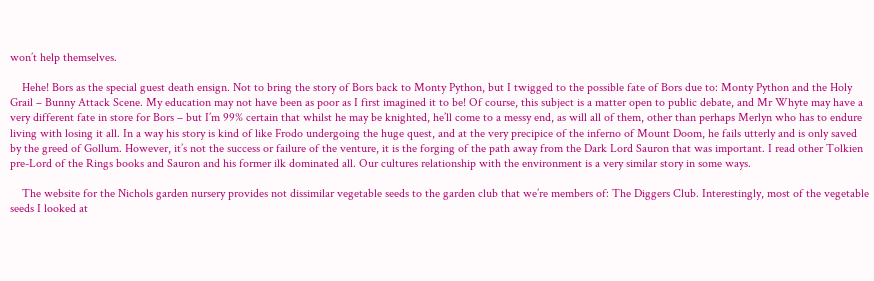won’t help themselves.

    Hehe! Bors as the special guest death ensign. Not to bring the story of Bors back to Monty Python, but I twigged to the possible fate of Bors due to: Monty Python and the Holy Grail – Bunny Attack Scene. My education may not have been as poor as I first imagined it to be! Of course, this subject is a matter open to public debate, and Mr Whyte may have a very different fate in store for Bors – but I’m 99% certain that whilst he may be knighted, he’ll come to a messy end, as will all of them, other than perhaps Merlyn who has to endure living with losing it all. In a way his story is kind of like Frodo undergoing the huge quest, and at the very precipice of the inferno of Mount Doom, he fails utterly and is only saved by the greed of Gollum. However, it’s not the success or failure of the venture, it is the forging of the path away from the Dark Lord Sauron that was important. I read other Tolkien pre-Lord of the Rings books and Sauron and his former ilk dominated all. Our cultures relationship with the environment is a very similar story in some ways.

    The website for the Nichols garden nursery provides not dissimilar vegetable seeds to the garden club that we’re members of: The Diggers Club. Interestingly, most of the vegetable seeds I looked at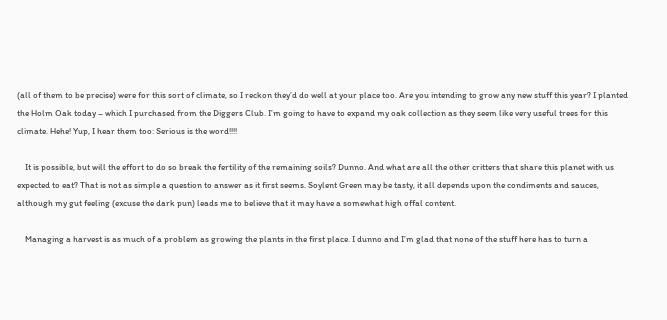(all of them to be precise) were for this sort of climate, so I reckon they’d do well at your place too. Are you intending to grow any new stuff this year? I planted the Holm Oak today – which I purchased from the Diggers Club. I’m going to have to expand my oak collection as they seem like very useful trees for this climate. Hehe! Yup, I hear them too: Serious is the word!!!!

    It is possible, but will the effort to do so break the fertility of the remaining soils? Dunno. And what are all the other critters that share this planet with us expected to eat? That is not as simple a question to answer as it first seems. Soylent Green may be tasty, it all depends upon the condiments and sauces, although my gut feeling (excuse the dark pun) leads me to believe that it may have a somewhat high offal content.

    Managing a harvest is as much of a problem as growing the plants in the first place. I dunno and I’m glad that none of the stuff here has to turn a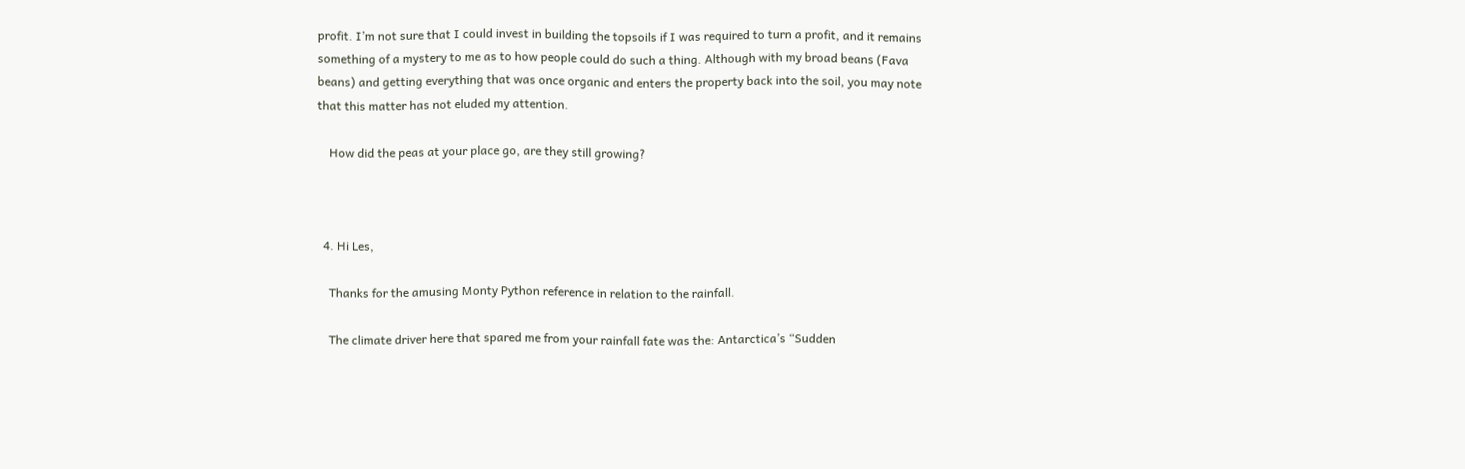profit. I’m not sure that I could invest in building the topsoils if I was required to turn a profit, and it remains something of a mystery to me as to how people could do such a thing. Although with my broad beans (Fava beans) and getting everything that was once organic and enters the property back into the soil, you may note that this matter has not eluded my attention.

    How did the peas at your place go, are they still growing?



  4. Hi Les,

    Thanks for the amusing Monty Python reference in relation to the rainfall.

    The climate driver here that spared me from your rainfall fate was the: Antarctica’s “Sudden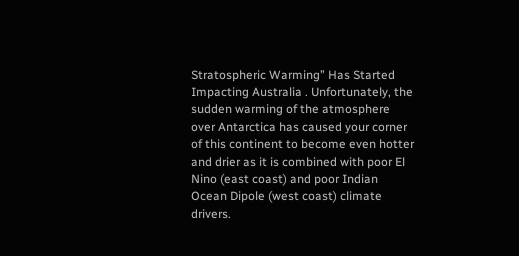Stratospheric Warming” Has Started Impacting Australia . Unfortunately, the sudden warming of the atmosphere over Antarctica has caused your corner of this continent to become even hotter and drier as it is combined with poor El Nino (east coast) and poor Indian Ocean Dipole (west coast) climate drivers.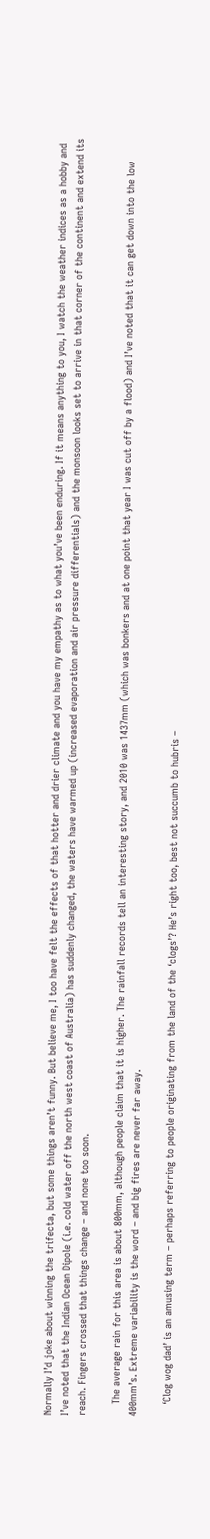Normally I’d joke about winning the trifecta, but some things aren’t funny. But believe me, I too have felt the effects of that hotter and drier climate and you have my empathy as to what you’ve been enduring. If it means anything to you, I watch the weather indices as a hobby and I’ve noted that the Indian Ocean Dipole (i.e. cold water off the north west coast of Australia) has suddenly changed, the waters have warmed up (increased evaporation and air pressure differentials) and the monsoon looks set to arrive in that corner of the continent and extend its reach. Fingers crossed that things change – and none too soon.

    The average rain for this area is about 800mm, although people claim that it is higher. The rainfall records tell an interesting story, and 2010 was 1437mm (which was bonkers and at one point that year I was cut off by a flood) and I’ve noted that it can get down into the low 400mm’s. Extreme variability is the word – and big fires are never far away.

    ‘Clog wog dad’ is an amusing term – perhaps referring to people originating from the land of the ‘clogs’? He’s right too, best not succumb to hubris –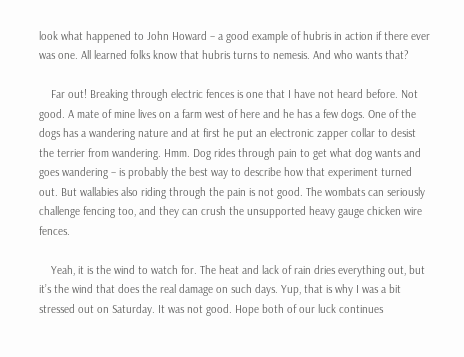look what happened to John Howard – a good example of hubris in action if there ever was one. All learned folks know that hubris turns to nemesis. And who wants that?

    Far out! Breaking through electric fences is one that I have not heard before. Not good. A mate of mine lives on a farm west of here and he has a few dogs. One of the dogs has a wandering nature and at first he put an electronic zapper collar to desist the terrier from wandering. Hmm. Dog rides through pain to get what dog wants and goes wandering – is probably the best way to describe how that experiment turned out. But wallabies also riding through the pain is not good. The wombats can seriously challenge fencing too, and they can crush the unsupported heavy gauge chicken wire fences.

    Yeah, it is the wind to watch for. The heat and lack of rain dries everything out, but it’s the wind that does the real damage on such days. Yup, that is why I was a bit stressed out on Saturday. It was not good. Hope both of our luck continues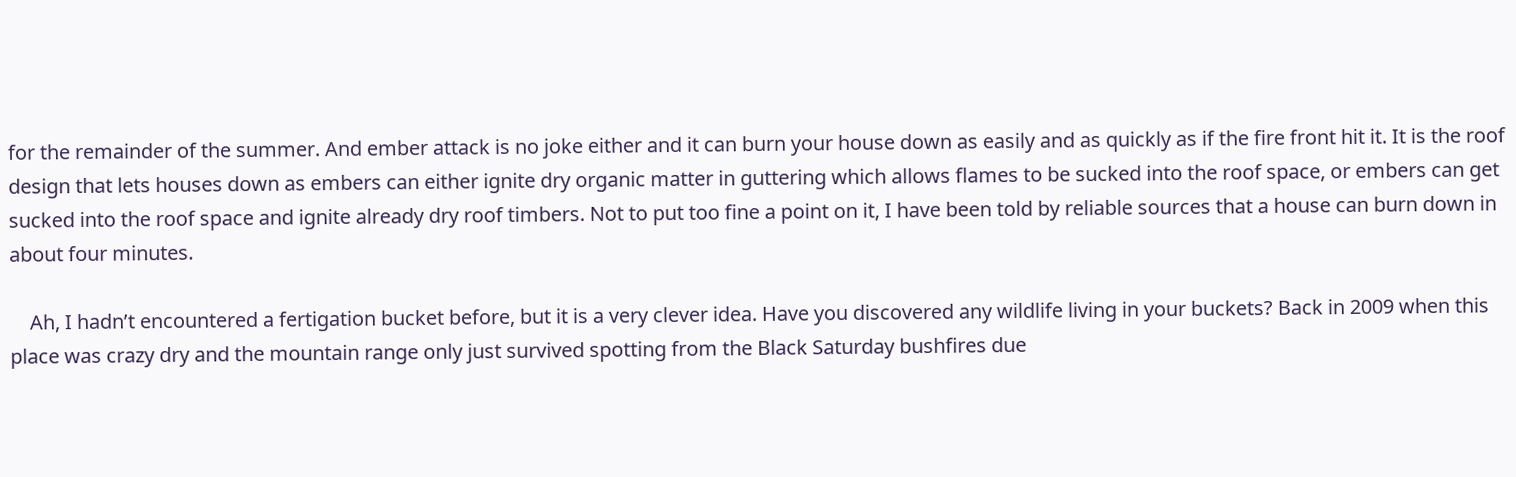for the remainder of the summer. And ember attack is no joke either and it can burn your house down as easily and as quickly as if the fire front hit it. It is the roof design that lets houses down as embers can either ignite dry organic matter in guttering which allows flames to be sucked into the roof space, or embers can get sucked into the roof space and ignite already dry roof timbers. Not to put too fine a point on it, I have been told by reliable sources that a house can burn down in about four minutes.

    Ah, I hadn’t encountered a fertigation bucket before, but it is a very clever idea. Have you discovered any wildlife living in your buckets? Back in 2009 when this place was crazy dry and the mountain range only just survived spotting from the Black Saturday bushfires due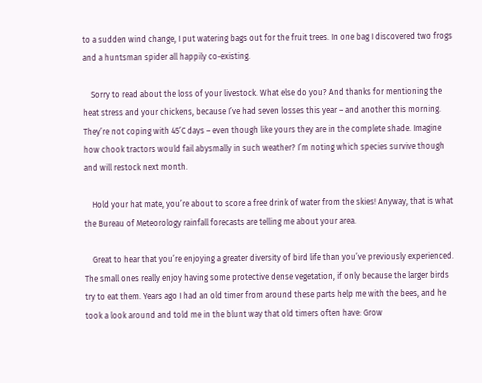to a sudden wind change, I put watering bags out for the fruit trees. In one bag I discovered two frogs and a huntsman spider all happily co-existing.

    Sorry to read about the loss of your livestock. What else do you? And thanks for mentioning the heat stress and your chickens, because I’ve had seven losses this year – and another this morning. They’re not coping with 45’C days – even though like yours they are in the complete shade. Imagine how chook tractors would fail abysmally in such weather? I’m noting which species survive though and will restock next month.

    Hold your hat mate, you’re about to score a free drink of water from the skies! Anyway, that is what the Bureau of Meteorology rainfall forecasts are telling me about your area.

    Great to hear that you’re enjoying a greater diversity of bird life than you’ve previously experienced. The small ones really enjoy having some protective dense vegetation, if only because the larger birds try to eat them. Years ago I had an old timer from around these parts help me with the bees, and he took a look around and told me in the blunt way that old timers often have: Grow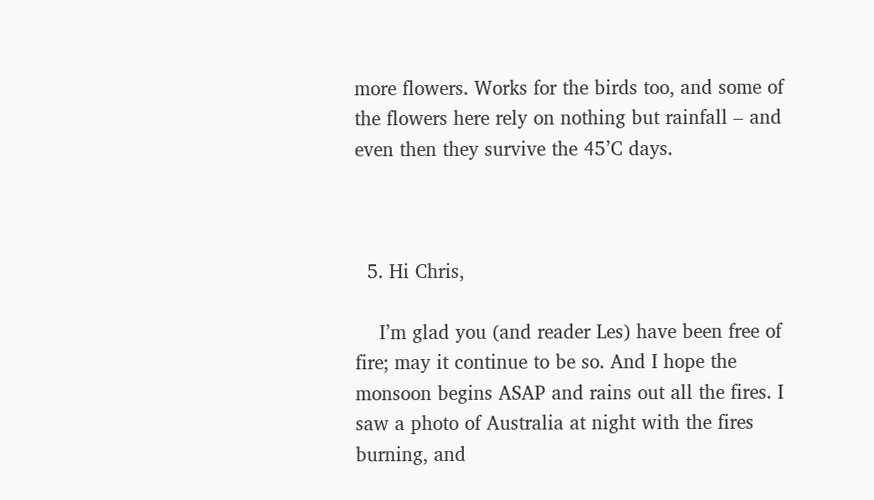more flowers. Works for the birds too, and some of the flowers here rely on nothing but rainfall – and even then they survive the 45’C days.



  5. Hi Chris,

    I’m glad you (and reader Les) have been free of fire; may it continue to be so. And I hope the monsoon begins ASAP and rains out all the fires. I saw a photo of Australia at night with the fires burning, and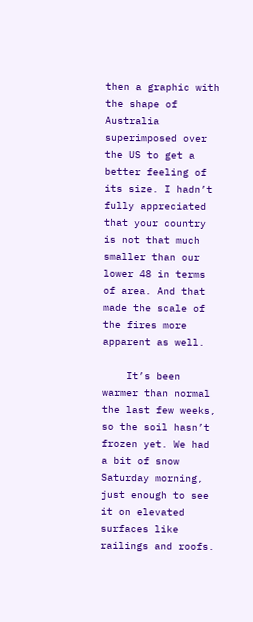then a graphic with the shape of Australia superimposed over the US to get a better feeling of its size. I hadn’t fully appreciated that your country is not that much smaller than our lower 48 in terms of area. And that made the scale of the fires more apparent as well.

    It’s been warmer than normal the last few weeks, so the soil hasn’t frozen yet. We had a bit of snow Saturday morning, just enough to see it on elevated surfaces like railings and roofs.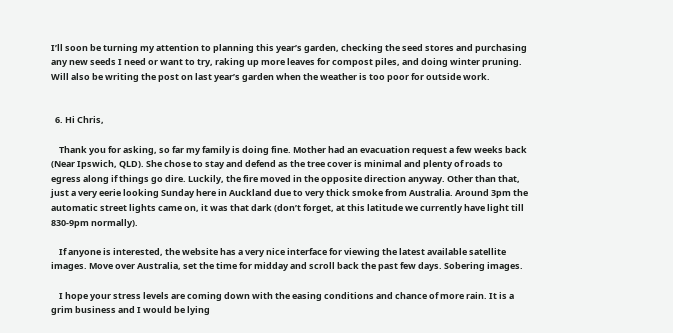I’ll soon be turning my attention to planning this year’s garden, checking the seed stores and purchasing any new seeds I need or want to try, raking up more leaves for compost piles, and doing winter pruning. Will also be writing the post on last year’s garden when the weather is too poor for outside work.


  6. Hi Chris,

    Thank you for asking, so far my family is doing fine. Mother had an evacuation request a few weeks back (Near Ipswich, QLD). She chose to stay and defend as the tree cover is minimal and plenty of roads to egress along if things go dire. Luckily, the fire moved in the opposite direction anyway. Other than that, just a very eerie looking Sunday here in Auckland due to very thick smoke from Australia. Around 3pm the automatic street lights came on, it was that dark (don’t forget, at this latitude we currently have light till 830-9pm normally).

    If anyone is interested, the website has a very nice interface for viewing the latest available satellite images. Move over Australia, set the time for midday and scroll back the past few days. Sobering images.

    I hope your stress levels are coming down with the easing conditions and chance of more rain. It is a grim business and I would be lying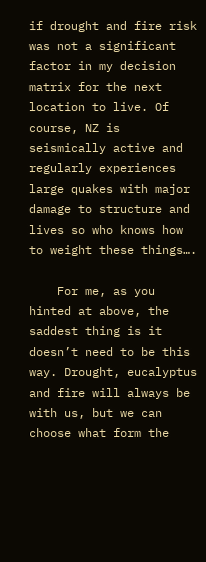if drought and fire risk was not a significant factor in my decision matrix for the next location to live. Of course, NZ is seismically active and regularly experiences large quakes with major damage to structure and lives so who knows how to weight these things….

    For me, as you hinted at above, the saddest thing is it doesn’t need to be this way. Drought, eucalyptus and fire will always be with us, but we can choose what form the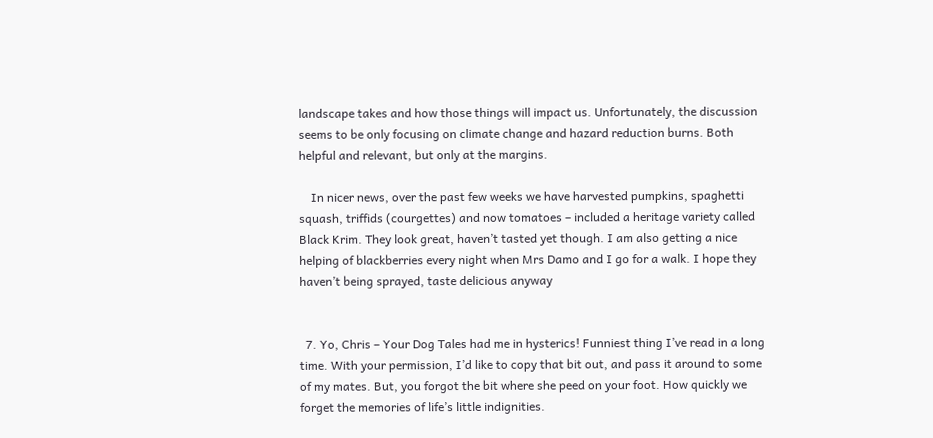landscape takes and how those things will impact us. Unfortunately, the discussion seems to be only focusing on climate change and hazard reduction burns. Both helpful and relevant, but only at the margins.

    In nicer news, over the past few weeks we have harvested pumpkins, spaghetti squash, triffids (courgettes) and now tomatoes – included a heritage variety called Black Krim. They look great, haven’t tasted yet though. I am also getting a nice helping of blackberries every night when Mrs Damo and I go for a walk. I hope they haven’t being sprayed, taste delicious anyway


  7. Yo, Chris – Your Dog Tales had me in hysterics! Funniest thing I’ve read in a long time. With your permission, I’d like to copy that bit out, and pass it around to some of my mates. But, you forgot the bit where she peed on your foot. How quickly we forget the memories of life’s little indignities.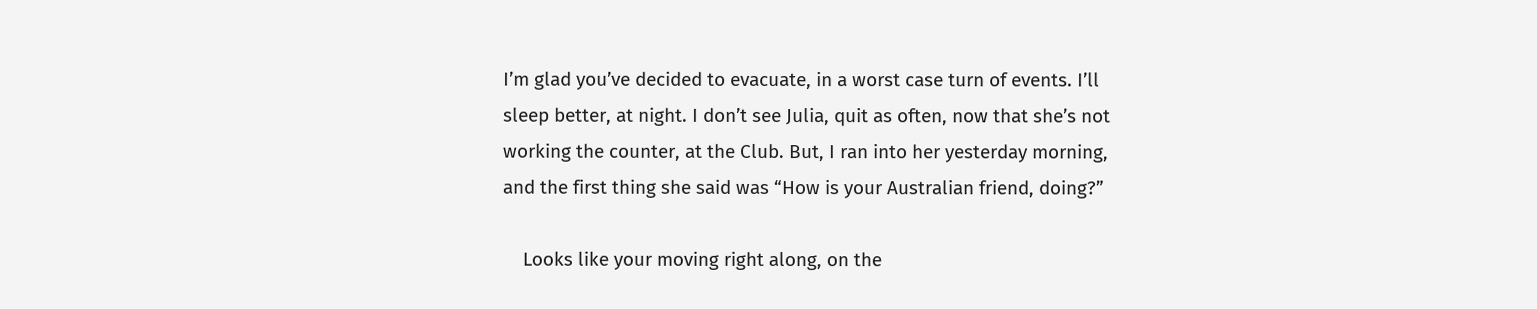I’m glad you’ve decided to evacuate, in a worst case turn of events. I’ll sleep better, at night. I don’t see Julia, quit as often, now that she’s not working the counter, at the Club. But, I ran into her yesterday morning, and the first thing she said was “How is your Australian friend, doing?”

    Looks like your moving right along, on the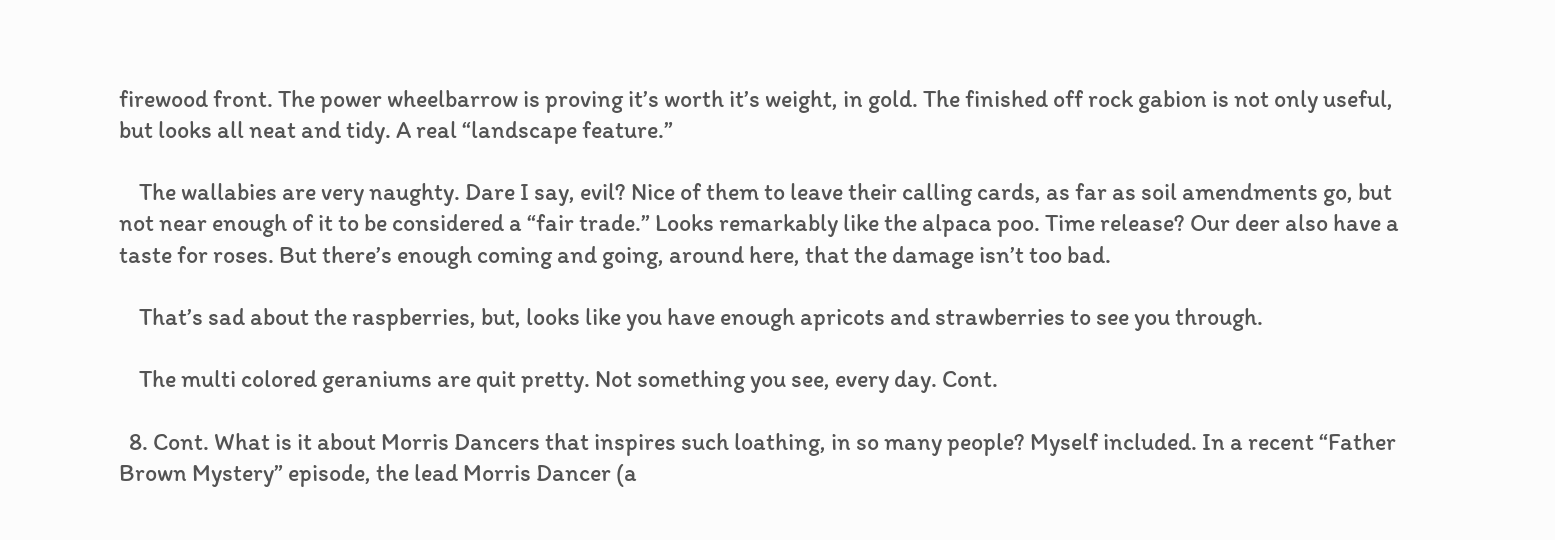firewood front. The power wheelbarrow is proving it’s worth it’s weight, in gold. The finished off rock gabion is not only useful, but looks all neat and tidy. A real “landscape feature.”

    The wallabies are very naughty. Dare I say, evil? Nice of them to leave their calling cards, as far as soil amendments go, but not near enough of it to be considered a “fair trade.” Looks remarkably like the alpaca poo. Time release? Our deer also have a taste for roses. But there’s enough coming and going, around here, that the damage isn’t too bad.

    That’s sad about the raspberries, but, looks like you have enough apricots and strawberries to see you through.

    The multi colored geraniums are quit pretty. Not something you see, every day. Cont.

  8. Cont. What is it about Morris Dancers that inspires such loathing, in so many people? Myself included. In a recent “Father Brown Mystery” episode, the lead Morris Dancer (a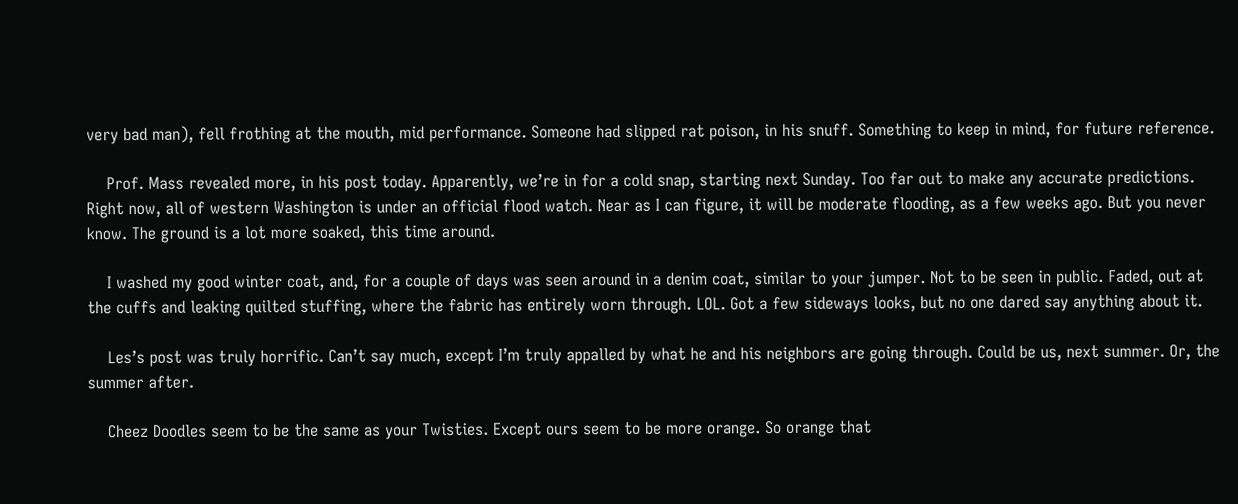very bad man), fell frothing at the mouth, mid performance. Someone had slipped rat poison, in his snuff. Something to keep in mind, for future reference.

    Prof. Mass revealed more, in his post today. Apparently, we’re in for a cold snap, starting next Sunday. Too far out to make any accurate predictions. Right now, all of western Washington is under an official flood watch. Near as I can figure, it will be moderate flooding, as a few weeks ago. But you never know. The ground is a lot more soaked, this time around.

    I washed my good winter coat, and, for a couple of days was seen around in a denim coat, similar to your jumper. Not to be seen in public. Faded, out at the cuffs and leaking quilted stuffing, where the fabric has entirely worn through. LOL. Got a few sideways looks, but no one dared say anything about it.

    Les’s post was truly horrific. Can’t say much, except I’m truly appalled by what he and his neighbors are going through. Could be us, next summer. Or, the summer after.

    Cheez Doodles seem to be the same as your Twisties. Except ours seem to be more orange. So orange that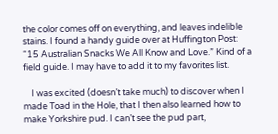the color comes off on everything, and leaves indelible stains. I found a handy guide over at Huffington Post: “15 Australian Snacks We All Know and Love.” Kind of a field guide. I may have to add it to my favorites list.

    I was excited (doesn’t take much) to discover when I made Toad in the Hole, that I then also learned how to make Yorkshire pud. I can’t see the pud part,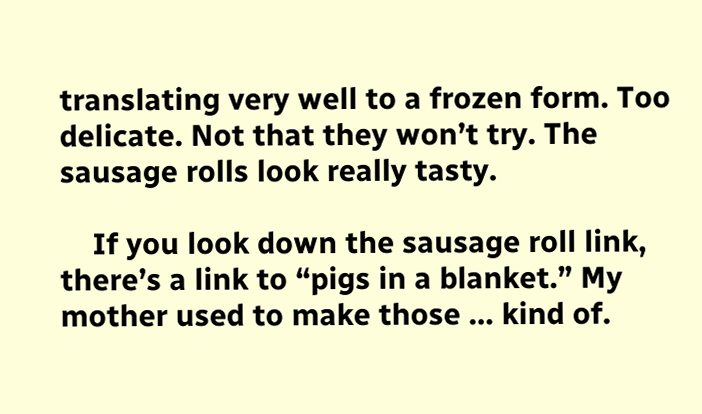translating very well to a frozen form. Too delicate. Not that they won’t try. The sausage rolls look really tasty.

    If you look down the sausage roll link, there’s a link to “pigs in a blanket.” My mother used to make those … kind of.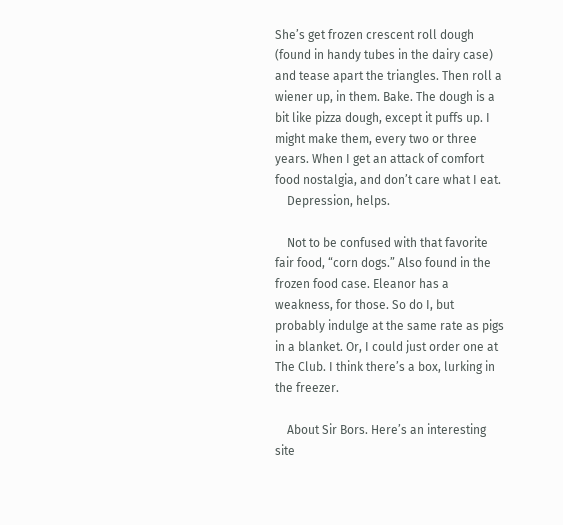She’s get frozen crescent roll dough (found in handy tubes in the dairy case) and tease apart the triangles. Then roll a wiener up, in them. Bake. The dough is a bit like pizza dough, except it puffs up. I might make them, every two or three years. When I get an attack of comfort food nostalgia, and don’t care what I eat.
    Depression, helps.

    Not to be confused with that favorite fair food, “corn dogs.” Also found in the frozen food case. Eleanor has a weakness, for those. So do I, but probably indulge at the same rate as pigs in a blanket. Or, I could just order one at The Club. I think there’s a box, lurking in the freezer.

    About Sir Bors. Here’s an interesting site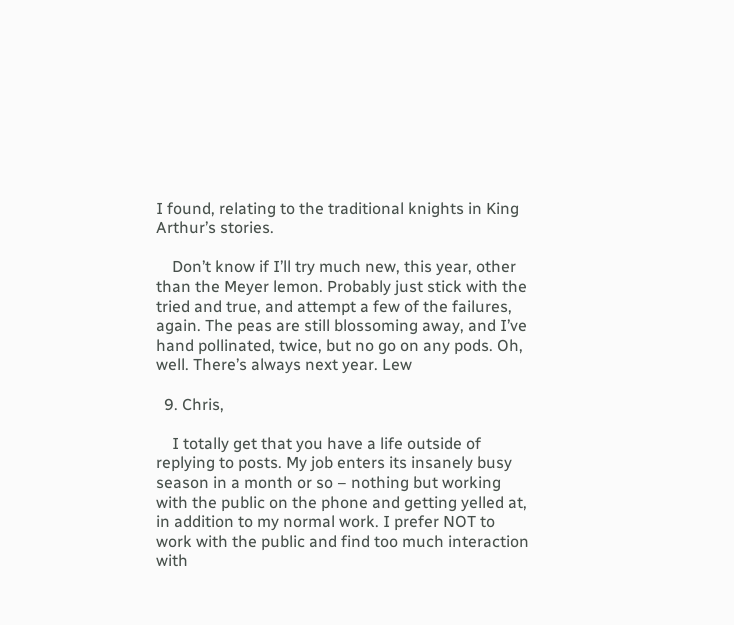I found, relating to the traditional knights in King Arthur’s stories.

    Don’t know if I’ll try much new, this year, other than the Meyer lemon. Probably just stick with the tried and true, and attempt a few of the failures, again. The peas are still blossoming away, and I’ve hand pollinated, twice, but no go on any pods. Oh, well. There’s always next year. Lew

  9. Chris,

    I totally get that you have a life outside of replying to posts. My job enters its insanely busy season in a month or so – nothing but working with the public on the phone and getting yelled at, in addition to my normal work. I prefer NOT to work with the public and find too much interaction with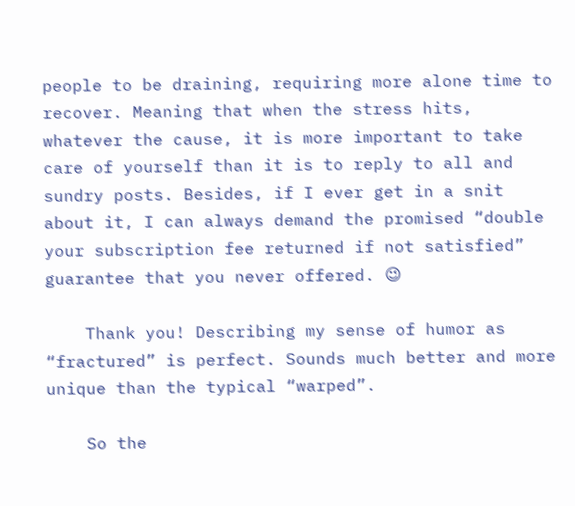people to be draining, requiring more alone time to recover. Meaning that when the stress hits, whatever the cause, it is more important to take care of yourself than it is to reply to all and sundry posts. Besides, if I ever get in a snit about it, I can always demand the promised “double your subscription fee returned if not satisfied” guarantee that you never offered. 😉

    Thank you! Describing my sense of humor as “fractured” is perfect. Sounds much better and more unique than the typical “warped”.

    So the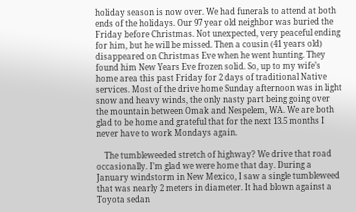holiday season is now over. We had funerals to attend at both ends of the holidays. Our 97 year old neighbor was buried the Friday before Christmas. Not unexpected, very peaceful ending for him, but he will be missed. Then a cousin (41 years old) disappeared on Christmas Eve when he went hunting. They found him New Years Eve frozen solid. So, up to my wife’s home area this past Friday for 2 days of traditional Native services. Most of the drive home Sunday afternoon was in light snow and heavy winds, the only nasty part being going over the mountain between Omak and Nespelem, WA. We are both glad to be home and grateful that for the next 13.5 months I never have to work Mondays again.

    The tumbleweeded stretch of highway? We drive that road occasionally. I’m glad we were home that day. During a January windstorm in New Mexico, I saw a single tumbleweed that was nearly 2 meters in diameter. It had blown against a Toyota sedan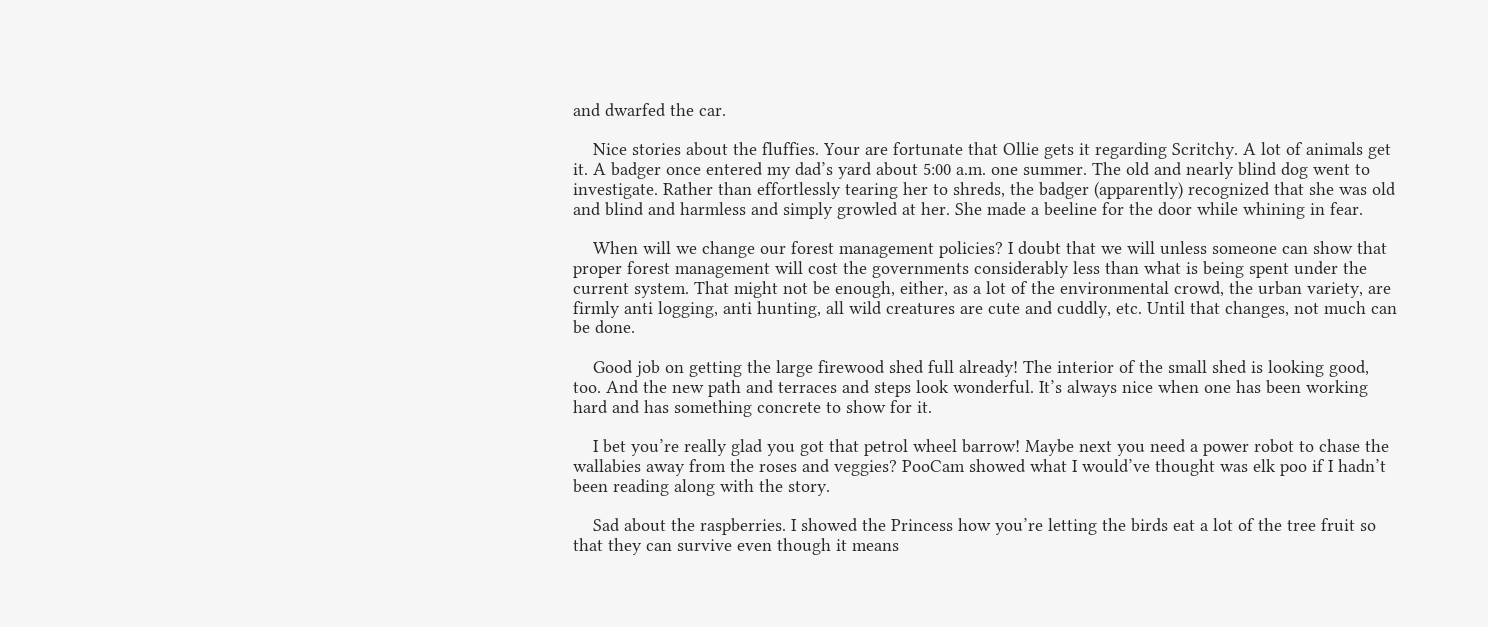and dwarfed the car.

    Nice stories about the fluffies. Your are fortunate that Ollie gets it regarding Scritchy. A lot of animals get it. A badger once entered my dad’s yard about 5:00 a.m. one summer. The old and nearly blind dog went to investigate. Rather than effortlessly tearing her to shreds, the badger (apparently) recognized that she was old and blind and harmless and simply growled at her. She made a beeline for the door while whining in fear.

    When will we change our forest management policies? I doubt that we will unless someone can show that proper forest management will cost the governments considerably less than what is being spent under the current system. That might not be enough, either, as a lot of the environmental crowd, the urban variety, are firmly anti logging, anti hunting, all wild creatures are cute and cuddly, etc. Until that changes, not much can be done.

    Good job on getting the large firewood shed full already! The interior of the small shed is looking good, too. And the new path and terraces and steps look wonderful. It’s always nice when one has been working hard and has something concrete to show for it.

    I bet you’re really glad you got that petrol wheel barrow! Maybe next you need a power robot to chase the wallabies away from the roses and veggies? PooCam showed what I would’ve thought was elk poo if I hadn’t been reading along with the story.

    Sad about the raspberries. I showed the Princess how you’re letting the birds eat a lot of the tree fruit so that they can survive even though it means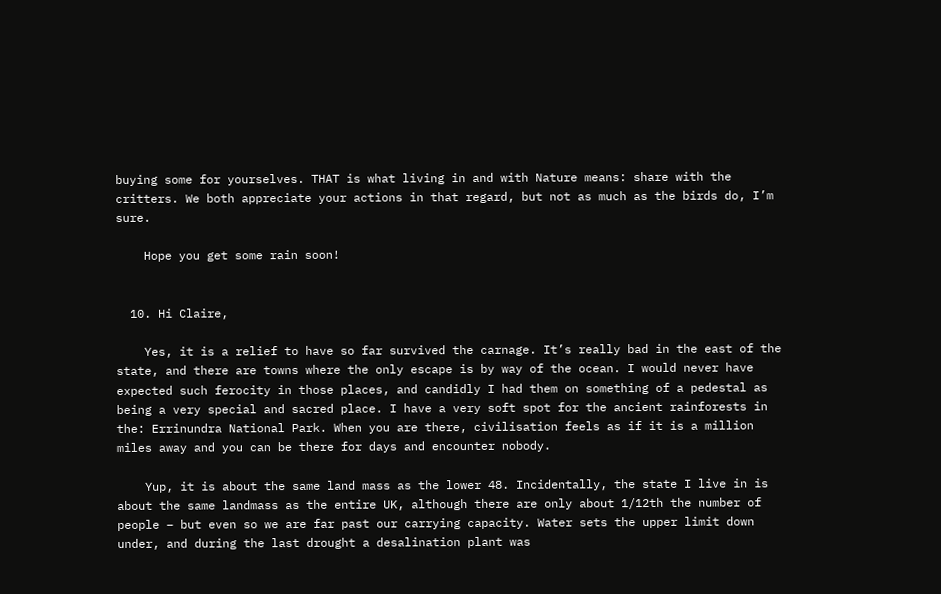buying some for yourselves. THAT is what living in and with Nature means: share with the critters. We both appreciate your actions in that regard, but not as much as the birds do, I’m sure.

    Hope you get some rain soon!


  10. Hi Claire,

    Yes, it is a relief to have so far survived the carnage. It’s really bad in the east of the state, and there are towns where the only escape is by way of the ocean. I would never have expected such ferocity in those places, and candidly I had them on something of a pedestal as being a very special and sacred place. I have a very soft spot for the ancient rainforests in the: Errinundra National Park. When you are there, civilisation feels as if it is a million miles away and you can be there for days and encounter nobody.

    Yup, it is about the same land mass as the lower 48. Incidentally, the state I live in is about the same landmass as the entire UK, although there are only about 1/12th the number of people – but even so we are far past our carrying capacity. Water sets the upper limit down under, and during the last drought a desalination plant was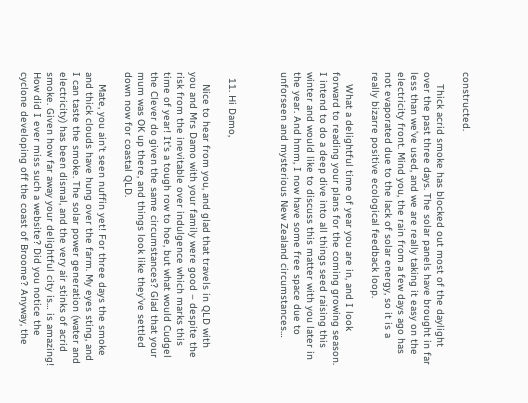constructed.

    Thick acrid smoke has blocked out most of the daylight over the past three days. The solar panels have brought in far less than we’ve used, and we are really taking it easy on the electricity front. Mind you, the rain from a few days ago has not evaporated due to the lack of solar energy, so it is a really bizarre positive ecological feedback loop.

    What a delightful time of year you are in, and I look forward to reading your plans for the coming growing season. I intend to do a deep dive into all things seed raising this winter and would like to discuss this matter with you later in the year. And hmm, I now have some free space due to unforseen and mysterious New Zealand circumstances…



  11. Hi Damo,

    Nice to hear from you, and glad that travels in QLD with you and Mrs Damo with your family were good – despite the risk from the inevitable over indulgence which marks this time of year! It’s a tough row to hoe, but what would Cudgel the Clever do given the same circumstances? Glad that your mum was OK up there, and things look like they’ve settled down now for coastal QLD.

    Mate, you ain’t seen nuffin yet! For three days the smoke and thick clouds have hung over the farm. My eyes sting, and I can taste the smoke. The solar power generation (water and electricity) has been dismal, and the very air stinks of acrid smoke. Given how far away your delightful city is… is amazing! How did I ever miss such a website? Did you notice the cyclone developing off the coast of Broome? Anyway, the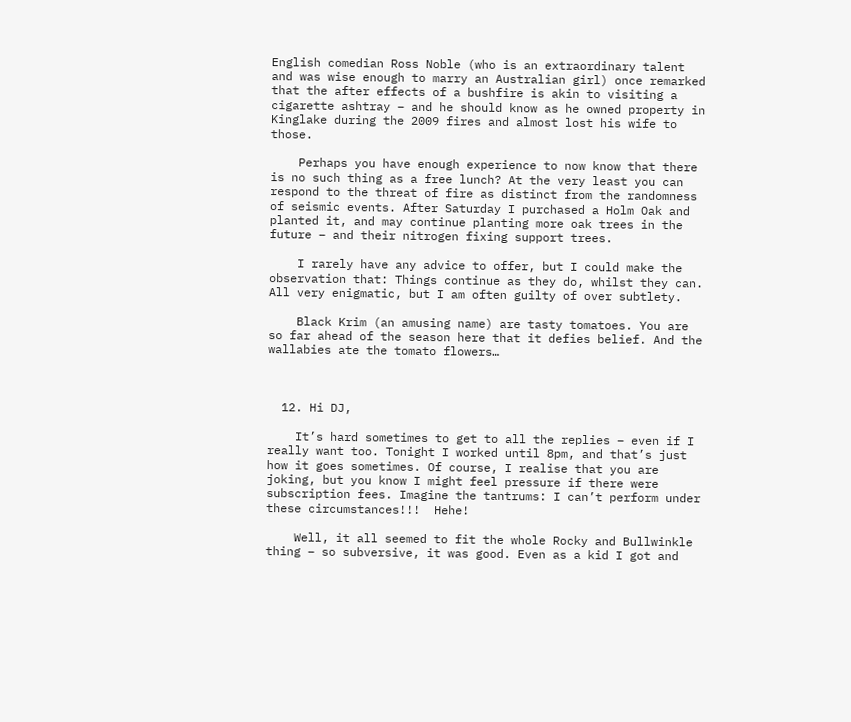English comedian Ross Noble (who is an extraordinary talent and was wise enough to marry an Australian girl) once remarked that the after effects of a bushfire is akin to visiting a cigarette ashtray – and he should know as he owned property in Kinglake during the 2009 fires and almost lost his wife to those.

    Perhaps you have enough experience to now know that there is no such thing as a free lunch? At the very least you can respond to the threat of fire as distinct from the randomness of seismic events. After Saturday I purchased a Holm Oak and planted it, and may continue planting more oak trees in the future – and their nitrogen fixing support trees.

    I rarely have any advice to offer, but I could make the observation that: Things continue as they do, whilst they can. All very enigmatic, but I am often guilty of over subtlety.

    Black Krim (an amusing name) are tasty tomatoes. You are so far ahead of the season here that it defies belief. And the wallabies ate the tomato flowers…



  12. Hi DJ,

    It’s hard sometimes to get to all the replies – even if I really want too. Tonight I worked until 8pm, and that’s just how it goes sometimes. Of course, I realise that you are joking, but you know I might feel pressure if there were subscription fees. Imagine the tantrums: I can’t perform under these circumstances!!!  Hehe!

    Well, it all seemed to fit the whole Rocky and Bullwinkle thing – so subversive, it was good. Even as a kid I got and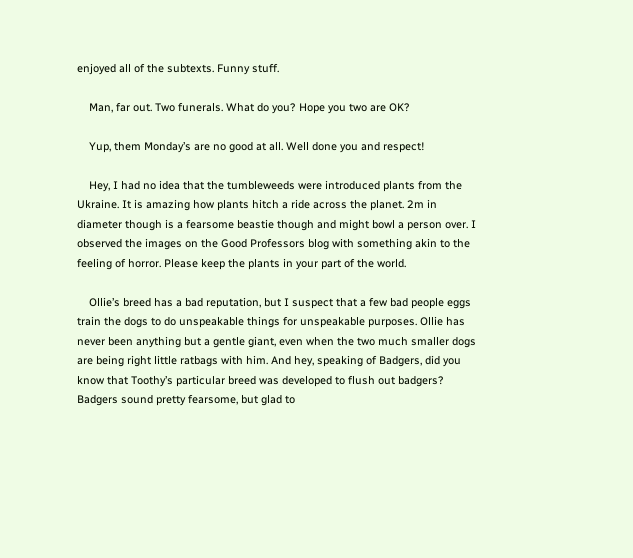enjoyed all of the subtexts. Funny stuff.

    Man, far out. Two funerals. What do you? Hope you two are OK?

    Yup, them Monday’s are no good at all. Well done you and respect!

    Hey, I had no idea that the tumbleweeds were introduced plants from the Ukraine. It is amazing how plants hitch a ride across the planet. 2m in diameter though is a fearsome beastie though and might bowl a person over. I observed the images on the Good Professors blog with something akin to the feeling of horror. Please keep the plants in your part of the world.

    Ollie’s breed has a bad reputation, but I suspect that a few bad people eggs train the dogs to do unspeakable things for unspeakable purposes. Ollie has never been anything but a gentle giant, even when the two much smaller dogs are being right little ratbags with him. And hey, speaking of Badgers, did you know that Toothy’s particular breed was developed to flush out badgers? Badgers sound pretty fearsome, but glad to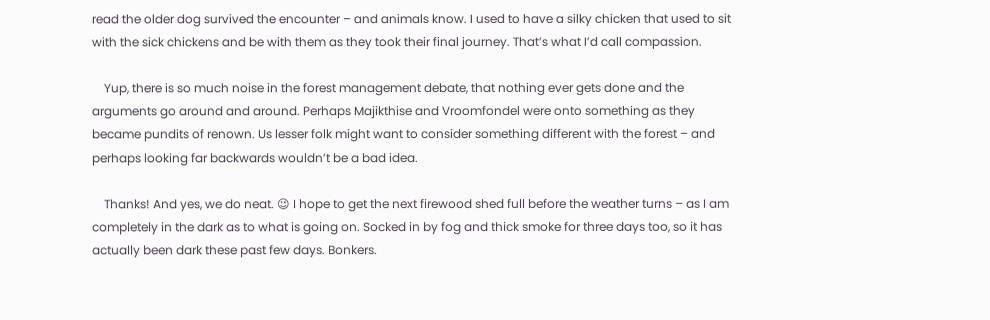read the older dog survived the encounter – and animals know. I used to have a silky chicken that used to sit with the sick chickens and be with them as they took their final journey. That’s what I’d call compassion.

    Yup, there is so much noise in the forest management debate, that nothing ever gets done and the arguments go around and around. Perhaps Majikthise and Vroomfondel were onto something as they became pundits of renown. Us lesser folk might want to consider something different with the forest – and perhaps looking far backwards wouldn’t be a bad idea.

    Thanks! And yes, we do neat. 😉 I hope to get the next firewood shed full before the weather turns – as I am completely in the dark as to what is going on. Socked in by fog and thick smoke for three days too, so it has actually been dark these past few days. Bonkers.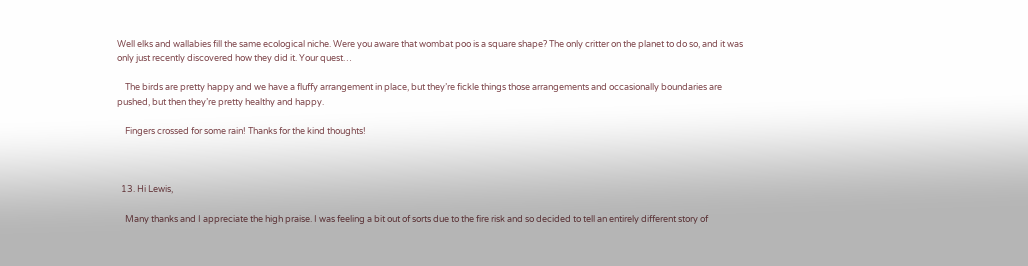Well elks and wallabies fill the same ecological niche. Were you aware that wombat poo is a square shape? The only critter on the planet to do so, and it was only just recently discovered how they did it. Your quest…

    The birds are pretty happy and we have a fluffy arrangement in place, but they’re fickle things those arrangements and occasionally boundaries are pushed, but then they’re pretty healthy and happy.

    Fingers crossed for some rain! Thanks for the kind thoughts!



  13. Hi Lewis,

    Many thanks and I appreciate the high praise. I was feeling a bit out of sorts due to the fire risk and so decided to tell an entirely different story of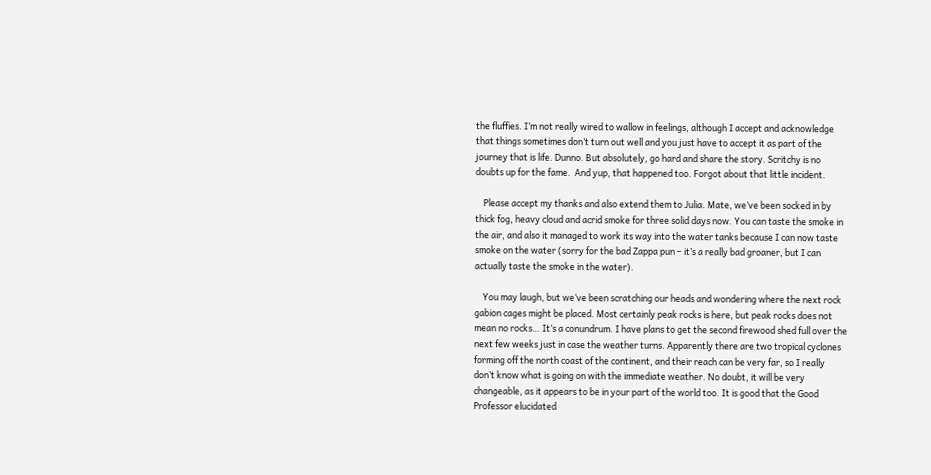the fluffies. I’m not really wired to wallow in feelings, although I accept and acknowledge that things sometimes don’t turn out well and you just have to accept it as part of the journey that is life. Dunno. But absolutely, go hard and share the story. Scritchy is no doubts up for the fame.  And yup, that happened too. Forgot about that little incident.

    Please accept my thanks and also extend them to Julia. Mate, we’ve been socked in by thick fog, heavy cloud and acrid smoke for three solid days now. You can taste the smoke in the air, and also it managed to work its way into the water tanks because I can now taste smoke on the water (sorry for the bad Zappa pun – it’s a really bad groaner, but I can actually taste the smoke in the water).

    You may laugh, but we’ve been scratching our heads and wondering where the next rock gabion cages might be placed. Most certainly peak rocks is here, but peak rocks does not mean no rocks… It’s a conundrum. I have plans to get the second firewood shed full over the next few weeks just in case the weather turns. Apparently there are two tropical cyclones forming off the north coast of the continent, and their reach can be very far, so I really don’t know what is going on with the immediate weather. No doubt, it will be very changeable, as it appears to be in your part of the world too. It is good that the Good Professor elucidated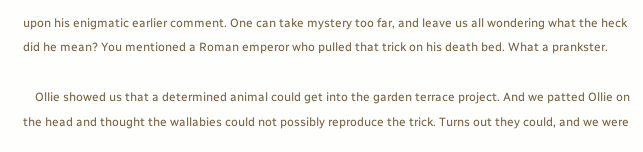upon his enigmatic earlier comment. One can take mystery too far, and leave us all wondering what the heck did he mean? You mentioned a Roman emperor who pulled that trick on his death bed. What a prankster.

    Ollie showed us that a determined animal could get into the garden terrace project. And we patted Ollie on the head and thought the wallabies could not possibly reproduce the trick. Turns out they could, and we were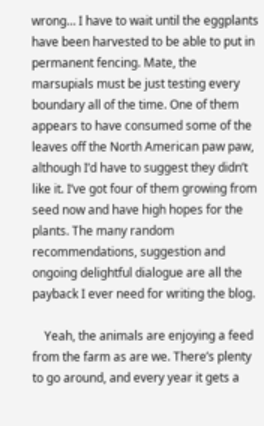wrong… I have to wait until the eggplants have been harvested to be able to put in permanent fencing. Mate, the marsupials must be just testing every boundary all of the time. One of them appears to have consumed some of the leaves off the North American paw paw, although I’d have to suggest they didn’t like it. I’ve got four of them growing from seed now and have high hopes for the plants. The many random recommendations, suggestion and ongoing delightful dialogue are all the payback I ever need for writing the blog.

    Yeah, the animals are enjoying a feed from the farm as are we. There’s plenty to go around, and every year it gets a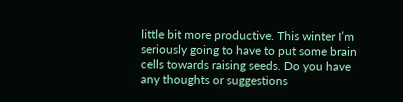little bit more productive. This winter I’m seriously going to have to put some brain cells towards raising seeds. Do you have any thoughts or suggestions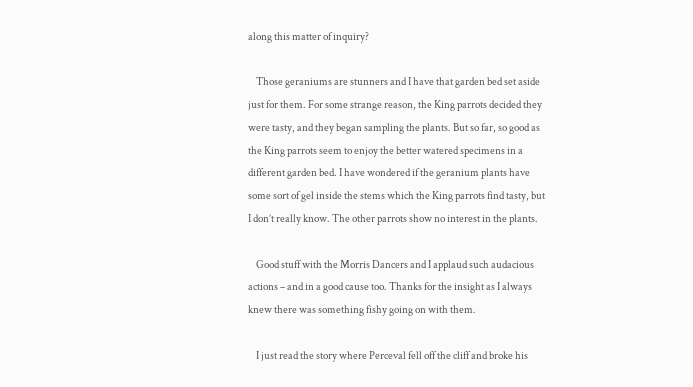along this matter of inquiry?

    Those geraniums are stunners and I have that garden bed set aside just for them. For some strange reason, the King parrots decided they were tasty, and they began sampling the plants. But so far, so good as the King parrots seem to enjoy the better watered specimens in a different garden bed. I have wondered if the geranium plants have some sort of gel inside the stems which the King parrots find tasty, but I don’t really know. The other parrots show no interest in the plants.

    Good stuff with the Morris Dancers and I applaud such audacious actions – and in a good cause too. Thanks for the insight as I always knew there was something fishy going on with them.

    I just read the story where Perceval fell off the cliff and broke his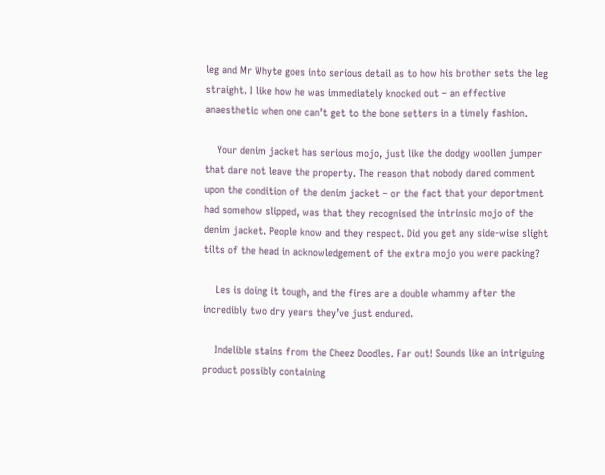leg and Mr Whyte goes into serious detail as to how his brother sets the leg straight. I like how he was immediately knocked out – an effective anaesthetic when one can’t get to the bone setters in a timely fashion.

    Your denim jacket has serious mojo, just like the dodgy woollen jumper that dare not leave the property. The reason that nobody dared comment upon the condition of the denim jacket – or the fact that your deportment had somehow slipped, was that they recognised the intrinsic mojo of the denim jacket. People know and they respect. Did you get any side-wise slight tilts of the head in acknowledgement of the extra mojo you were packing?

    Les is doing it tough, and the fires are a double whammy after the incredibly two dry years they’ve just endured.

    Indelible stains from the Cheez Doodles. Far out! Sounds like an intriguing product possibly containing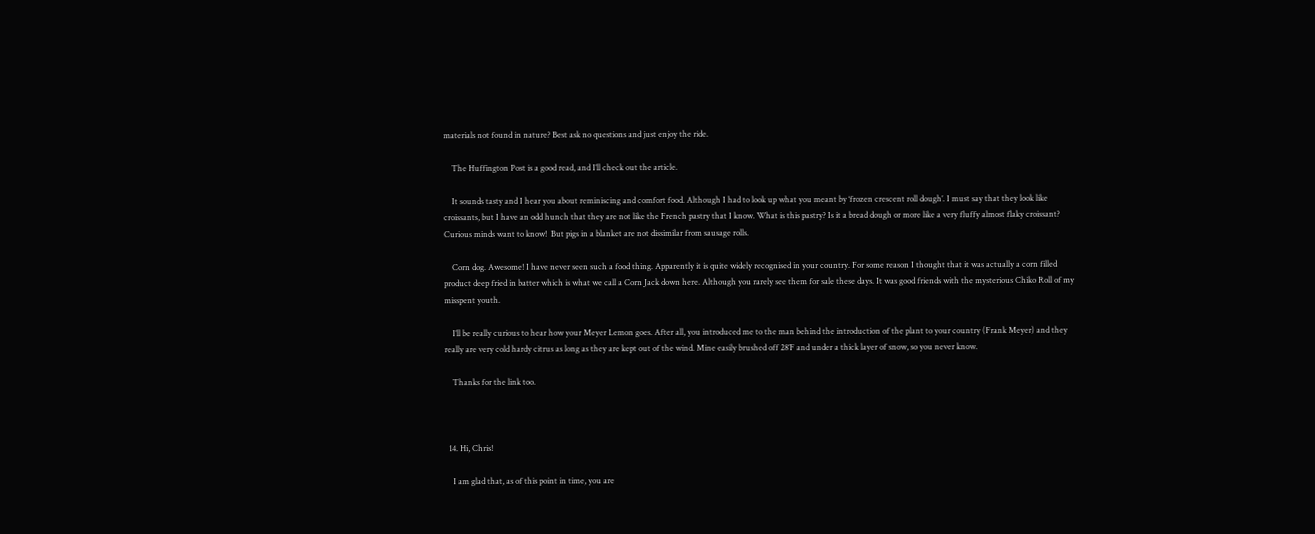materials not found in nature? Best ask no questions and just enjoy the ride.

    The Huffington Post is a good read, and I’ll check out the article.

    It sounds tasty and I hear you about reminiscing and comfort food. Although I had to look up what you meant by ‘frozen crescent roll dough’. I must say that they look like croissants, but I have an odd hunch that they are not like the French pastry that I know. What is this pastry? Is it a bread dough or more like a very fluffy almost flaky croissant? Curious minds want to know!  But pigs in a blanket are not dissimilar from sausage rolls.

    Corn dog. Awesome! I have never seen such a food thing. Apparently it is quite widely recognised in your country. For some reason I thought that it was actually a corn filled product deep fried in batter which is what we call a Corn Jack down here. Although you rarely see them for sale these days. It was good friends with the mysterious Chiko Roll of my misspent youth.

    I’ll be really curious to hear how your Meyer Lemon goes. After all, you introduced me to the man behind the introduction of the plant to your country (Frank Meyer) and they really are very cold hardy citrus as long as they are kept out of the wind. Mine easily brushed off 28’F and under a thick layer of snow, so you never know.

    Thanks for the link too.



  14. Hi, Chris!

    I am glad that, as of this point in time, you are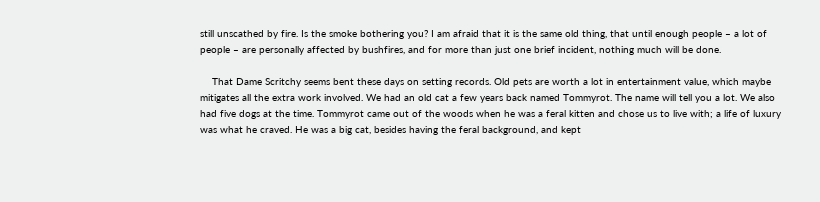still unscathed by fire. Is the smoke bothering you? I am afraid that it is the same old thing, that until enough people – a lot of people – are personally affected by bushfires, and for more than just one brief incident, nothing much will be done.

    That Dame Scritchy seems bent these days on setting records. Old pets are worth a lot in entertainment value, which maybe mitigates all the extra work involved. We had an old cat a few years back named Tommyrot. The name will tell you a lot. We also had five dogs at the time. Tommyrot came out of the woods when he was a feral kitten and chose us to live with; a life of luxury was what he craved. He was a big cat, besides having the feral background, and kept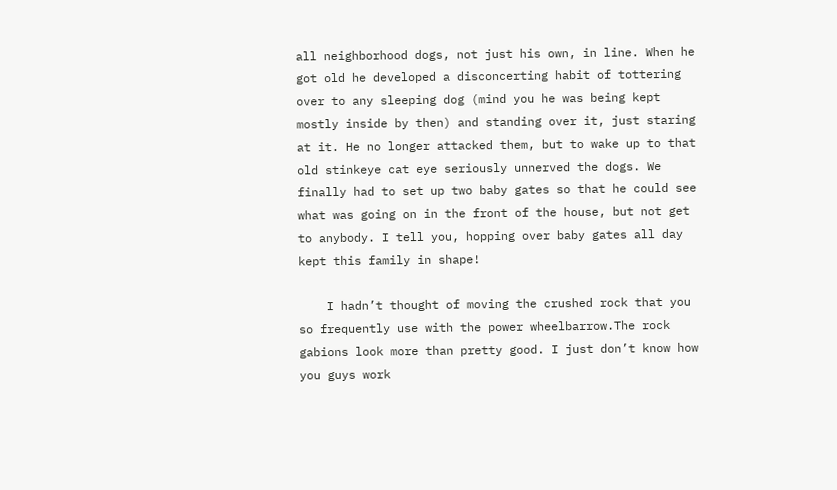all neighborhood dogs, not just his own, in line. When he got old he developed a disconcerting habit of tottering over to any sleeping dog (mind you he was being kept mostly inside by then) and standing over it, just staring at it. He no longer attacked them, but to wake up to that old stinkeye cat eye seriously unnerved the dogs. We finally had to set up two baby gates so that he could see what was going on in the front of the house, but not get to anybody. I tell you, hopping over baby gates all day kept this family in shape!

    I hadn’t thought of moving the crushed rock that you so frequently use with the power wheelbarrow.The rock gabions look more than pretty good. I just don’t know how you guys work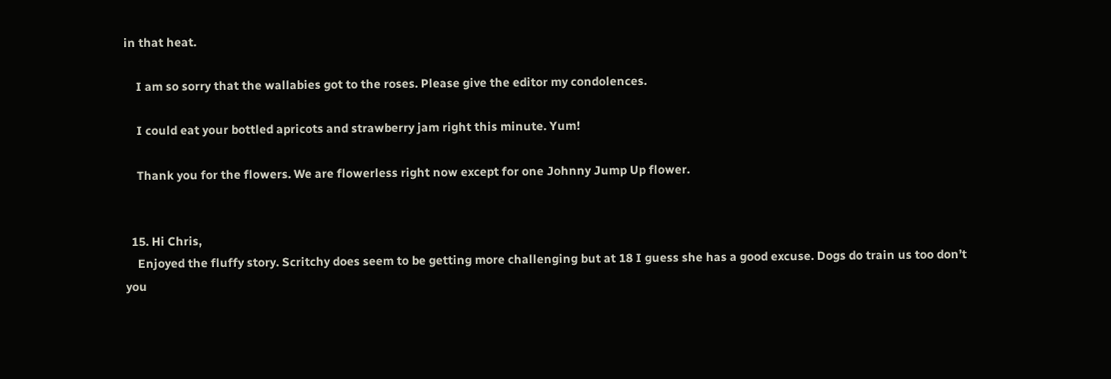in that heat.

    I am so sorry that the wallabies got to the roses. Please give the editor my condolences.

    I could eat your bottled apricots and strawberry jam right this minute. Yum!

    Thank you for the flowers. We are flowerless right now except for one Johnny Jump Up flower.


  15. Hi Chris,
    Enjoyed the fluffy story. Scritchy does seem to be getting more challenging but at 18 I guess she has a good excuse. Dogs do train us too don’t you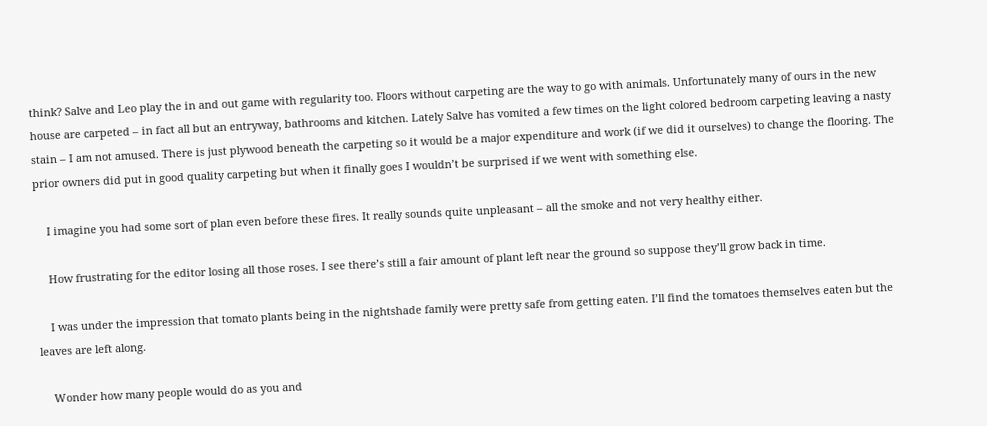think? Salve and Leo play the in and out game with regularity too. Floors without carpeting are the way to go with animals. Unfortunately many of ours in the new house are carpeted – in fact all but an entryway, bathrooms and kitchen. Lately Salve has vomited a few times on the light colored bedroom carpeting leaving a nasty stain – I am not amused. There is just plywood beneath the carpeting so it would be a major expenditure and work (if we did it ourselves) to change the flooring. The prior owners did put in good quality carpeting but when it finally goes I wouldn’t be surprised if we went with something else.

    I imagine you had some sort of plan even before these fires. It really sounds quite unpleasant – all the smoke and not very healthy either.

    How frustrating for the editor losing all those roses. I see there’s still a fair amount of plant left near the ground so suppose they’ll grow back in time.

    I was under the impression that tomato plants being in the nightshade family were pretty safe from getting eaten. I’ll find the tomatoes themselves eaten but the leaves are left along.

    Wonder how many people would do as you and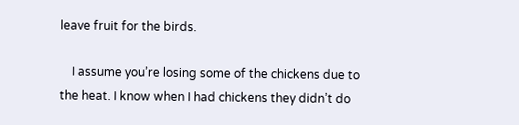leave fruit for the birds.

    I assume you’re losing some of the chickens due to the heat. I know when I had chickens they didn’t do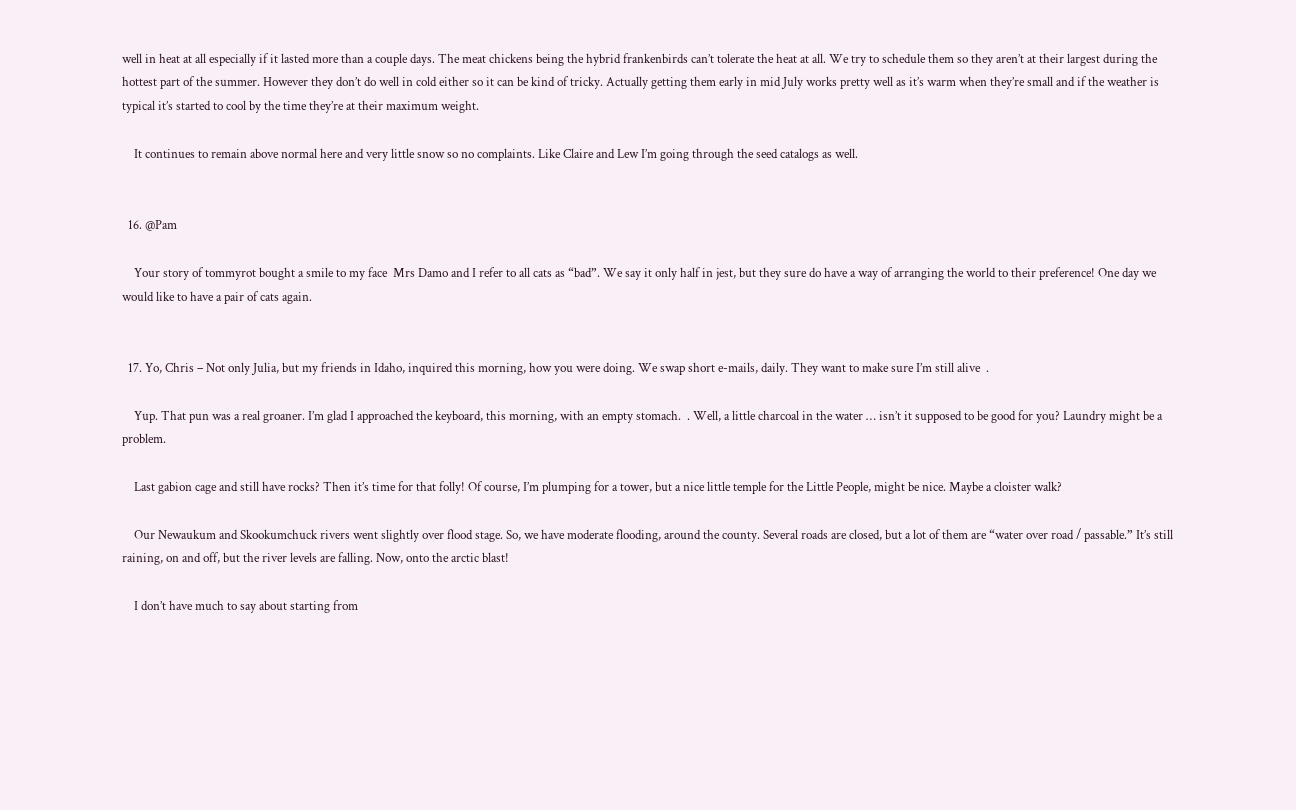well in heat at all especially if it lasted more than a couple days. The meat chickens being the hybrid frankenbirds can’t tolerate the heat at all. We try to schedule them so they aren’t at their largest during the hottest part of the summer. However they don’t do well in cold either so it can be kind of tricky. Actually getting them early in mid July works pretty well as it’s warm when they’re small and if the weather is typical it’s started to cool by the time they’re at their maximum weight.

    It continues to remain above normal here and very little snow so no complaints. Like Claire and Lew I’m going through the seed catalogs as well.


  16. @Pam

    Your story of tommyrot bought a smile to my face  Mrs Damo and I refer to all cats as “bad”. We say it only half in jest, but they sure do have a way of arranging the world to their preference! One day we would like to have a pair of cats again.


  17. Yo, Chris – Not only Julia, but my friends in Idaho, inquired this morning, how you were doing. We swap short e-mails, daily. They want to make sure I’m still alive  .

    Yup. That pun was a real groaner. I’m glad I approached the keyboard, this morning, with an empty stomach.  . Well, a little charcoal in the water … isn’t it supposed to be good for you? Laundry might be a problem.

    Last gabion cage and still have rocks? Then it’s time for that folly! Of course, I’m plumping for a tower, but a nice little temple for the Little People, might be nice. Maybe a cloister walk?

    Our Newaukum and Skookumchuck rivers went slightly over flood stage. So, we have moderate flooding, around the county. Several roads are closed, but a lot of them are “water over road / passable.” It’s still raining, on and off, but the river levels are falling. Now, onto the arctic blast!

    I don’t have much to say about starting from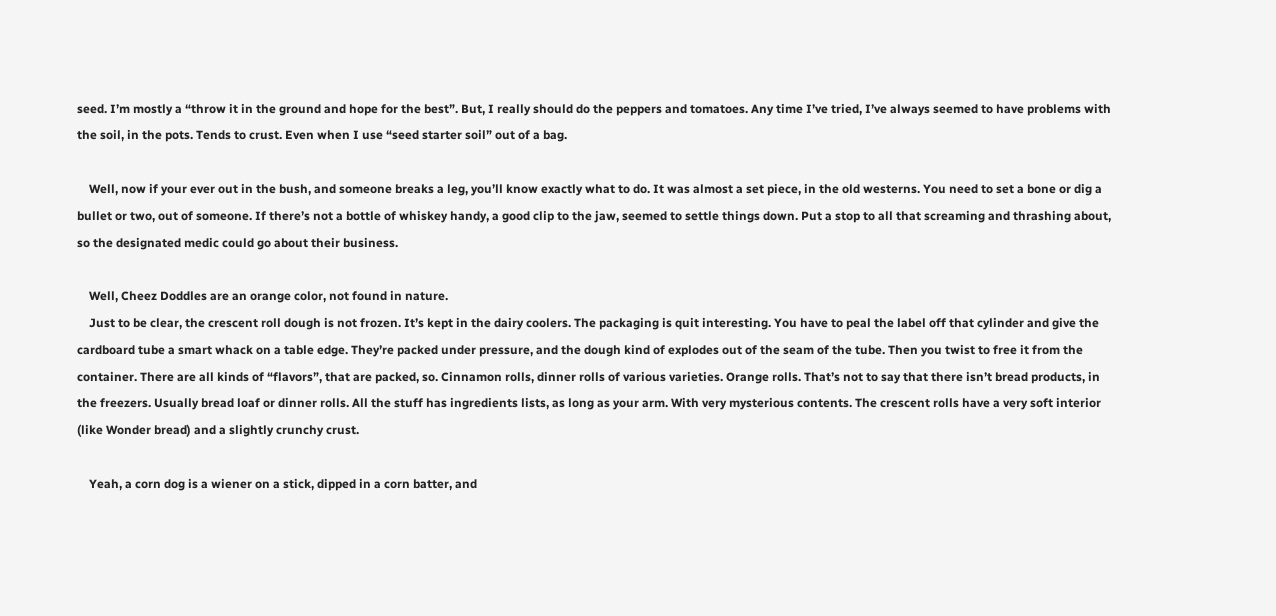seed. I’m mostly a “throw it in the ground and hope for the best”. But, I really should do the peppers and tomatoes. Any time I’ve tried, I’ve always seemed to have problems with the soil, in the pots. Tends to crust. Even when I use “seed starter soil” out of a bag.

    Well, now if your ever out in the bush, and someone breaks a leg, you’ll know exactly what to do. It was almost a set piece, in the old westerns. You need to set a bone or dig a bullet or two, out of someone. If there’s not a bottle of whiskey handy, a good clip to the jaw, seemed to settle things down. Put a stop to all that screaming and thrashing about, so the designated medic could go about their business.

    Well, Cheez Doddles are an orange color, not found in nature.
    Just to be clear, the crescent roll dough is not frozen. It’s kept in the dairy coolers. The packaging is quit interesting. You have to peal the label off that cylinder and give the cardboard tube a smart whack on a table edge. They’re packed under pressure, and the dough kind of explodes out of the seam of the tube. Then you twist to free it from the container. There are all kinds of “flavors”, that are packed, so. Cinnamon rolls, dinner rolls of various varieties. Orange rolls. That’s not to say that there isn’t bread products, in the freezers. Usually bread loaf or dinner rolls. All the stuff has ingredients lists, as long as your arm. With very mysterious contents. The crescent rolls have a very soft interior (like Wonder bread) and a slightly crunchy crust.

    Yeah, a corn dog is a wiener on a stick, dipped in a corn batter, and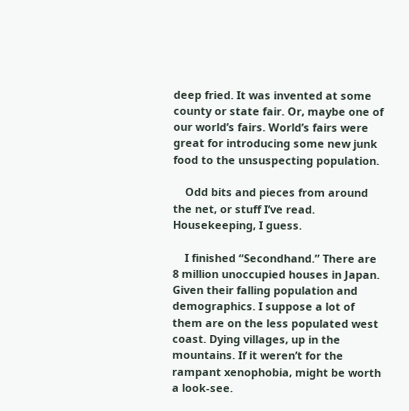deep fried. It was invented at some county or state fair. Or, maybe one of our world’s fairs. World’s fairs were great for introducing some new junk food to the unsuspecting population.

    Odd bits and pieces from around the net, or stuff I’ve read. Housekeeping, I guess.

    I finished “Secondhand.” There are 8 million unoccupied houses in Japan. Given their falling population and demographics. I suppose a lot of them are on the less populated west coast. Dying villages, up in the mountains. If it weren’t for the rampant xenophobia, might be worth a look-see.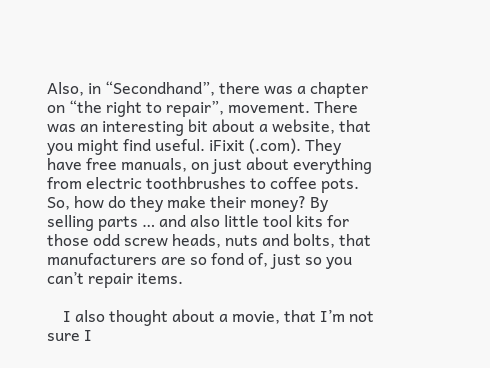Also, in “Secondhand”, there was a chapter on “the right to repair”, movement. There was an interesting bit about a website, that you might find useful. iFixit (.com). They have free manuals, on just about everything from electric toothbrushes to coffee pots. So, how do they make their money? By selling parts … and also little tool kits for those odd screw heads, nuts and bolts, that manufacturers are so fond of, just so you can’t repair items.

    I also thought about a movie, that I’m not sure I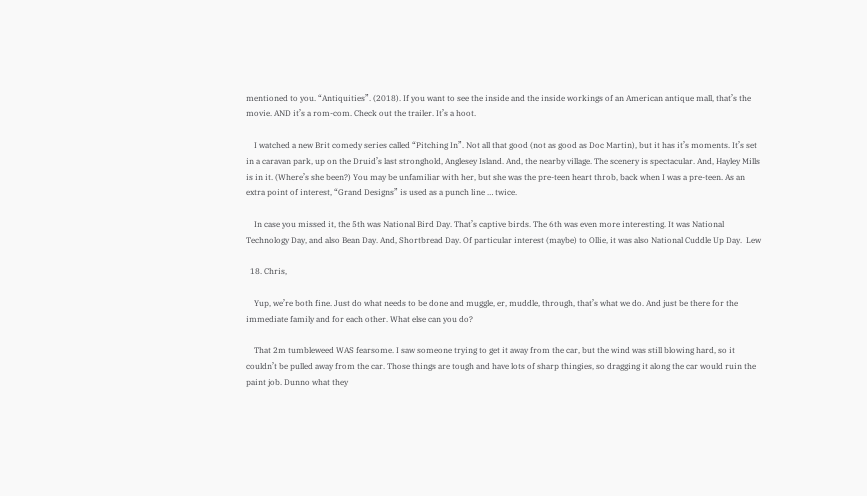mentioned to you. “Antiquities”. (2018). If you want to see the inside and the inside workings of an American antique mall, that’s the movie. AND it’s a rom-com. Check out the trailer. It’s a hoot.

    I watched a new Brit comedy series called “Pitching In”. Not all that good (not as good as Doc Martin), but it has it’s moments. It’s set in a caravan park, up on the Druid’s last stronghold, Anglesey Island. And, the nearby village. The scenery is spectacular. And, Hayley Mills is in it. (Where’s she been?) You may be unfamiliar with her, but she was the pre-teen heart throb, back when I was a pre-teen. As an extra point of interest, “Grand Designs” is used as a punch line … twice.

    In case you missed it, the 5th was National Bird Day. That’s captive birds. The 6th was even more interesting. It was National Technology Day, and also Bean Day. And, Shortbread Day. Of particular interest (maybe) to Ollie, it was also National Cuddle Up Day.  Lew

  18. Chris,

    Yup, we’re both fine. Just do what needs to be done and muggle, er, muddle, through, that’s what we do. And just be there for the immediate family and for each other. What else can you do?

    That 2m tumbleweed WAS fearsome. I saw someone trying to get it away from the car, but the wind was still blowing hard, so it couldn’t be pulled away from the car. Those things are tough and have lots of sharp thingies, so dragging it along the car would ruin the paint job. Dunno what they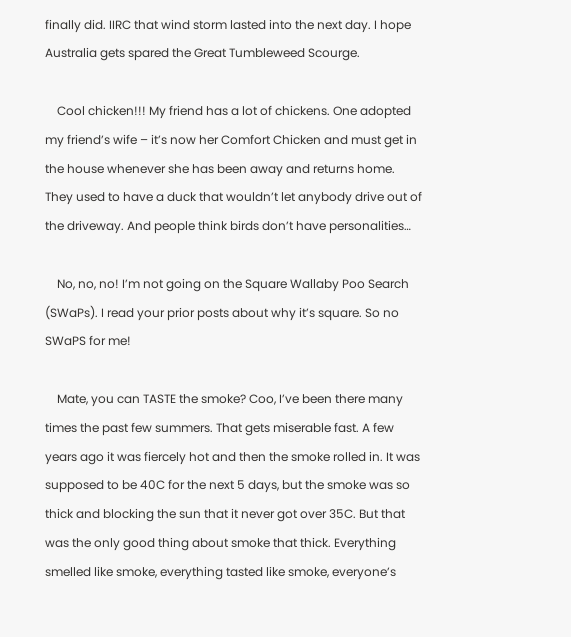finally did. IIRC that wind storm lasted into the next day. I hope Australia gets spared the Great Tumbleweed Scourge.

    Cool chicken!!! My friend has a lot of chickens. One adopted my friend’s wife – it’s now her Comfort Chicken and must get in the house whenever she has been away and returns home. They used to have a duck that wouldn’t let anybody drive out of the driveway. And people think birds don’t have personalities…

    No, no, no! I’m not going on the Square Wallaby Poo Search (SWaPs). I read your prior posts about why it’s square. So no SWaPS for me!

    Mate, you can TASTE the smoke? Coo, I’ve been there many times the past few summers. That gets miserable fast. A few years ago it was fiercely hot and then the smoke rolled in. It was supposed to be 40C for the next 5 days, but the smoke was so thick and blocking the sun that it never got over 35C. But that was the only good thing about smoke that thick. Everything smelled like smoke, everything tasted like smoke, everyone’s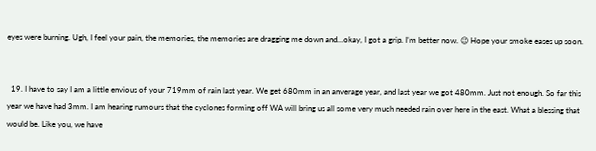eyes were burning. Ugh, I feel your pain, the memories, the memories are dragging me down and…okay, I got a grip. I’m better now. 😉 Hope your smoke eases up soon.


  19. I have to say I am a little envious of your 719mm of rain last year. We get 680mm in an anverage year, and last year we got 480mm. Just not enough. So far this year we have had 3mm. I am hearing rumours that the cyclones forming off WA will bring us all some very much needed rain over here in the east. What a blessing that would be. Like you, we have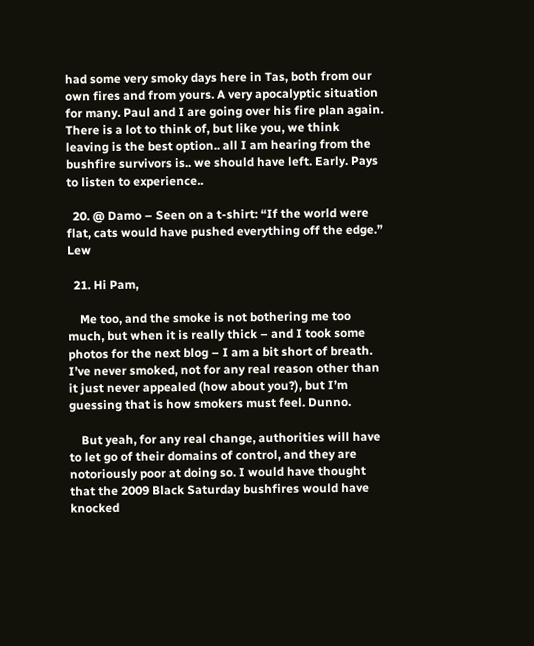had some very smoky days here in Tas, both from our own fires and from yours. A very apocalyptic situation for many. Paul and I are going over his fire plan again. There is a lot to think of, but like you, we think leaving is the best option.. all I am hearing from the bushfire survivors is.. we should have left. Early. Pays to listen to experience..

  20. @ Damo – Seen on a t-shirt: “If the world were flat, cats would have pushed everything off the edge.”  Lew

  21. Hi Pam,

    Me too, and the smoke is not bothering me too much, but when it is really thick – and I took some photos for the next blog – I am a bit short of breath. I’ve never smoked, not for any real reason other than it just never appealed (how about you?), but I’m guessing that is how smokers must feel. Dunno.

    But yeah, for any real change, authorities will have to let go of their domains of control, and they are notoriously poor at doing so. I would have thought that the 2009 Black Saturday bushfires would have knocked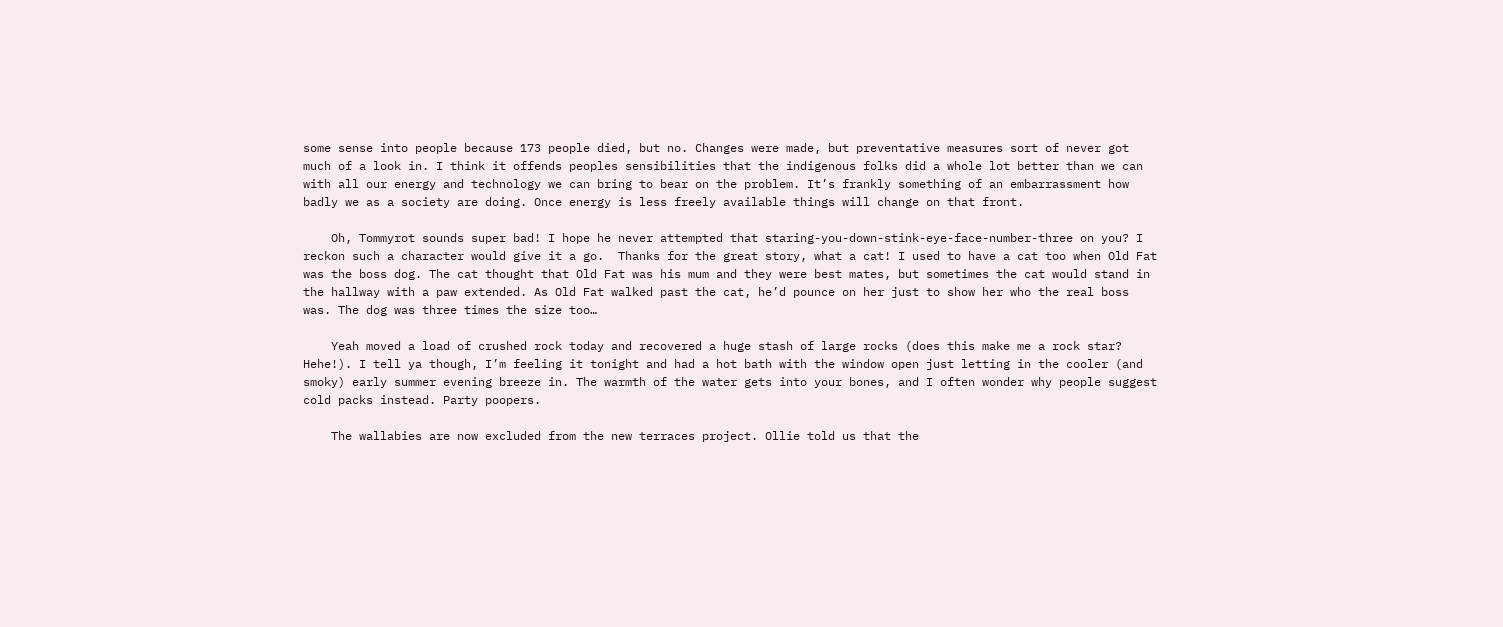some sense into people because 173 people died, but no. Changes were made, but preventative measures sort of never got much of a look in. I think it offends peoples sensibilities that the indigenous folks did a whole lot better than we can with all our energy and technology we can bring to bear on the problem. It’s frankly something of an embarrassment how badly we as a society are doing. Once energy is less freely available things will change on that front.

    Oh, Tommyrot sounds super bad! I hope he never attempted that staring-you-down-stink-eye-face-number-three on you? I reckon such a character would give it a go.  Thanks for the great story, what a cat! I used to have a cat too when Old Fat was the boss dog. The cat thought that Old Fat was his mum and they were best mates, but sometimes the cat would stand in the hallway with a paw extended. As Old Fat walked past the cat, he’d pounce on her just to show her who the real boss was. The dog was three times the size too…

    Yeah moved a load of crushed rock today and recovered a huge stash of large rocks (does this make me a rock star? Hehe!). I tell ya though, I’m feeling it tonight and had a hot bath with the window open just letting in the cooler (and smoky) early summer evening breeze in. The warmth of the water gets into your bones, and I often wonder why people suggest cold packs instead. Party poopers.

    The wallabies are now excluded from the new terraces project. Ollie told us that the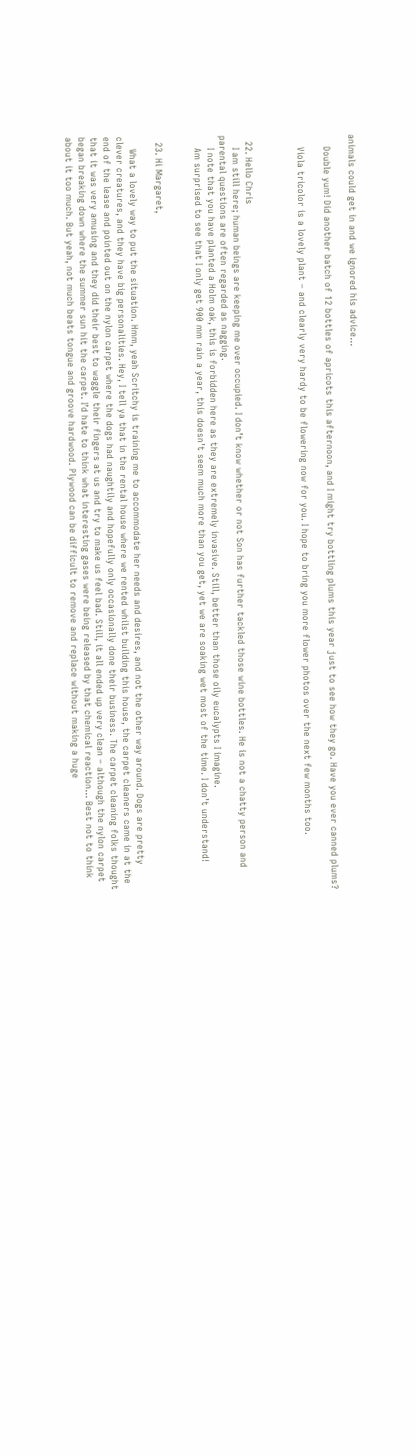animals could get in and we ignored his advice…

    Double yum! Did another batch of 12 bottles of apricots this afternoon, and I might try bottling plums this year just to see how they go. Have you ever canned plums?

    Viola tricolor is a lovely plant – and clearly very hardy to be flowering now for you. I hope to bring you more flower photos over the next few months too.



  22. Hello Chris
    I am still here; human beings are keeping me over occupied. I don’t know whether or not Son has further tackled those wine bottles. He is not a chatty person and parental questions are often regarded as nagging.
    I note that you have planted a Holm oak, this is forbidden here as they are extremely invasive. Still, better than those oily eucalypts I imagine.
    Am surprised to see that I only get 900 mm rain a year, this doesn’t seem much more than you get, yet we are soaking wet most of the time. I don’t understand!


  23. Hi Margaret,

    What a lovely way to put the situation. Hmm, yeah Scritchy is training me to accommodate her needs and desires, and not the other way around. Dogs are pretty clever creatures, and they have big personalities. Hey, I tell ya that in the rental house where we rented whilst building this house, the carpet cleaners came in at the end of the lease and pointed out on the nylon carpet where the dogs had naughtily and hopefully only occasionally done their business. The carpet cleaning folks thought that it was very amusing and they did their best to waggle their fingers at us and try to make us feel bad. Still, it all ended up very clean – although the nylon carpet began breaking down where the summer sun hit the carpet. I’d hate to think what interesting gases were being released by that chemical reaction… Best not to think about it too much. But yeah, not much beats tongue and groove hardwood. Plywood can be difficult to remove and replace without making a huge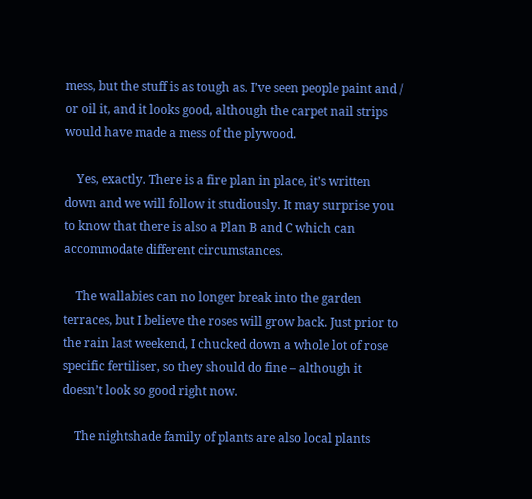mess, but the stuff is as tough as. I’ve seen people paint and / or oil it, and it looks good, although the carpet nail strips would have made a mess of the plywood.

    Yes, exactly. There is a fire plan in place, it’s written down and we will follow it studiously. It may surprise you to know that there is also a Plan B and C which can accommodate different circumstances.

    The wallabies can no longer break into the garden terraces, but I believe the roses will grow back. Just prior to the rain last weekend, I chucked down a whole lot of rose specific fertiliser, so they should do fine – although it doesn’t look so good right now.

    The nightshade family of plants are also local plants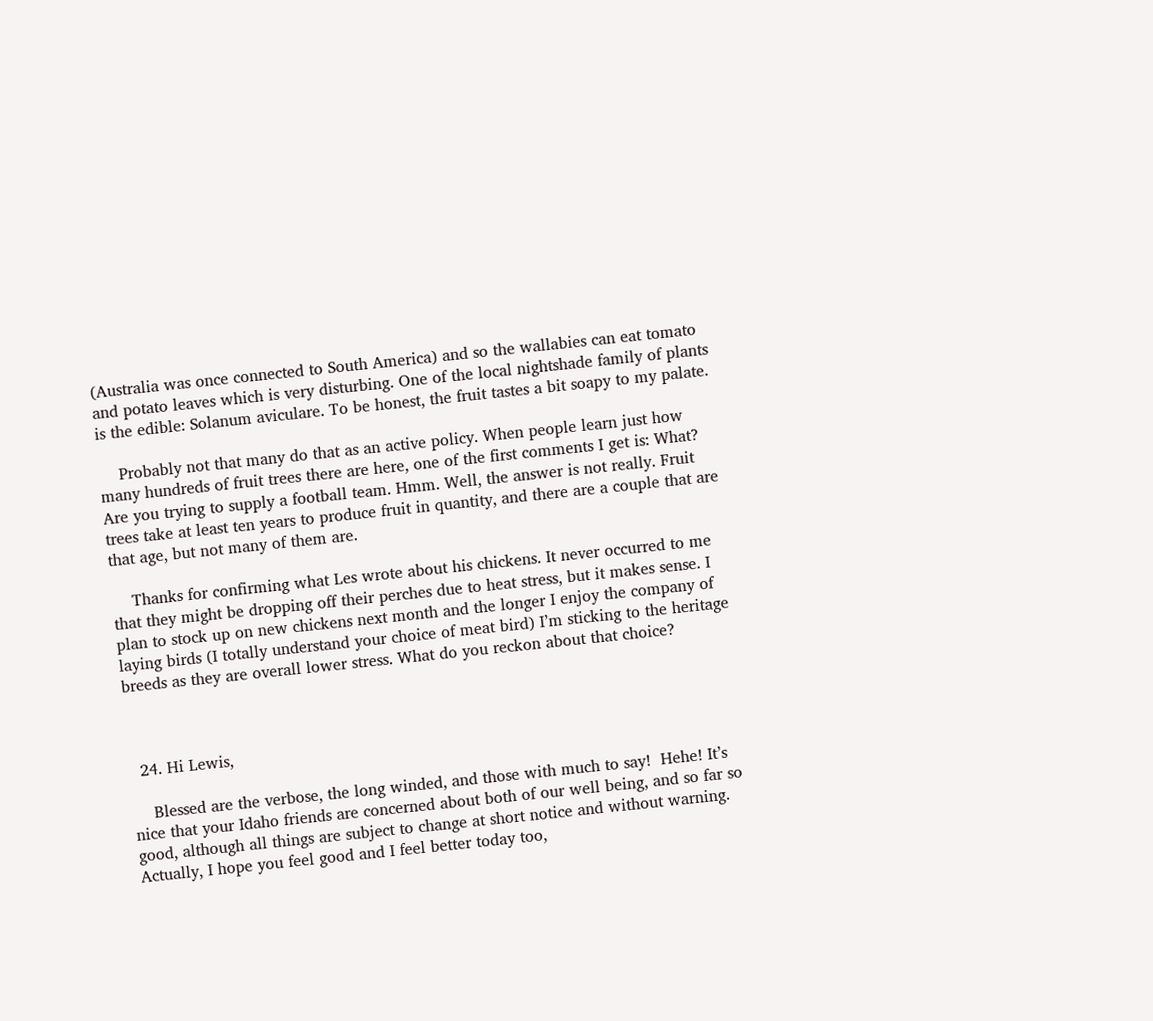(Australia was once connected to South America) and so the wallabies can eat tomato and potato leaves which is very disturbing. One of the local nightshade family of plants is the edible: Solanum aviculare. To be honest, the fruit tastes a bit soapy to my palate.

    Probably not that many do that as an active policy. When people learn just how many hundreds of fruit trees there are here, one of the first comments I get is: What? Are you trying to supply a football team. Hmm. Well, the answer is not really. Fruit trees take at least ten years to produce fruit in quantity, and there are a couple that are that age, but not many of them are.

    Thanks for confirming what Les wrote about his chickens. It never occurred to me that they might be dropping off their perches due to heat stress, but it makes sense. I plan to stock up on new chickens next month and the longer I enjoy the company of laying birds (I totally understand your choice of meat bird) I’m sticking to the heritage breeds as they are overall lower stress. What do you reckon about that choice?



  24. Hi Lewis,

    Blessed are the verbose, the long winded, and those with much to say!  Hehe! It’s nice that your Idaho friends are concerned about both of our well being, and so far so good, although all things are subject to change at short notice and without warning. Actually, I hope you feel good and I feel better today too,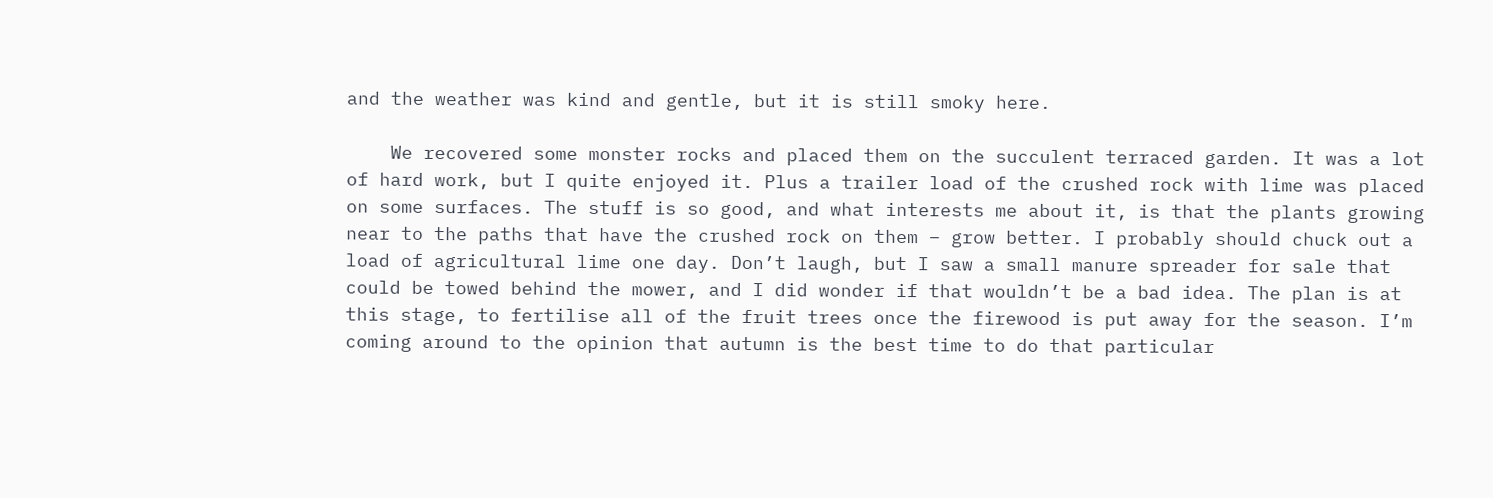and the weather was kind and gentle, but it is still smoky here.

    We recovered some monster rocks and placed them on the succulent terraced garden. It was a lot of hard work, but I quite enjoyed it. Plus a trailer load of the crushed rock with lime was placed on some surfaces. The stuff is so good, and what interests me about it, is that the plants growing near to the paths that have the crushed rock on them – grow better. I probably should chuck out a load of agricultural lime one day. Don’t laugh, but I saw a small manure spreader for sale that could be towed behind the mower, and I did wonder if that wouldn’t be a bad idea. The plan is at this stage, to fertilise all of the fruit trees once the firewood is put away for the season. I’m coming around to the opinion that autumn is the best time to do that particular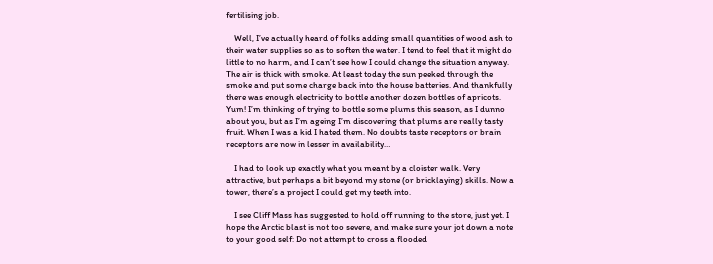fertilising job.

    Well, I’ve actually heard of folks adding small quantities of wood ash to their water supplies so as to soften the water. I tend to feel that it might do little to no harm, and I can’t see how I could change the situation anyway. The air is thick with smoke. At least today the sun peeked through the smoke and put some charge back into the house batteries. And thankfully there was enough electricity to bottle another dozen bottles of apricots. Yum! I’m thinking of trying to bottle some plums this season, as I dunno about you, but as I’m ageing I’m discovering that plums are really tasty fruit. When I was a kid I hated them. No doubts taste receptors or brain receptors are now in lesser in availability…

    I had to look up exactly what you meant by a cloister walk. Very attractive, but perhaps a bit beyond my stone (or bricklaying) skills. Now a tower, there’s a project I could get my teeth into.

    I see Cliff Mass has suggested to hold off running to the store, just yet. I hope the Arctic blast is not too severe, and make sure your jot down a note to your good self: Do not attempt to cross a flooded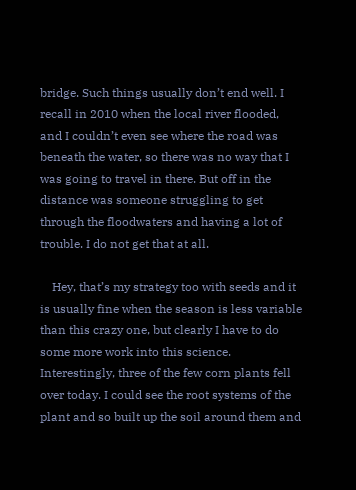bridge. Such things usually don’t end well. I recall in 2010 when the local river flooded, and I couldn’t even see where the road was beneath the water, so there was no way that I was going to travel in there. But off in the distance was someone struggling to get through the floodwaters and having a lot of trouble. I do not get that at all.

    Hey, that’s my strategy too with seeds and it is usually fine when the season is less variable than this crazy one, but clearly I have to do some more work into this science. Interestingly, three of the few corn plants fell over today. I could see the root systems of the plant and so built up the soil around them and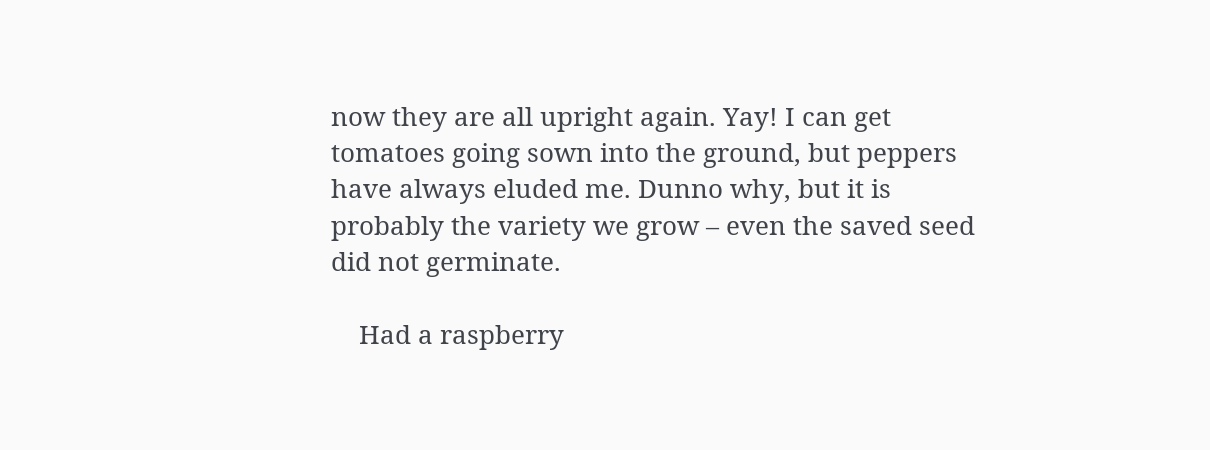now they are all upright again. Yay! I can get tomatoes going sown into the ground, but peppers have always eluded me. Dunno why, but it is probably the variety we grow – even the saved seed did not germinate.

    Had a raspberry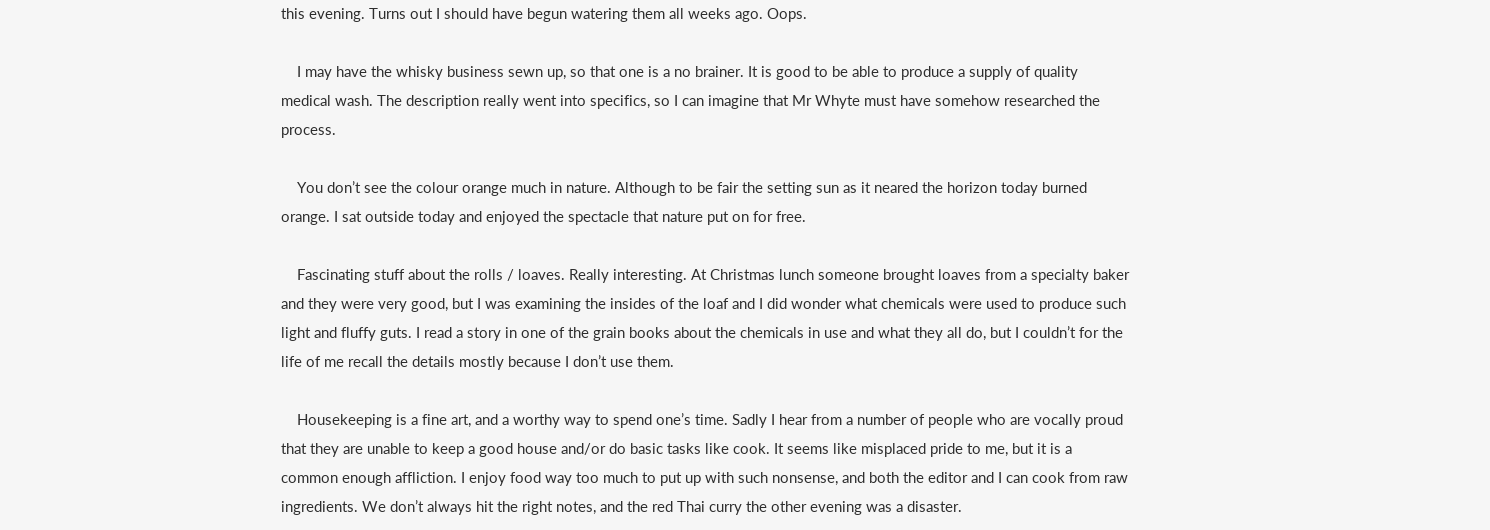this evening. Turns out I should have begun watering them all weeks ago. Oops.

    I may have the whisky business sewn up, so that one is a no brainer. It is good to be able to produce a supply of quality medical wash. The description really went into specifics, so I can imagine that Mr Whyte must have somehow researched the process.

    You don’t see the colour orange much in nature. Although to be fair the setting sun as it neared the horizon today burned orange. I sat outside today and enjoyed the spectacle that nature put on for free.

    Fascinating stuff about the rolls / loaves. Really interesting. At Christmas lunch someone brought loaves from a specialty baker and they were very good, but I was examining the insides of the loaf and I did wonder what chemicals were used to produce such light and fluffy guts. I read a story in one of the grain books about the chemicals in use and what they all do, but I couldn’t for the life of me recall the details mostly because I don’t use them.

    Housekeeping is a fine art, and a worthy way to spend one’s time. Sadly I hear from a number of people who are vocally proud that they are unable to keep a good house and/or do basic tasks like cook. It seems like misplaced pride to me, but it is a common enough affliction. I enjoy food way too much to put up with such nonsense, and both the editor and I can cook from raw ingredients. We don’t always hit the right notes, and the red Thai curry the other evening was a disaster.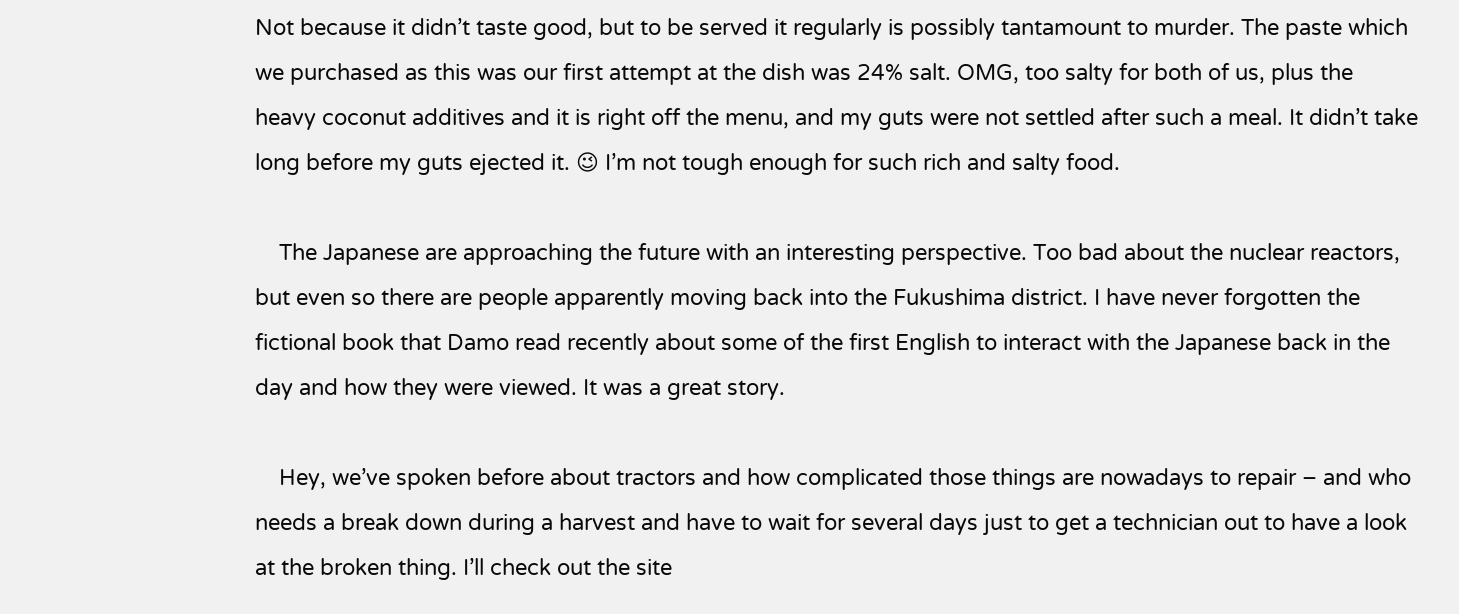Not because it didn’t taste good, but to be served it regularly is possibly tantamount to murder. The paste which we purchased as this was our first attempt at the dish was 24% salt. OMG, too salty for both of us, plus the heavy coconut additives and it is right off the menu, and my guts were not settled after such a meal. It didn’t take long before my guts ejected it. 😉 I’m not tough enough for such rich and salty food.

    The Japanese are approaching the future with an interesting perspective. Too bad about the nuclear reactors, but even so there are people apparently moving back into the Fukushima district. I have never forgotten the fictional book that Damo read recently about some of the first English to interact with the Japanese back in the day and how they were viewed. It was a great story.

    Hey, we’ve spoken before about tractors and how complicated those things are nowadays to repair – and who needs a break down during a harvest and have to wait for several days just to get a technician out to have a look at the broken thing. I’ll check out the site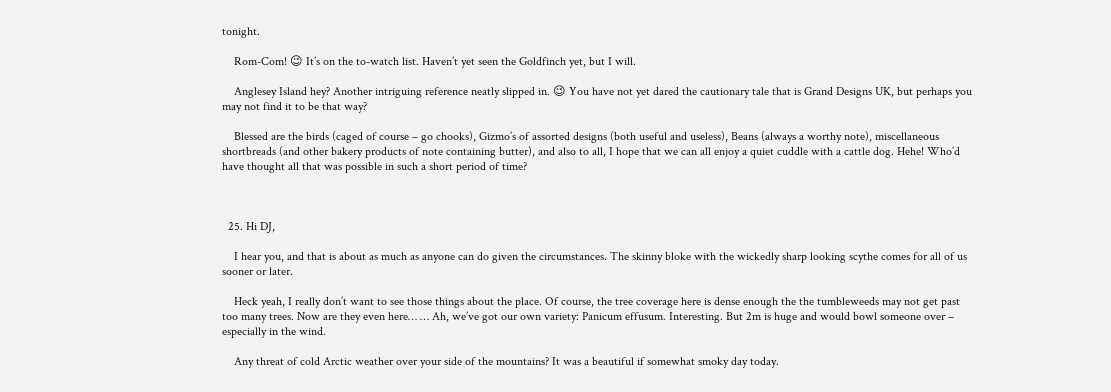tonight.

    Rom-Com! 😉 It’s on the to-watch list. Haven’t yet seen the Goldfinch yet, but I will.

    Anglesey Island hey? Another intriguing reference neatly slipped in. 😉 You have not yet dared the cautionary tale that is Grand Designs UK, but perhaps you may not find it to be that way?

    Blessed are the birds (caged of course – go chooks), Gizmo’s of assorted designs (both useful and useless), Beans (always a worthy note), miscellaneous shortbreads (and other bakery products of note containing butter), and also to all, I hope that we can all enjoy a quiet cuddle with a cattle dog. Hehe! Who’d have thought all that was possible in such a short period of time?



  25. Hi DJ,

    I hear you, and that is about as much as anyone can do given the circumstances. The skinny bloke with the wickedly sharp looking scythe comes for all of us sooner or later.

    Heck yeah, I really don’t want to see those things about the place. Of course, the tree coverage here is dense enough the the tumbleweeds may not get past too many trees. Now are they even here… … Ah, we’ve got our own variety: Panicum effusum. Interesting. But 2m is huge and would bowl someone over – especially in the wind.

    Any threat of cold Arctic weather over your side of the mountains? It was a beautiful if somewhat smoky day today.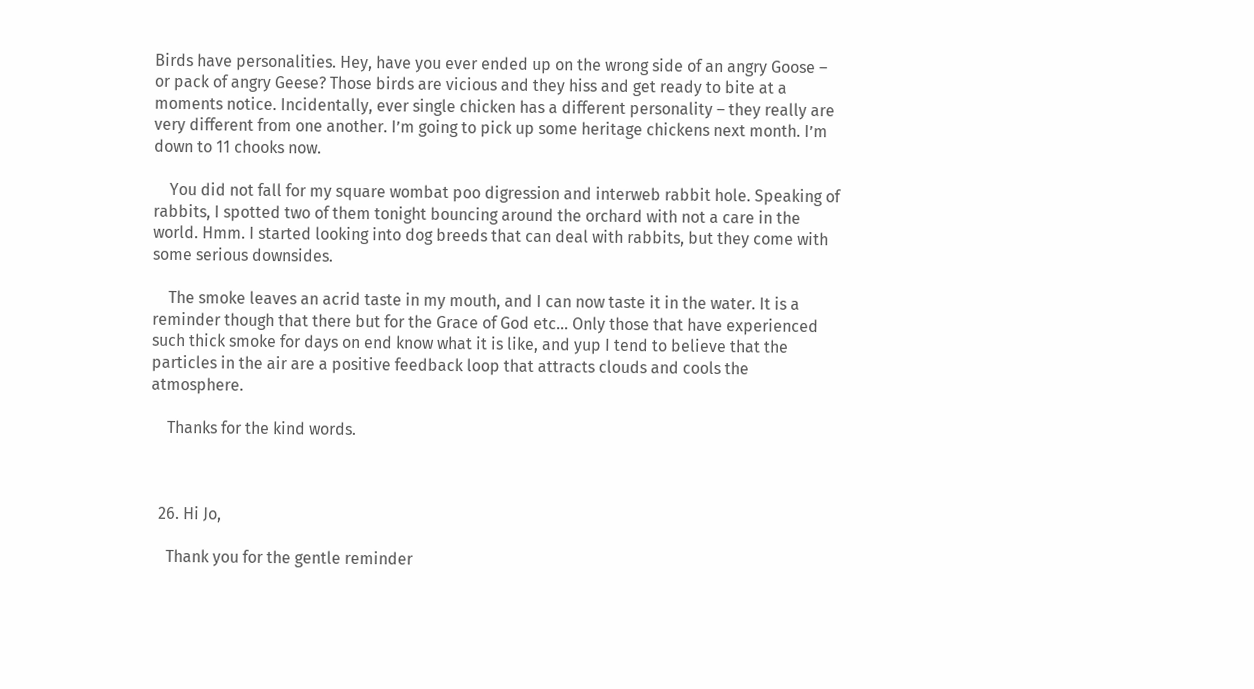Birds have personalities. Hey, have you ever ended up on the wrong side of an angry Goose – or pack of angry Geese? Those birds are vicious and they hiss and get ready to bite at a moments notice. Incidentally, ever single chicken has a different personality – they really are very different from one another. I’m going to pick up some heritage chickens next month. I’m down to 11 chooks now.

    You did not fall for my square wombat poo digression and interweb rabbit hole. Speaking of rabbits, I spotted two of them tonight bouncing around the orchard with not a care in the world. Hmm. I started looking into dog breeds that can deal with rabbits, but they come with some serious downsides.

    The smoke leaves an acrid taste in my mouth, and I can now taste it in the water. It is a reminder though that there but for the Grace of God etc… Only those that have experienced such thick smoke for days on end know what it is like, and yup I tend to believe that the particles in the air are a positive feedback loop that attracts clouds and cools the atmosphere.

    Thanks for the kind words.



  26. Hi Jo,

    Thank you for the gentle reminder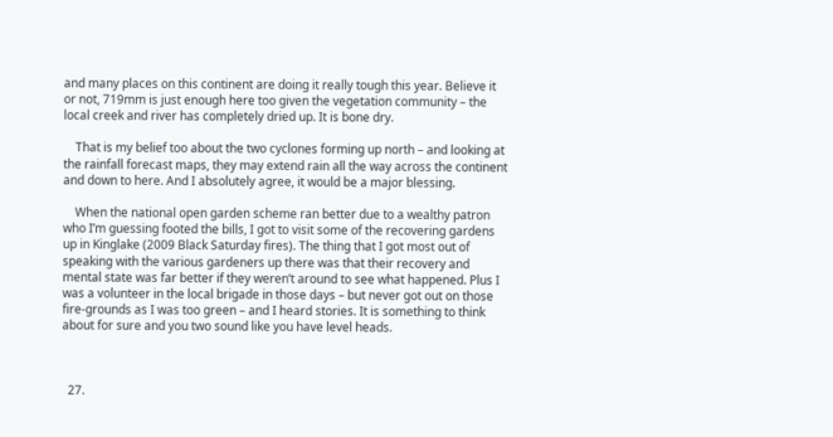and many places on this continent are doing it really tough this year. Believe it or not, 719mm is just enough here too given the vegetation community – the local creek and river has completely dried up. It is bone dry.

    That is my belief too about the two cyclones forming up north – and looking at the rainfall forecast maps, they may extend rain all the way across the continent and down to here. And I absolutely agree, it would be a major blessing.

    When the national open garden scheme ran better due to a wealthy patron who I’m guessing footed the bills, I got to visit some of the recovering gardens up in Kinglake (2009 Black Saturday fires). The thing that I got most out of speaking with the various gardeners up there was that their recovery and mental state was far better if they weren’t around to see what happened. Plus I was a volunteer in the local brigade in those days – but never got out on those fire-grounds as I was too green – and I heard stories. It is something to think about for sure and you two sound like you have level heads.



  27.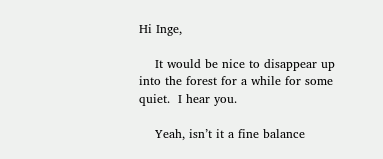Hi Inge,

    It would be nice to disappear up into the forest for a while for some quiet.  I hear you.

    Yeah, isn’t it a fine balance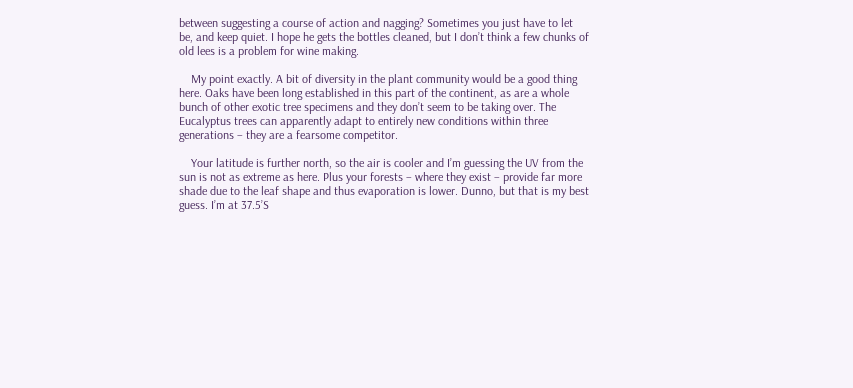between suggesting a course of action and nagging? Sometimes you just have to let be, and keep quiet. I hope he gets the bottles cleaned, but I don’t think a few chunks of old lees is a problem for wine making.

    My point exactly. A bit of diversity in the plant community would be a good thing here. Oaks have been long established in this part of the continent, as are a whole bunch of other exotic tree specimens and they don’t seem to be taking over. The Eucalyptus trees can apparently adapt to entirely new conditions within three generations – they are a fearsome competitor.

    Your latitude is further north, so the air is cooler and I’m guessing the UV from the sun is not as extreme as here. Plus your forests – where they exist – provide far more shade due to the leaf shape and thus evaporation is lower. Dunno, but that is my best guess. I’m at 37.5’S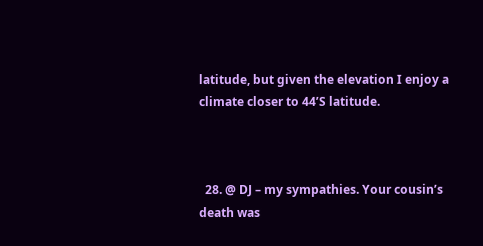latitude, but given the elevation I enjoy a climate closer to 44’S latitude.



  28. @ DJ – my sympathies. Your cousin’s death was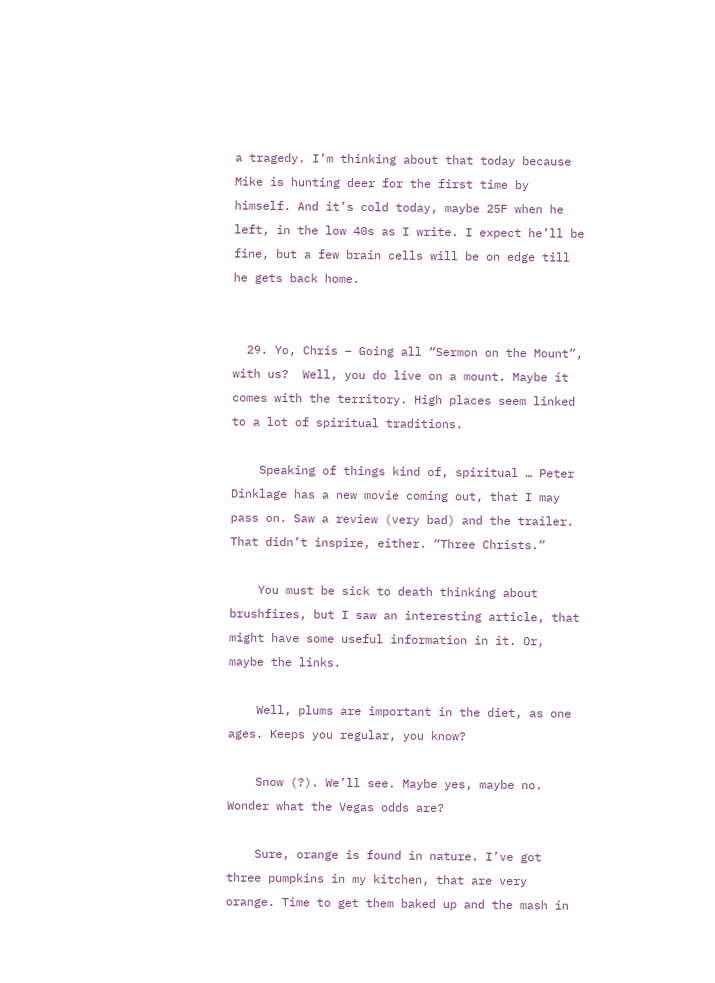a tragedy. I’m thinking about that today because Mike is hunting deer for the first time by himself. And it’s cold today, maybe 25F when he left, in the low 40s as I write. I expect he’ll be fine, but a few brain cells will be on edge till he gets back home.


  29. Yo, Chris – Going all “Sermon on the Mount”, with us?  Well, you do live on a mount. Maybe it comes with the territory. High places seem linked to a lot of spiritual traditions.

    Speaking of things kind of, spiritual … Peter Dinklage has a new movie coming out, that I may pass on. Saw a review (very bad) and the trailer. That didn’t inspire, either. “Three Christs.”

    You must be sick to death thinking about brushfires, but I saw an interesting article, that might have some useful information in it. Or, maybe the links.

    Well, plums are important in the diet, as one ages. Keeps you regular, you know?

    Snow (?). We’ll see. Maybe yes, maybe no. Wonder what the Vegas odds are?

    Sure, orange is found in nature. I’ve got three pumpkins in my kitchen, that are very orange. Time to get them baked up and the mash in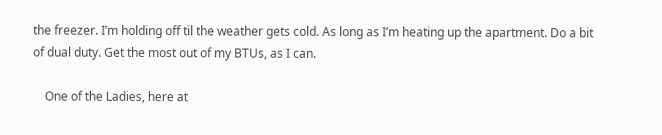the freezer. I’m holding off til the weather gets cold. As long as I’m heating up the apartment. Do a bit of dual duty. Get the most out of my BTUs, as I can.

    One of the Ladies, here at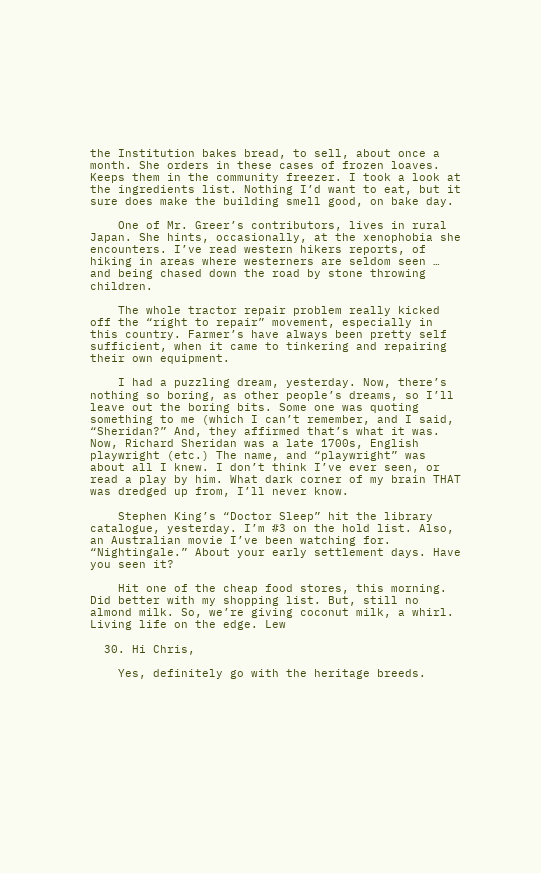the Institution bakes bread, to sell, about once a month. She orders in these cases of frozen loaves. Keeps them in the community freezer. I took a look at the ingredients list. Nothing I’d want to eat, but it sure does make the building smell good, on bake day.

    One of Mr. Greer’s contributors, lives in rural Japan. She hints, occasionally, at the xenophobia she encounters. I’ve read western hikers reports, of hiking in areas where westerners are seldom seen … and being chased down the road by stone throwing children.

    The whole tractor repair problem really kicked off the “right to repair” movement, especially in this country. Farmer’s have always been pretty self sufficient, when it came to tinkering and repairing their own equipment.

    I had a puzzling dream, yesterday. Now, there’s nothing so boring, as other people’s dreams, so I’ll leave out the boring bits. Some one was quoting something to me (which I can’t remember, and I said, “Sheridan?” And, they affirmed that’s what it was. Now, Richard Sheridan was a late 1700s, English playwright (etc.) The name, and “playwright” was about all I knew. I don’t think I’ve ever seen, or read a play by him. What dark corner of my brain THAT was dredged up from, I’ll never know.

    Stephen King’s “Doctor Sleep” hit the library catalogue, yesterday. I’m #3 on the hold list. Also, an Australian movie I’ve been watching for. “Nightingale.” About your early settlement days. Have you seen it?

    Hit one of the cheap food stores, this morning. Did better with my shopping list. But, still no almond milk. So, we’re giving coconut milk, a whirl. Living life on the edge. Lew

  30. Hi Chris,

    Yes, definitely go with the heritage breeds.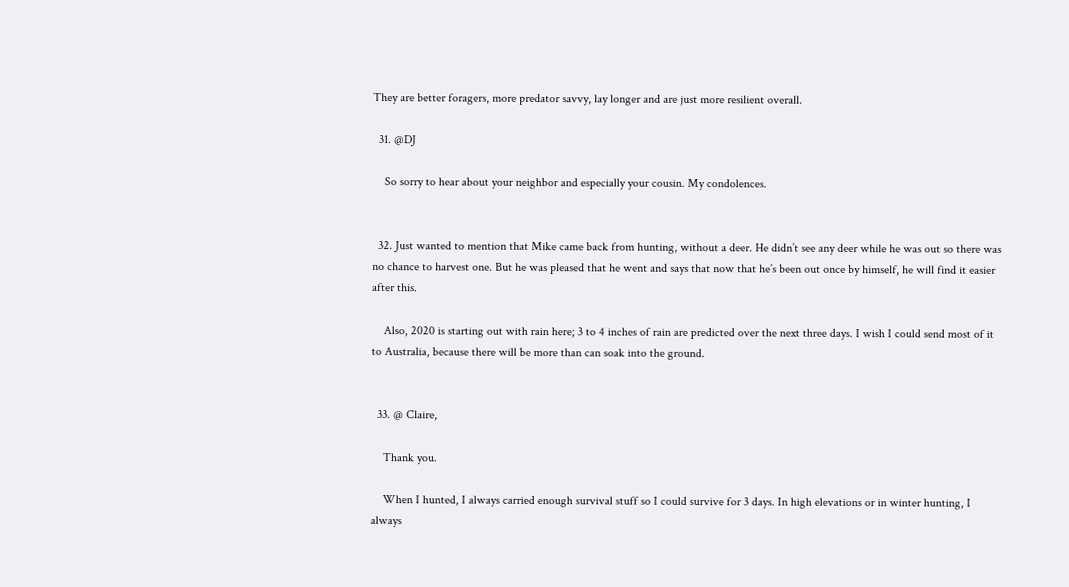They are better foragers, more predator savvy, lay longer and are just more resilient overall.

  31. @DJ

    So sorry to hear about your neighbor and especially your cousin. My condolences.


  32. Just wanted to mention that Mike came back from hunting, without a deer. He didn’t see any deer while he was out so there was no chance to harvest one. But he was pleased that he went and says that now that he’s been out once by himself, he will find it easier after this.

    Also, 2020 is starting out with rain here; 3 to 4 inches of rain are predicted over the next three days. I wish I could send most of it to Australia, because there will be more than can soak into the ground.


  33. @ Claire,

    Thank you.

    When I hunted, I always carried enough survival stuff so I could survive for 3 days. In high elevations or in winter hunting, I always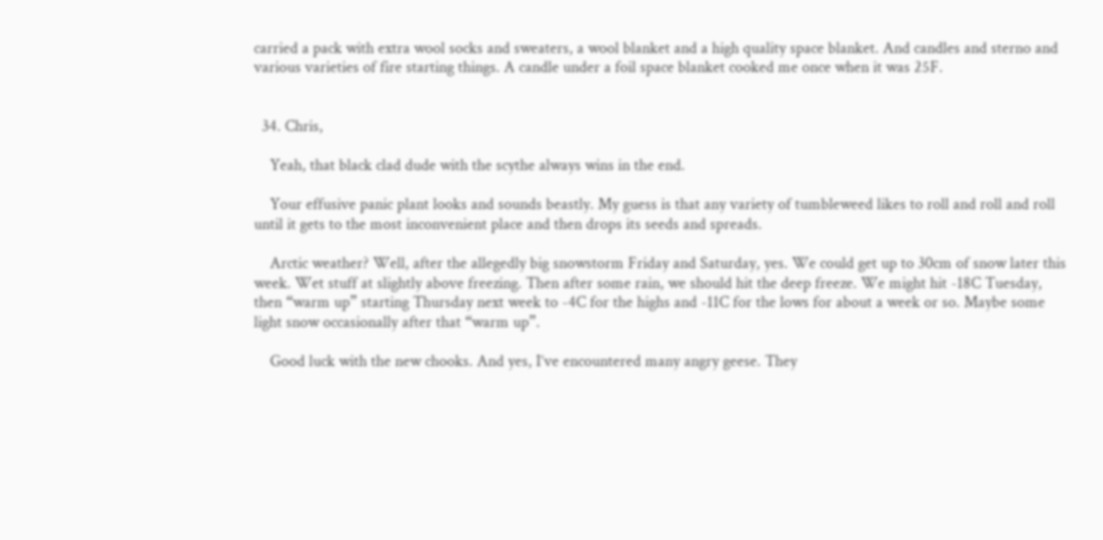carried a pack with extra wool socks and sweaters, a wool blanket and a high quality space blanket. And candles and sterno and various varieties of fire starting things. A candle under a foil space blanket cooked me once when it was 25F.


  34. Chris,

    Yeah, that black clad dude with the scythe always wins in the end.

    Your effusive panic plant looks and sounds beastly. My guess is that any variety of tumbleweed likes to roll and roll and roll until it gets to the most inconvenient place and then drops its seeds and spreads.

    Arctic weather? Well, after the allegedly big snowstorm Friday and Saturday, yes. We could get up to 30cm of snow later this week. Wet stuff at slightly above freezing. Then after some rain, we should hit the deep freeze. We might hit -18C Tuesday, then “warm up” starting Thursday next week to -4C for the highs and -11C for the lows for about a week or so. Maybe some light snow occasionally after that “warm up”.

    Good luck with the new chooks. And yes, I’ve encountered many angry geese. They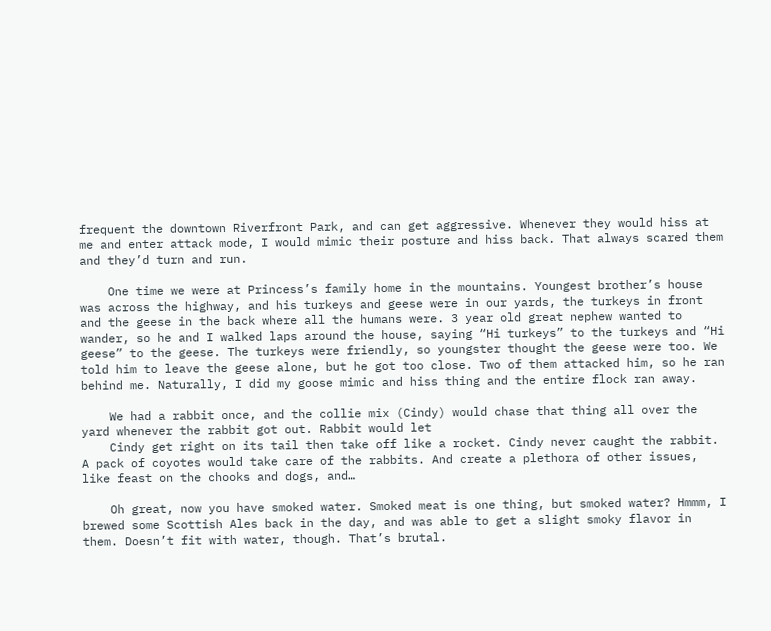frequent the downtown Riverfront Park, and can get aggressive. Whenever they would hiss at me and enter attack mode, I would mimic their posture and hiss back. That always scared them and they’d turn and run.

    One time we were at Princess’s family home in the mountains. Youngest brother’s house was across the highway, and his turkeys and geese were in our yards, the turkeys in front and the geese in the back where all the humans were. 3 year old great nephew wanted to wander, so he and I walked laps around the house, saying “Hi turkeys” to the turkeys and “Hi geese” to the geese. The turkeys were friendly, so youngster thought the geese were too. We told him to leave the geese alone, but he got too close. Two of them attacked him, so he ran behind me. Naturally, I did my goose mimic and hiss thing and the entire flock ran away.

    We had a rabbit once, and the collie mix (Cindy) would chase that thing all over the yard whenever the rabbit got out. Rabbit would let
    Cindy get right on its tail then take off like a rocket. Cindy never caught the rabbit. A pack of coyotes would take care of the rabbits. And create a plethora of other issues, like feast on the chooks and dogs, and…

    Oh great, now you have smoked water. Smoked meat is one thing, but smoked water? Hmmm, I brewed some Scottish Ales back in the day, and was able to get a slight smoky flavor in them. Doesn’t fit with water, though. That’s brutal.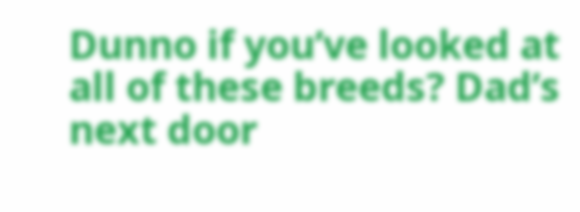Dunno if you’ve looked at all of these breeds? Dad’s next door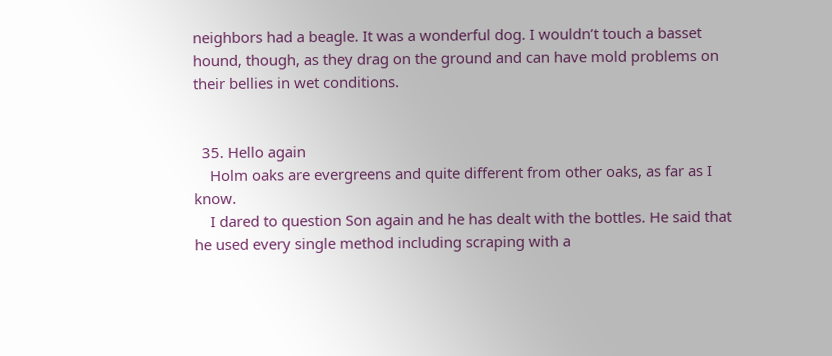neighbors had a beagle. It was a wonderful dog. I wouldn’t touch a basset hound, though, as they drag on the ground and can have mold problems on their bellies in wet conditions.


  35. Hello again
    Holm oaks are evergreens and quite different from other oaks, as far as I know.
    I dared to question Son again and he has dealt with the bottles. He said that he used every single method including scraping with a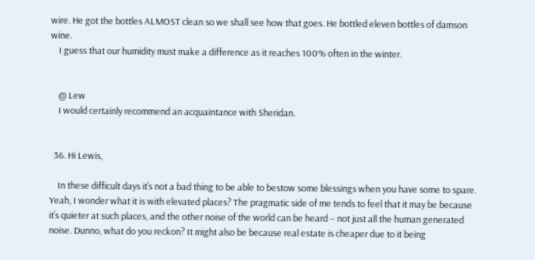wire. He got the bottles ALMOST clean so we shall see how that goes. He bottled eleven bottles of damson wine.
    I guess that our humidity must make a difference as it reaches 100% often in the winter.


    @ Lew
    I would certainly recommend an acquaintance with Sheridan.


  36. Hi Lewis,

    In these difficult days it’s not a bad thing to be able to bestow some blessings when you have some to spare. Yeah, I wonder what it is with elevated places? The pragmatic side of me tends to feel that it may be because it’s quieter at such places, and the other noise of the world can be heard – not just all the human generated noise. Dunno, what do you reckon? It might also be because real estate is cheaper due to it being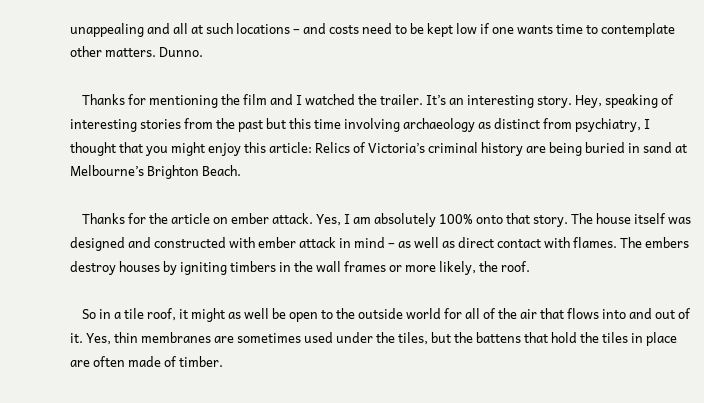unappealing and all at such locations – and costs need to be kept low if one wants time to contemplate other matters. Dunno.

    Thanks for mentioning the film and I watched the trailer. It’s an interesting story. Hey, speaking of interesting stories from the past but this time involving archaeology as distinct from psychiatry, I thought that you might enjoy this article: Relics of Victoria’s criminal history are being buried in sand at Melbourne’s Brighton Beach.

    Thanks for the article on ember attack. Yes, I am absolutely 100% onto that story. The house itself was designed and constructed with ember attack in mind – as well as direct contact with flames. The embers destroy houses by igniting timbers in the wall frames or more likely, the roof.

    So in a tile roof, it might as well be open to the outside world for all of the air that flows into and out of it. Yes, thin membranes are sometimes used under the tiles, but the battens that hold the tiles in place are often made of timber.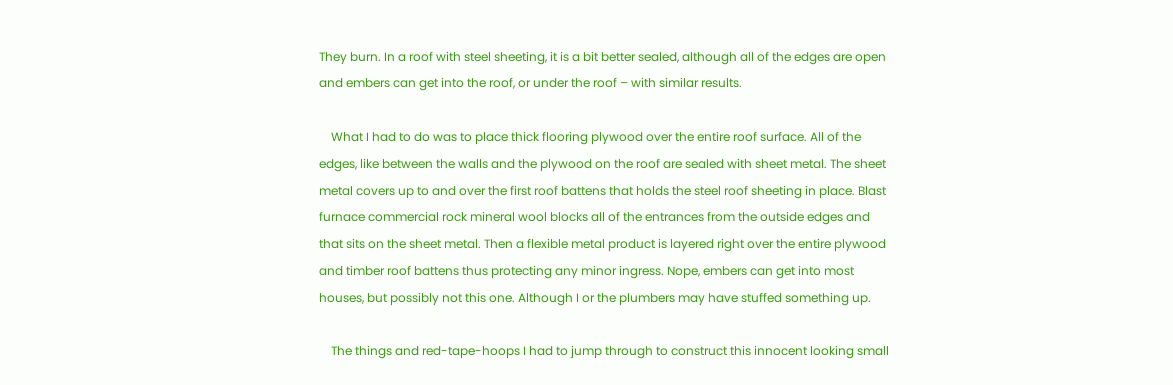They burn. In a roof with steel sheeting, it is a bit better sealed, although all of the edges are open and embers can get into the roof, or under the roof – with similar results.

    What I had to do was to place thick flooring plywood over the entire roof surface. All of the edges, like between the walls and the plywood on the roof are sealed with sheet metal. The sheet metal covers up to and over the first roof battens that holds the steel roof sheeting in place. Blast furnace commercial rock mineral wool blocks all of the entrances from the outside edges and that sits on the sheet metal. Then a flexible metal product is layered right over the entire plywood and timber roof battens thus protecting any minor ingress. Nope, embers can get into most houses, but possibly not this one. Although I or the plumbers may have stuffed something up.

    The things and red-tape-hoops I had to jump through to construct this innocent looking small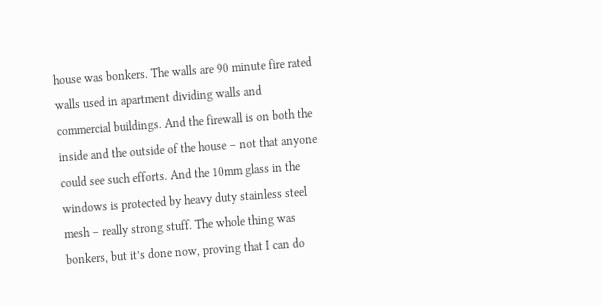house was bonkers. The walls are 90 minute fire rated walls used in apartment dividing walls and commercial buildings. And the firewall is on both the inside and the outside of the house – not that anyone could see such efforts. And the 10mm glass in the windows is protected by heavy duty stainless steel mesh – really strong stuff. The whole thing was bonkers, but it’s done now, proving that I can do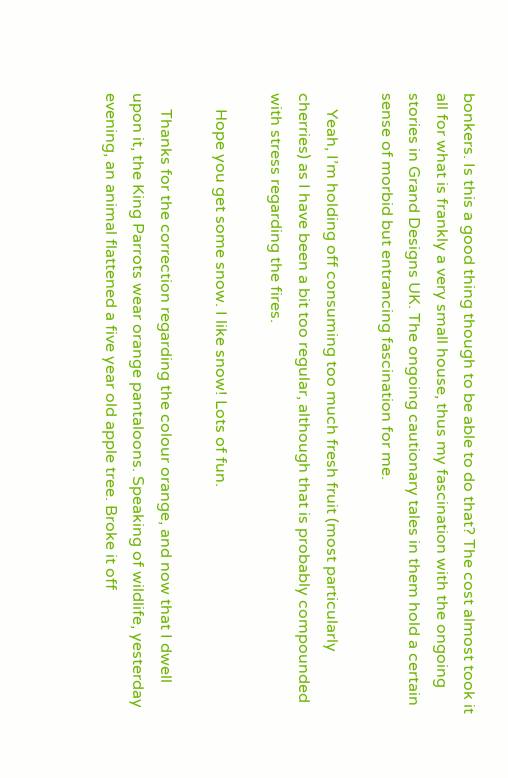bonkers. Is this a good thing though to be able to do that? The cost almost took it all for what is frankly a very small house, thus my fascination with the ongoing stories in Grand Designs UK. The ongoing cautionary tales in them hold a certain sense of morbid but entrancing fascination for me.

    Yeah, I’m holding off consuming too much fresh fruit (most particularly cherries) as I have been a bit too regular, although that is probably compounded with stress regarding the fires.

    Hope you get some snow. I like snow! Lots of fun.

    Thanks for the correction regarding the colour orange, and now that I dwell upon it, the King Parrots wear orange pantaloons. Speaking of wildlife, yesterday evening, an animal flattened a five year old apple tree. Broke it off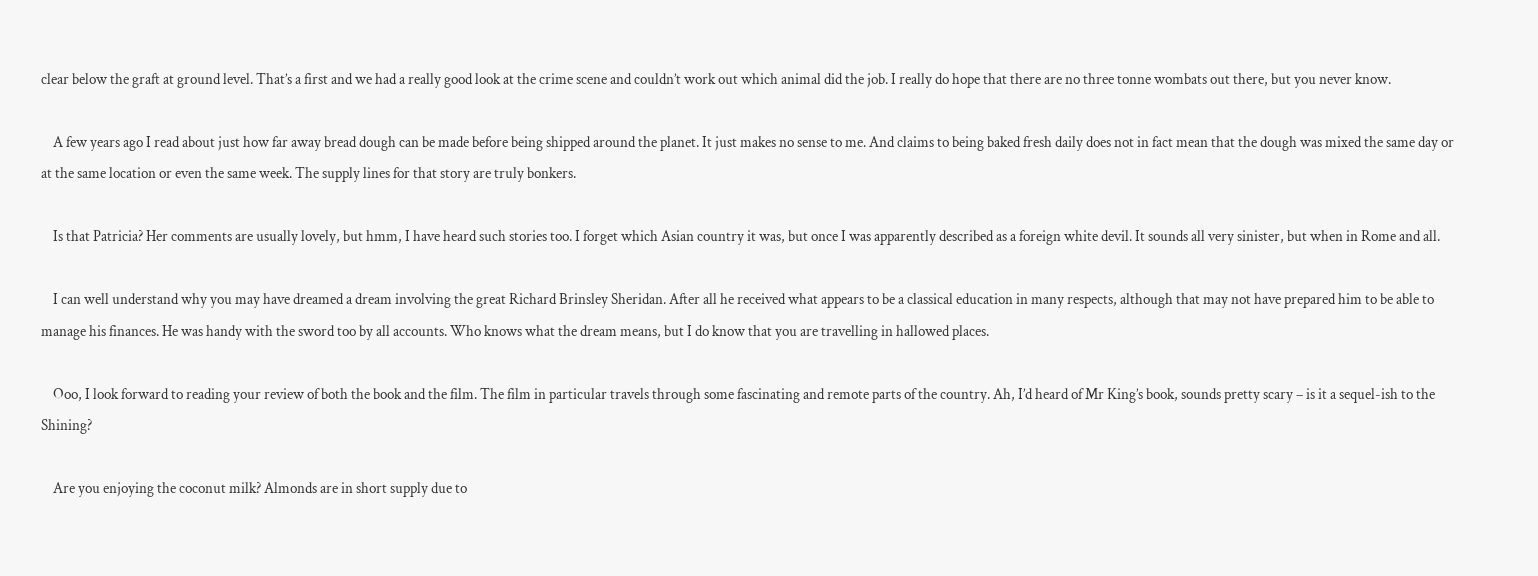clear below the graft at ground level. That’s a first and we had a really good look at the crime scene and couldn’t work out which animal did the job. I really do hope that there are no three tonne wombats out there, but you never know.

    A few years ago I read about just how far away bread dough can be made before being shipped around the planet. It just makes no sense to me. And claims to being baked fresh daily does not in fact mean that the dough was mixed the same day or at the same location or even the same week. The supply lines for that story are truly bonkers.

    Is that Patricia? Her comments are usually lovely, but hmm, I have heard such stories too. I forget which Asian country it was, but once I was apparently described as a foreign white devil. It sounds all very sinister, but when in Rome and all.

    I can well understand why you may have dreamed a dream involving the great Richard Brinsley Sheridan. After all he received what appears to be a classical education in many respects, although that may not have prepared him to be able to manage his finances. He was handy with the sword too by all accounts. Who knows what the dream means, but I do know that you are travelling in hallowed places.

    Ooo, I look forward to reading your review of both the book and the film. The film in particular travels through some fascinating and remote parts of the country. Ah, I’d heard of Mr King’s book, sounds pretty scary – is it a sequel-ish to the Shining?

    Are you enjoying the coconut milk? Almonds are in short supply due to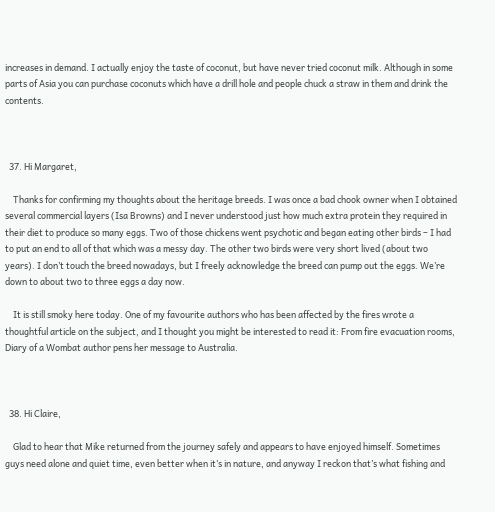increases in demand. I actually enjoy the taste of coconut, but have never tried coconut milk. Although in some parts of Asia you can purchase coconuts which have a drill hole and people chuck a straw in them and drink the contents.



  37. Hi Margaret,

    Thanks for confirming my thoughts about the heritage breeds. I was once a bad chook owner when I obtained several commercial layers (Isa Browns) and I never understood just how much extra protein they required in their diet to produce so many eggs. Two of those chickens went psychotic and began eating other birds – I had to put an end to all of that which was a messy day. The other two birds were very short lived (about two years). I don’t touch the breed nowadays, but I freely acknowledge the breed can pump out the eggs. We’re down to about two to three eggs a day now.

    It is still smoky here today. One of my favourite authors who has been affected by the fires wrote a thoughtful article on the subject, and I thought you might be interested to read it: From fire evacuation rooms, Diary of a Wombat author pens her message to Australia.



  38. Hi Claire,

    Glad to hear that Mike returned from the journey safely and appears to have enjoyed himself. Sometimes guys need alone and quiet time, even better when it’s in nature, and anyway I reckon that’s what fishing and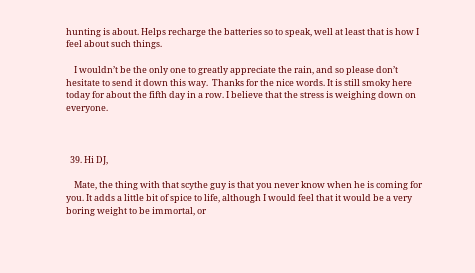hunting is about. Helps recharge the batteries so to speak, well at least that is how I feel about such things.

    I wouldn’t be the only one to greatly appreciate the rain, and so please don’t hesitate to send it down this way.  Thanks for the nice words. It is still smoky here today for about the fifth day in a row. I believe that the stress is weighing down on everyone.



  39. Hi DJ,

    Mate, the thing with that scythe guy is that you never know when he is coming for you. It adds a little bit of spice to life, although I would feel that it would be a very boring weight to be immortal, or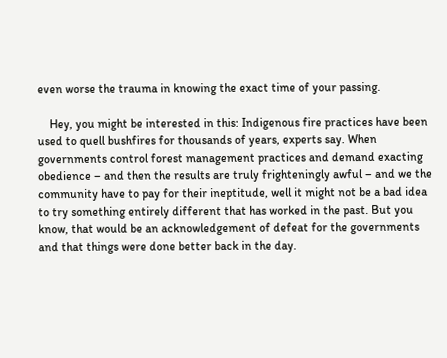even worse the trauma in knowing the exact time of your passing.

    Hey, you might be interested in this: Indigenous fire practices have been used to quell bushfires for thousands of years, experts say. When governments control forest management practices and demand exacting obedience – and then the results are truly frighteningly awful – and we the community have to pay for their ineptitude, well it might not be a bad idea to try something entirely different that has worked in the past. But you know, that would be an acknowledgement of defeat for the governments and that things were done better back in the day.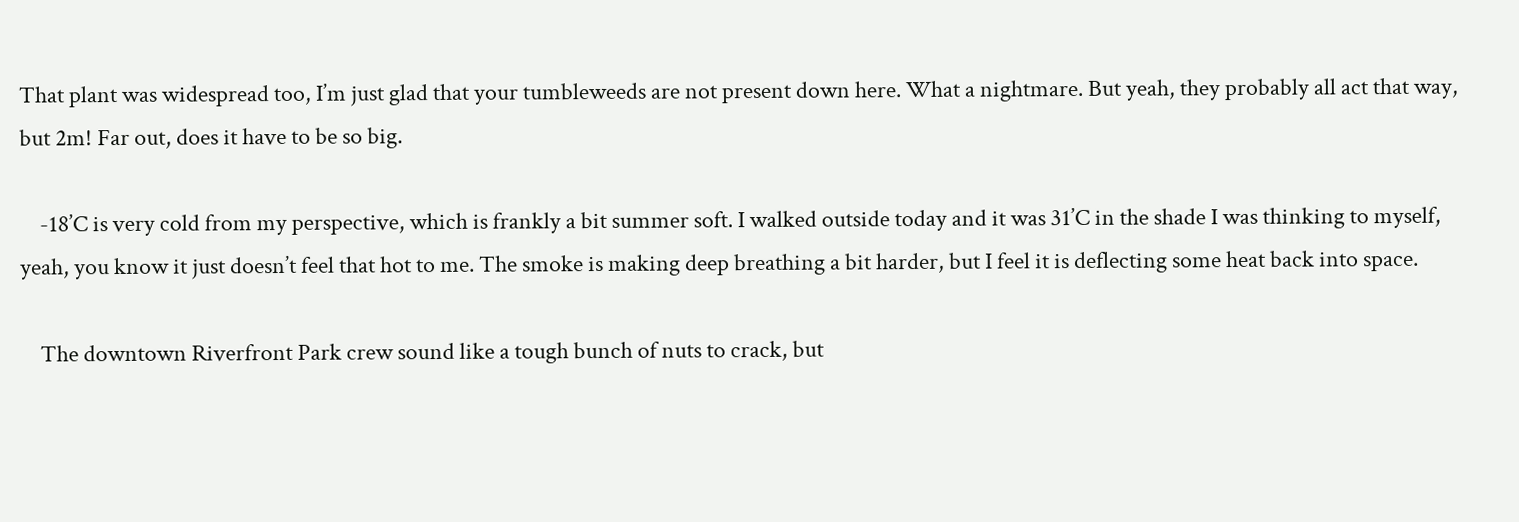That plant was widespread too, I’m just glad that your tumbleweeds are not present down here. What a nightmare. But yeah, they probably all act that way, but 2m! Far out, does it have to be so big.

    -18’C is very cold from my perspective, which is frankly a bit summer soft. I walked outside today and it was 31’C in the shade I was thinking to myself, yeah, you know it just doesn’t feel that hot to me. The smoke is making deep breathing a bit harder, but I feel it is deflecting some heat back into space.

    The downtown Riverfront Park crew sound like a tough bunch of nuts to crack, but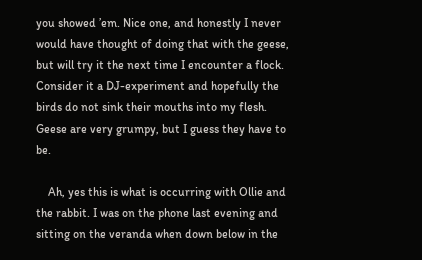you showed ’em. Nice one, and honestly I never would have thought of doing that with the geese, but will try it the next time I encounter a flock. Consider it a DJ-experiment and hopefully the birds do not sink their mouths into my flesh. Geese are very grumpy, but I guess they have to be.

    Ah, yes this is what is occurring with Ollie and the rabbit. I was on the phone last evening and sitting on the veranda when down below in the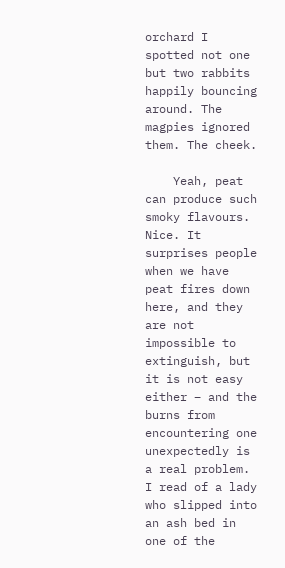orchard I spotted not one but two rabbits happily bouncing around. The magpies ignored them. The cheek.

    Yeah, peat can produce such smoky flavours. Nice. It surprises people when we have peat fires down here, and they are not impossible to extinguish, but it is not easy either – and the burns from encountering one unexpectedly is a real problem. I read of a lady who slipped into an ash bed in one of the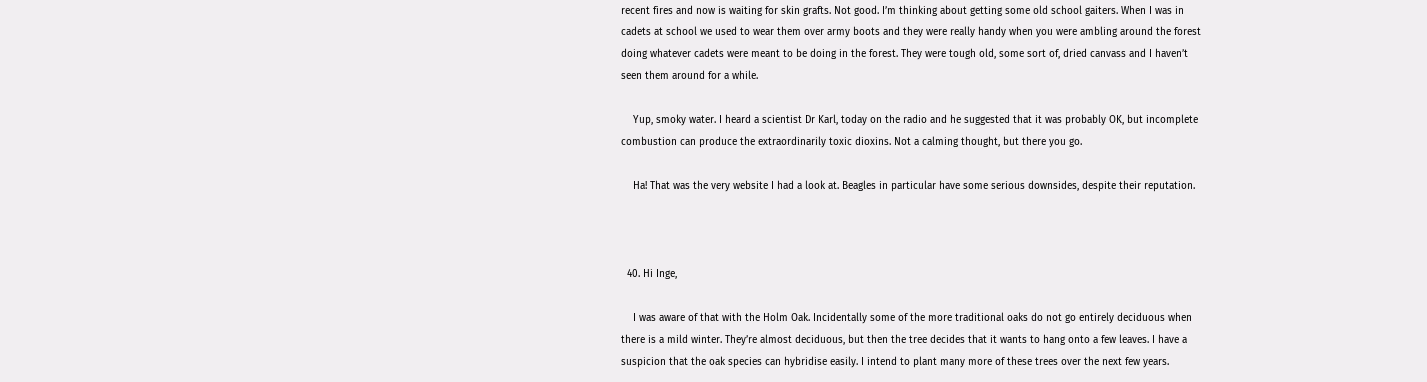recent fires and now is waiting for skin grafts. Not good. I’m thinking about getting some old school gaiters. When I was in cadets at school we used to wear them over army boots and they were really handy when you were ambling around the forest doing whatever cadets were meant to be doing in the forest. They were tough old, some sort of, dried canvass and I haven’t seen them around for a while.

    Yup, smoky water. I heard a scientist Dr Karl, today on the radio and he suggested that it was probably OK, but incomplete combustion can produce the extraordinarily toxic dioxins. Not a calming thought, but there you go.

    Ha! That was the very website I had a look at. Beagles in particular have some serious downsides, despite their reputation.



  40. Hi Inge,

    I was aware of that with the Holm Oak. Incidentally some of the more traditional oaks do not go entirely deciduous when there is a mild winter. They’re almost deciduous, but then the tree decides that it wants to hang onto a few leaves. I have a suspicion that the oak species can hybridise easily. I intend to plant many more of these trees over the next few years.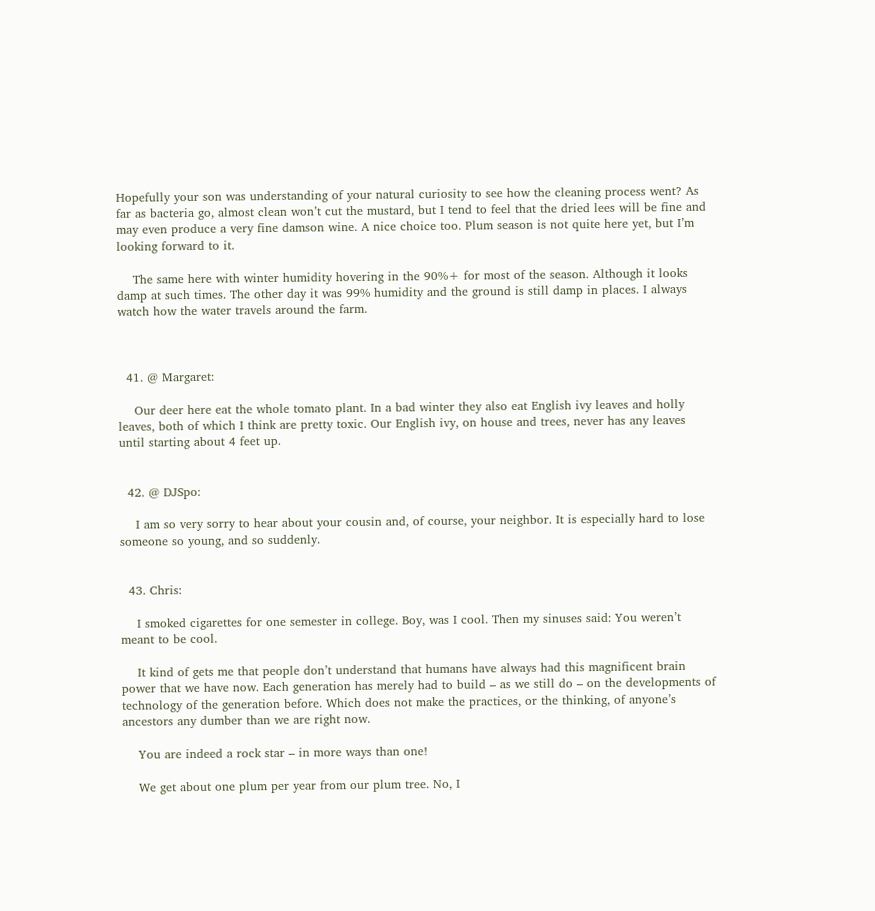Hopefully your son was understanding of your natural curiosity to see how the cleaning process went? As far as bacteria go, almost clean won’t cut the mustard, but I tend to feel that the dried lees will be fine and may even produce a very fine damson wine. A nice choice too. Plum season is not quite here yet, but I’m looking forward to it.

    The same here with winter humidity hovering in the 90%+ for most of the season. Although it looks damp at such times. The other day it was 99% humidity and the ground is still damp in places. I always watch how the water travels around the farm.



  41. @ Margaret:

    Our deer here eat the whole tomato plant. In a bad winter they also eat English ivy leaves and holly leaves, both of which I think are pretty toxic. Our English ivy, on house and trees, never has any leaves until starting about 4 feet up.


  42. @ DJSpo:

    I am so very sorry to hear about your cousin and, of course, your neighbor. It is especially hard to lose someone so young, and so suddenly.


  43. Chris:

    I smoked cigarettes for one semester in college. Boy, was I cool. Then my sinuses said: You weren’t meant to be cool.

    It kind of gets me that people don’t understand that humans have always had this magnificent brain power that we have now. Each generation has merely had to build – as we still do – on the developments of technology of the generation before. Which does not make the practices, or the thinking, of anyone’s ancestors any dumber than we are right now.

    You are indeed a rock star – in more ways than one!

    We get about one plum per year from our plum tree. No, I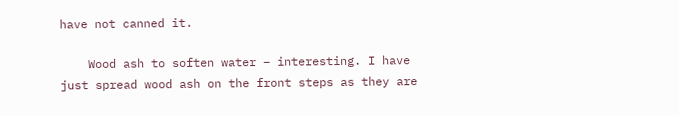have not canned it.

    Wood ash to soften water – interesting. I have just spread wood ash on the front steps as they are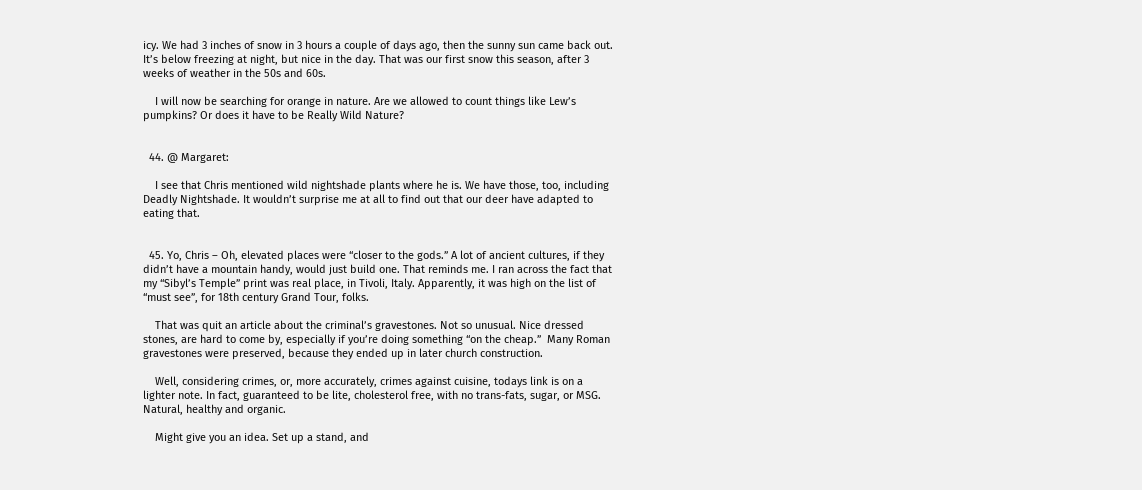icy. We had 3 inches of snow in 3 hours a couple of days ago, then the sunny sun came back out. It’s below freezing at night, but nice in the day. That was our first snow this season, after 3 weeks of weather in the 50s and 60s.

    I will now be searching for orange in nature. Are we allowed to count things like Lew’s pumpkins? Or does it have to be Really Wild Nature?


  44. @ Margaret:

    I see that Chris mentioned wild nightshade plants where he is. We have those, too, including Deadly Nightshade. It wouldn’t surprise me at all to find out that our deer have adapted to eating that.


  45. Yo, Chris – Oh, elevated places were “closer to the gods.” A lot of ancient cultures, if they didn’t have a mountain handy, would just build one. That reminds me. I ran across the fact that my “Sibyl’s Temple” print was real place, in Tivoli, Italy. Apparently, it was high on the list of “must see”, for 18th century Grand Tour, folks.

    That was quit an article about the criminal’s gravestones. Not so unusual. Nice dressed stones, are hard to come by, especially if you’re doing something “on the cheap.”  Many Roman gravestones were preserved, because they ended up in later church construction.

    Well, considering crimes, or, more accurately, crimes against cuisine, todays link is on a lighter note. In fact, guaranteed to be lite, cholesterol free, with no trans-fats, sugar, or MSG. Natural, healthy and organic.

    Might give you an idea. Set up a stand, and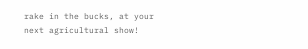rake in the bucks, at your next agricultural show!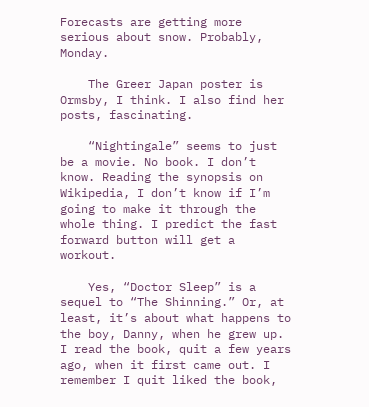Forecasts are getting more serious about snow. Probably, Monday.

    The Greer Japan poster is Ormsby, I think. I also find her posts, fascinating.

    “Nightingale” seems to just be a movie. No book. I don’t know. Reading the synopsis on Wikipedia, I don’t know if I’m going to make it through the whole thing. I predict the fast forward button will get a workout.

    Yes, “Doctor Sleep” is a sequel to “The Shinning.” Or, at least, it’s about what happens to the boy, Danny, when he grew up. I read the book, quit a few years ago, when it first came out. I remember I quit liked the book,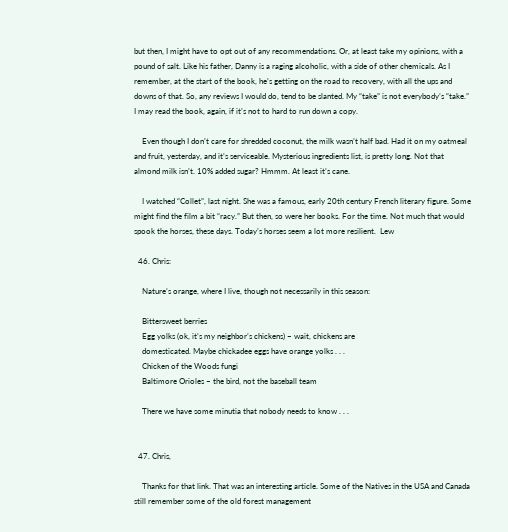but then, I might have to opt out of any recommendations. Or, at least take my opinions, with a pound of salt. Like his father, Danny is a raging alcoholic, with a side of other chemicals. As I remember, at the start of the book, he’s getting on the road to recovery, with all the ups and downs of that. So, any reviews I would do, tend to be slanted. My “take” is not everybody’s “take.” I may read the book, again, if it’s not to hard to run down a copy.

    Even though I don’t care for shredded coconut, the milk wasn’t half bad. Had it on my oatmeal and fruit, yesterday, and it’s serviceable. Mysterious ingredients list, is pretty long. Not that almond milk isn’t. 10% added sugar? Hmmm. At least it’s cane.

    I watched “Collet”, last night. She was a famous, early 20th century French literary figure. Some might find the film a bit “racy.” But then, so were her books. For the time. Not much that would spook the horses, these days. Today’s horses seem a lot more resilient.  Lew

  46. Chris:

    Nature’s orange, where I live, though not necessarily in this season:

    Bittersweet berries
    Egg yolks (ok, it’s my neighbor’s chickens) – wait, chickens are
    domesticated. Maybe chickadee eggs have orange yolks . . .
    Chicken of the Woods fungi
    Baltimore Orioles – the bird, not the baseball team

    There we have some minutia that nobody needs to know . . .


  47. Chris,

    Thanks for that link. That was an interesting article. Some of the Natives in the USA and Canada still remember some of the old forest management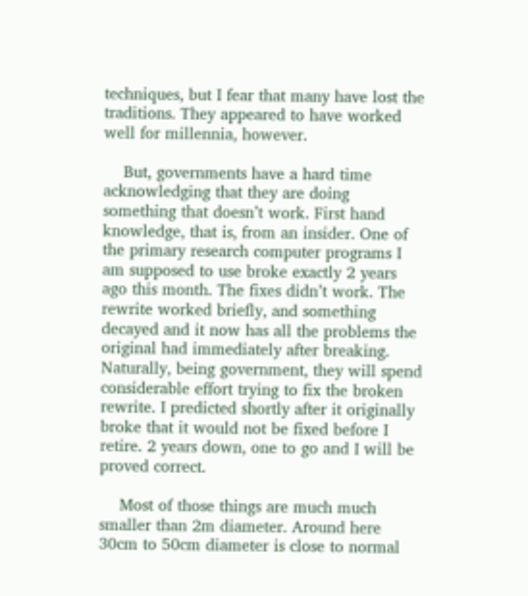techniques, but I fear that many have lost the traditions. They appeared to have worked well for millennia, however.

    But, governments have a hard time acknowledging that they are doing something that doesn’t work. First hand knowledge, that is, from an insider. One of the primary research computer programs I am supposed to use broke exactly 2 years ago this month. The fixes didn’t work. The rewrite worked briefly, and something decayed and it now has all the problems the original had immediately after breaking. Naturally, being government, they will spend considerable effort trying to fix the broken rewrite. I predicted shortly after it originally broke that it would not be fixed before I retire. 2 years down, one to go and I will be proved correct.

    Most of those things are much much smaller than 2m diameter. Around here 30cm to 50cm diameter is close to normal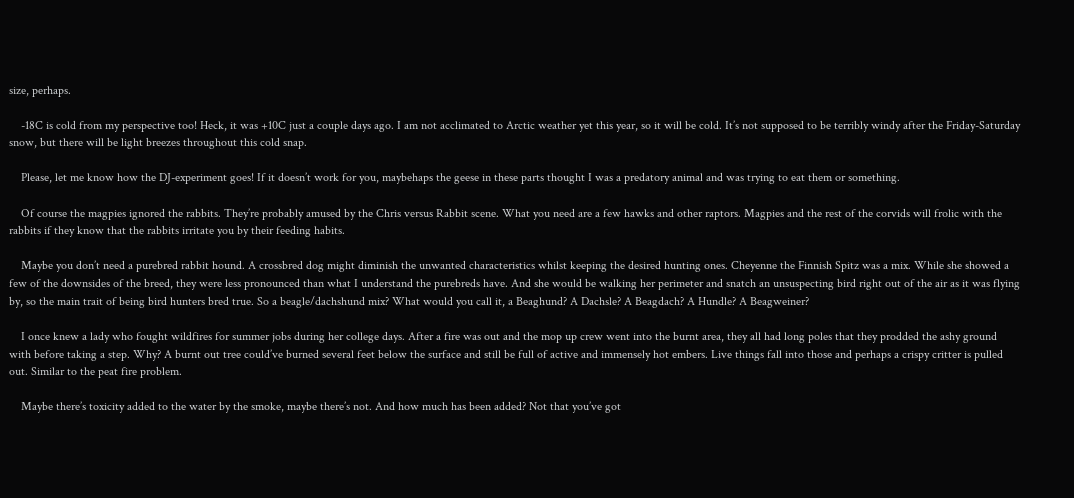size, perhaps.

    -18C is cold from my perspective too! Heck, it was +10C just a couple days ago. I am not acclimated to Arctic weather yet this year, so it will be cold. It’s not supposed to be terribly windy after the Friday-Saturday snow, but there will be light breezes throughout this cold snap.

    Please, let me know how the DJ-experiment goes! If it doesn’t work for you, maybehaps the geese in these parts thought I was a predatory animal and was trying to eat them or something.

    Of course the magpies ignored the rabbits. They’re probably amused by the Chris versus Rabbit scene. What you need are a few hawks and other raptors. Magpies and the rest of the corvids will frolic with the rabbits if they know that the rabbits irritate you by their feeding habits.

    Maybe you don’t need a purebred rabbit hound. A crossbred dog might diminish the unwanted characteristics whilst keeping the desired hunting ones. Cheyenne the Finnish Spitz was a mix. While she showed a few of the downsides of the breed, they were less pronounced than what I understand the purebreds have. And she would be walking her perimeter and snatch an unsuspecting bird right out of the air as it was flying by, so the main trait of being bird hunters bred true. So a beagle/dachshund mix? What would you call it, a Beaghund? A Dachsle? A Beagdach? A Hundle? A Beagweiner?

    I once knew a lady who fought wildfires for summer jobs during her college days. After a fire was out and the mop up crew went into the burnt area, they all had long poles that they prodded the ashy ground with before taking a step. Why? A burnt out tree could’ve burned several feet below the surface and still be full of active and immensely hot embers. Live things fall into those and perhaps a crispy critter is pulled out. Similar to the peat fire problem.

    Maybe there’s toxicity added to the water by the smoke, maybe there’s not. And how much has been added? Not that you’ve got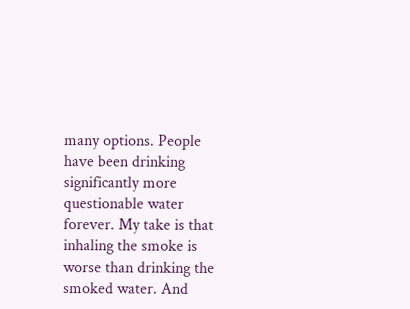many options. People have been drinking significantly more questionable water forever. My take is that inhaling the smoke is worse than drinking the smoked water. And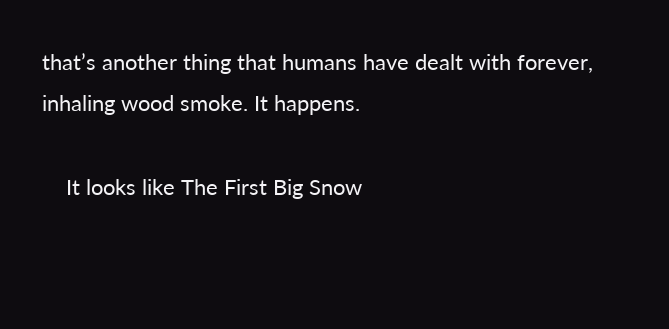that’s another thing that humans have dealt with forever, inhaling wood smoke. It happens.

    It looks like The First Big Snow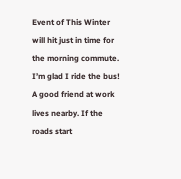Event of This Winter will hit just in time for the morning commute. I’m glad I ride the bus! A good friend at work lives nearby. If the roads start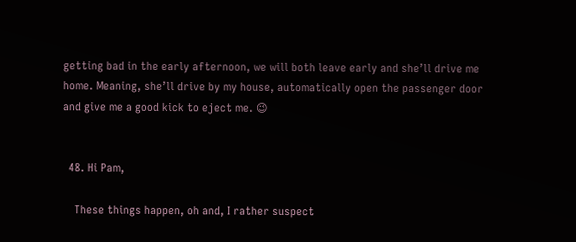getting bad in the early afternoon, we will both leave early and she’ll drive me home. Meaning, she’ll drive by my house, automatically open the passenger door and give me a good kick to eject me. 😉


  48. Hi Pam,

    These things happen, oh and, I rather suspect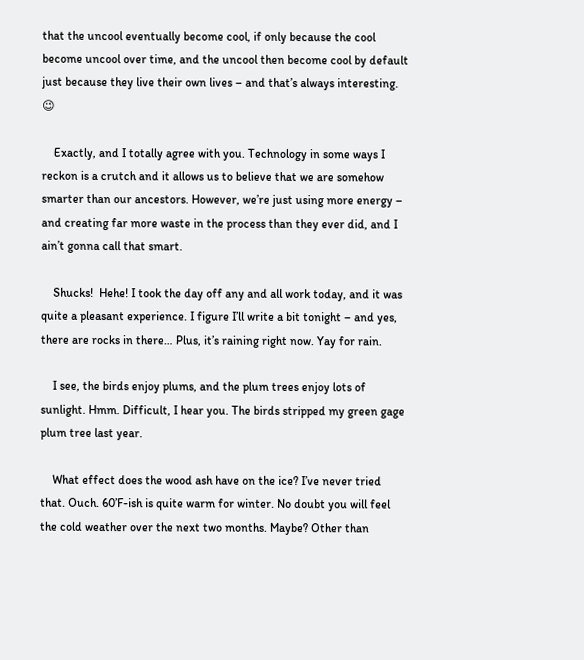that the uncool eventually become cool, if only because the cool become uncool over time, and the uncool then become cool by default just because they live their own lives – and that’s always interesting. 😉

    Exactly, and I totally agree with you. Technology in some ways I reckon is a crutch and it allows us to believe that we are somehow smarter than our ancestors. However, we’re just using more energy – and creating far more waste in the process than they ever did, and I ain’t gonna call that smart.

    Shucks!  Hehe! I took the day off any and all work today, and it was quite a pleasant experience. I figure I’ll write a bit tonight – and yes, there are rocks in there… Plus, it’s raining right now. Yay for rain.

    I see, the birds enjoy plums, and the plum trees enjoy lots of sunlight. Hmm. Difficult, I hear you. The birds stripped my green gage plum tree last year.

    What effect does the wood ash have on the ice? I’ve never tried that. Ouch. 60’F-ish is quite warm for winter. No doubt you will feel the cold weather over the next two months. Maybe? Other than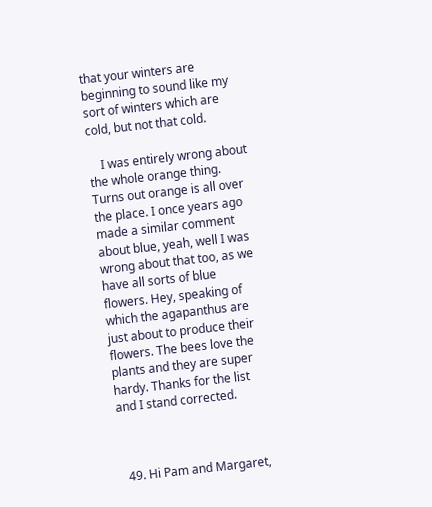that your winters are beginning to sound like my sort of winters which are cold, but not that cold.

    I was entirely wrong about the whole orange thing. Turns out orange is all over the place. I once years ago made a similar comment about blue, yeah, well I was wrong about that too, as we have all sorts of blue flowers. Hey, speaking of which the agapanthus are just about to produce their flowers. The bees love the plants and they are super hardy. Thanks for the list and I stand corrected.



  49. Hi Pam and Margaret,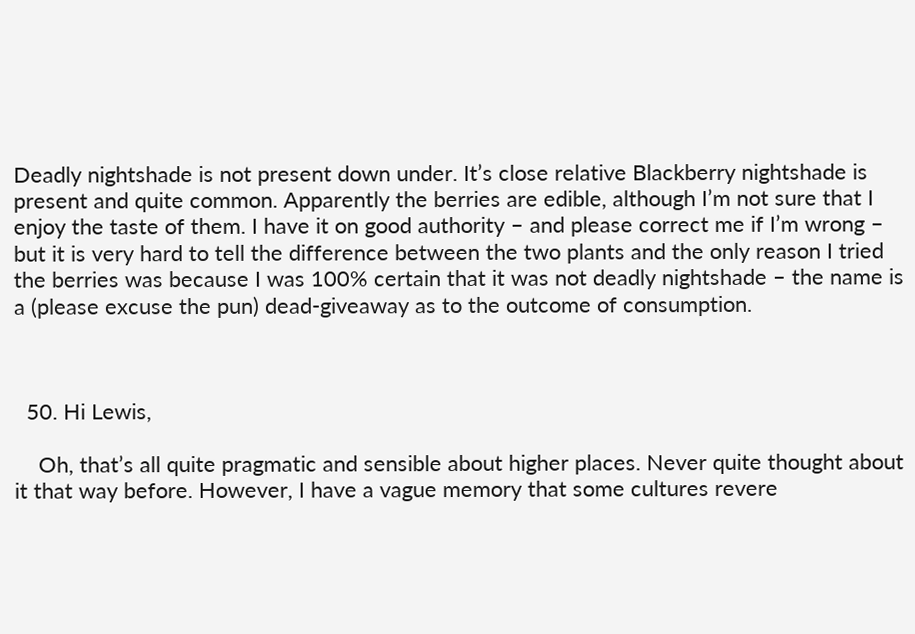Deadly nightshade is not present down under. It’s close relative Blackberry nightshade is present and quite common. Apparently the berries are edible, although I’m not sure that I enjoy the taste of them. I have it on good authority – and please correct me if I’m wrong – but it is very hard to tell the difference between the two plants and the only reason I tried the berries was because I was 100% certain that it was not deadly nightshade – the name is a (please excuse the pun) dead-giveaway as to the outcome of consumption.



  50. Hi Lewis,

    Oh, that’s all quite pragmatic and sensible about higher places. Never quite thought about it that way before. However, I have a vague memory that some cultures revere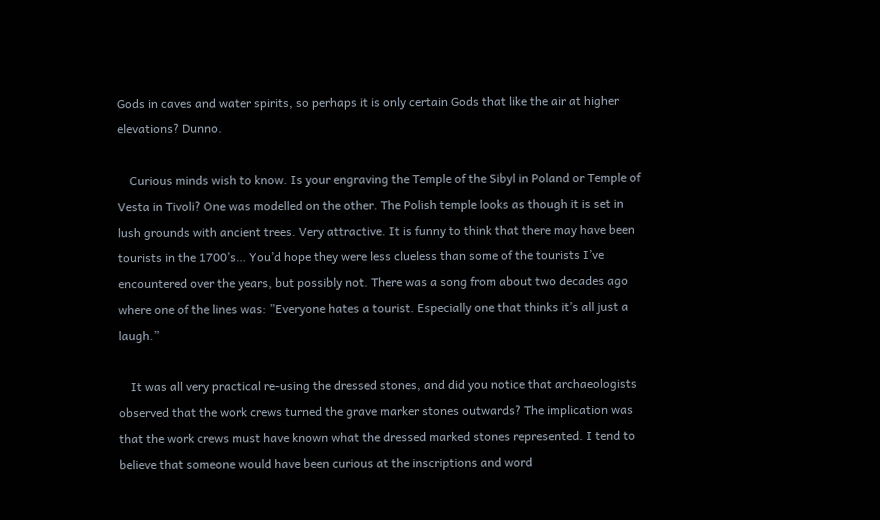Gods in caves and water spirits, so perhaps it is only certain Gods that like the air at higher elevations? Dunno.

    Curious minds wish to know. Is your engraving the Temple of the Sibyl in Poland or Temple of Vesta in Tivoli? One was modelled on the other. The Polish temple looks as though it is set in lush grounds with ancient trees. Very attractive. It is funny to think that there may have been tourists in the 1700’s… You’d hope they were less clueless than some of the tourists I’ve encountered over the years, but possibly not. There was a song from about two decades ago where one of the lines was: ”Everyone hates a tourist. Especially one that thinks it’s all just a laugh.”

    It was all very practical re-using the dressed stones, and did you notice that archaeologists observed that the work crews turned the grave marker stones outwards? The implication was that the work crews must have known what the dressed marked stones represented. I tend to believe that someone would have been curious at the inscriptions and word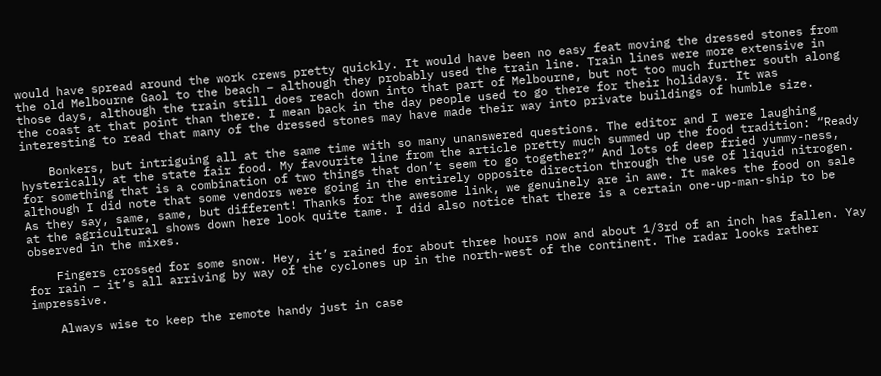would have spread around the work crews pretty quickly. It would have been no easy feat moving the dressed stones from the old Melbourne Gaol to the beach – although they probably used the train line. Train lines were more extensive in those days, although the train still does reach down into that part of Melbourne, but not too much further south along the coast at that point than there. I mean back in the day people used to go there for their holidays. It was interesting to read that many of the dressed stones may have made their way into private buildings of humble size.

    Bonkers, but intriguing all at the same time with so many unanswered questions. The editor and I were laughing hysterically at the state fair food. My favourite line from the article pretty much summed up the food tradition: “Ready for something that is a combination of two things that don’t seem to go together?” And lots of deep fried yummy-ness, although I did note that some vendors were going in the entirely opposite direction through the use of liquid nitrogen. As they say, same, same, but different! Thanks for the awesome link, we genuinely are in awe. It makes the food on sale at the agricultural shows down here look quite tame. I did also notice that there is a certain one-up-man-ship to be observed in the mixes.

    Fingers crossed for some snow. Hey, it’s rained for about three hours now and about 1/3rd of an inch has fallen. Yay for rain – it’s all arriving by way of the cyclones up in the north-west of the continent. The radar looks rather impressive.

    Always wise to keep the remote handy just in case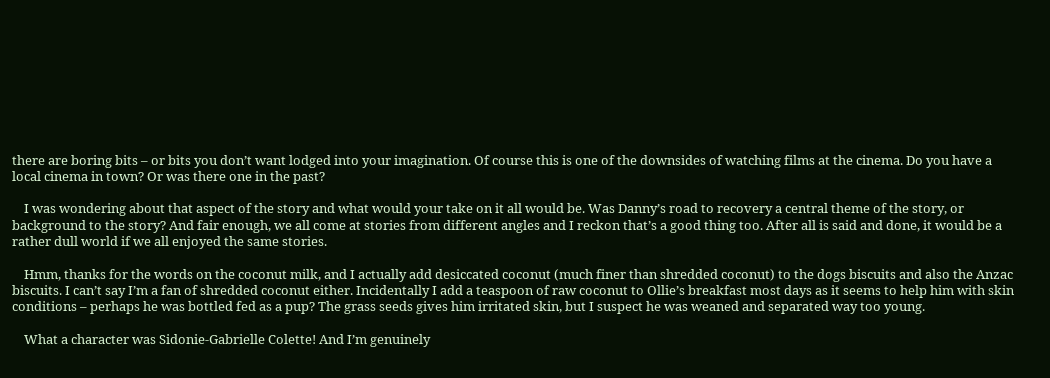there are boring bits – or bits you don’t want lodged into your imagination. Of course this is one of the downsides of watching films at the cinema. Do you have a local cinema in town? Or was there one in the past?

    I was wondering about that aspect of the story and what would your take on it all would be. Was Danny’s road to recovery a central theme of the story, or background to the story? And fair enough, we all come at stories from different angles and I reckon that’s a good thing too. After all is said and done, it would be a rather dull world if we all enjoyed the same stories.

    Hmm, thanks for the words on the coconut milk, and I actually add desiccated coconut (much finer than shredded coconut) to the dogs biscuits and also the Anzac biscuits. I can’t say I’m a fan of shredded coconut either. Incidentally I add a teaspoon of raw coconut to Ollie’s breakfast most days as it seems to help him with skin conditions – perhaps he was bottled fed as a pup? The grass seeds gives him irritated skin, but I suspect he was weaned and separated way too young.

    What a character was Sidonie-Gabrielle Colette! And I’m genuinely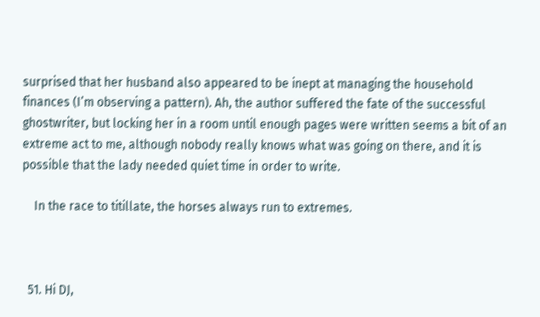surprised that her husband also appeared to be inept at managing the household finances (I’m observing a pattern). Ah, the author suffered the fate of the successful ghostwriter, but locking her in a room until enough pages were written seems a bit of an extreme act to me, although nobody really knows what was going on there, and it is possible that the lady needed quiet time in order to write.

    In the race to titillate, the horses always run to extremes.



  51. Hi DJ,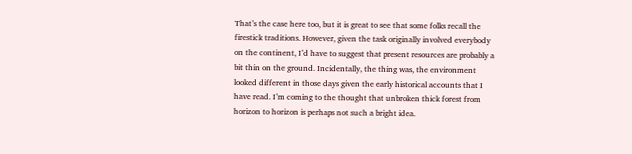That’s the case here too, but it is great to see that some folks recall the firestick traditions. However, given the task originally involved everybody on the continent, I’d have to suggest that present resources are probably a bit thin on the ground. Incidentally, the thing was, the environment looked different in those days given the early historical accounts that I have read. I’m coming to the thought that unbroken thick forest from horizon to horizon is perhaps not such a bright idea.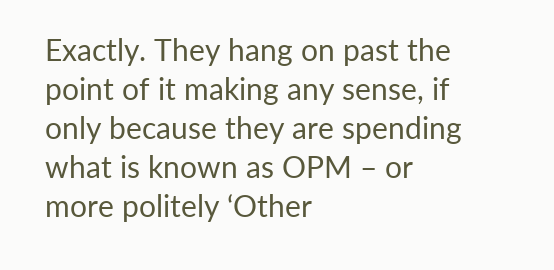Exactly. They hang on past the point of it making any sense, if only because they are spending what is known as OPM – or more politely ‘Other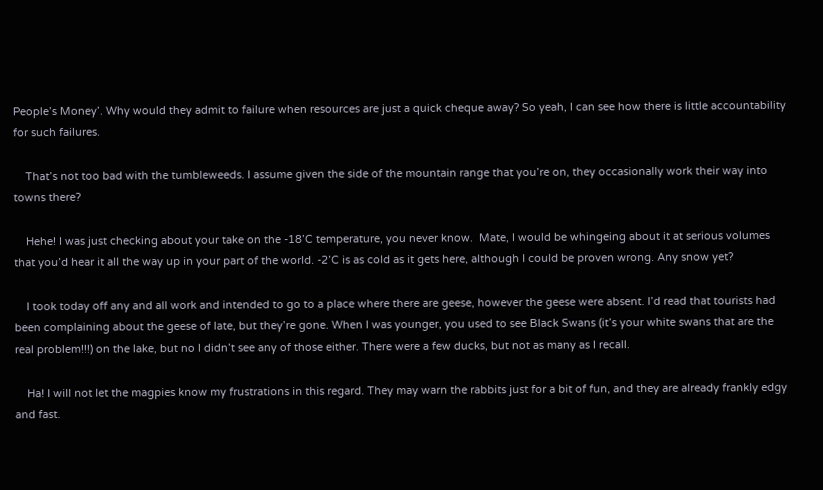People’s Money’. Why would they admit to failure when resources are just a quick cheque away? So yeah, I can see how there is little accountability for such failures.

    That’s not too bad with the tumbleweeds. I assume given the side of the mountain range that you’re on, they occasionally work their way into towns there?

    Hehe! I was just checking about your take on the -18’C temperature, you never know.  Mate, I would be whingeing about it at serious volumes that you’d hear it all the way up in your part of the world. -2’C is as cold as it gets here, although I could be proven wrong. Any snow yet?

    I took today off any and all work and intended to go to a place where there are geese, however the geese were absent. I’d read that tourists had been complaining about the geese of late, but they’re gone. When I was younger, you used to see Black Swans (it’s your white swans that are the real problem!!!) on the lake, but no I didn’t see any of those either. There were a few ducks, but not as many as I recall.

    Ha! I will not let the magpies know my frustrations in this regard. They may warn the rabbits just for a bit of fun, and they are already frankly edgy and fast.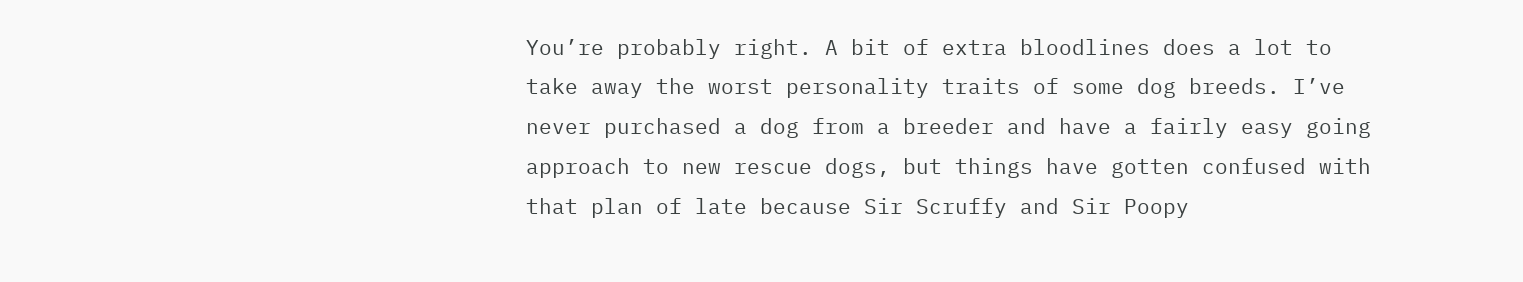You’re probably right. A bit of extra bloodlines does a lot to take away the worst personality traits of some dog breeds. I’ve never purchased a dog from a breeder and have a fairly easy going approach to new rescue dogs, but things have gotten confused with that plan of late because Sir Scruffy and Sir Poopy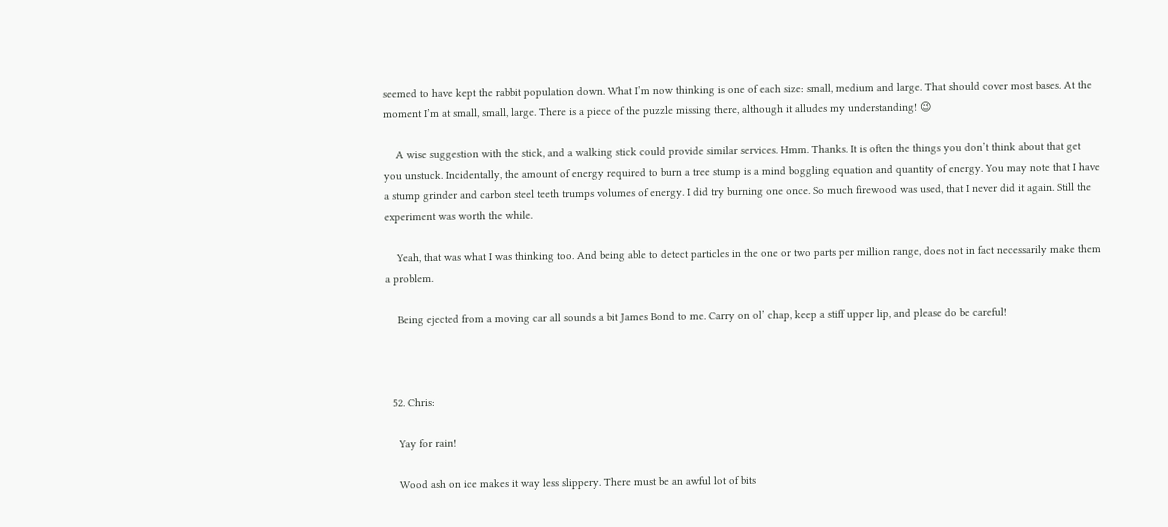seemed to have kept the rabbit population down. What I’m now thinking is one of each size: small, medium and large. That should cover most bases. At the moment I’m at small, small, large. There is a piece of the puzzle missing there, although it alludes my understanding! 😉

    A wise suggestion with the stick, and a walking stick could provide similar services. Hmm. Thanks. It is often the things you don’t think about that get you unstuck. Incidentally, the amount of energy required to burn a tree stump is a mind boggling equation and quantity of energy. You may note that I have a stump grinder and carbon steel teeth trumps volumes of energy. I did try burning one once. So much firewood was used, that I never did it again. Still the experiment was worth the while.

    Yeah, that was what I was thinking too. And being able to detect particles in the one or two parts per million range, does not in fact necessarily make them a problem.

    Being ejected from a moving car all sounds a bit James Bond to me. Carry on ol’ chap, keep a stiff upper lip, and please do be careful!



  52. Chris:

    Yay for rain!

    Wood ash on ice makes it way less slippery. There must be an awful lot of bits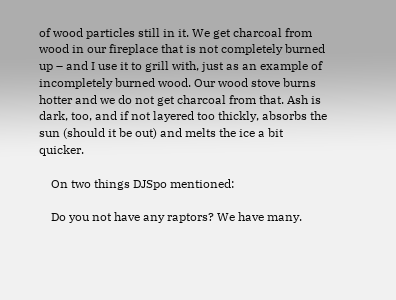of wood particles still in it. We get charcoal from wood in our fireplace that is not completely burned up – and I use it to grill with, just as an example of incompletely burned wood. Our wood stove burns hotter and we do not get charcoal from that. Ash is dark, too, and if not layered too thickly, absorbs the sun (should it be out) and melts the ice a bit quicker.

    On two things DJSpo mentioned:

    Do you not have any raptors? We have many.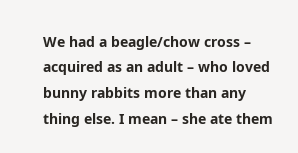We had a beagle/chow cross – acquired as an adult – who loved bunny rabbits more than any thing else. I mean – she ate them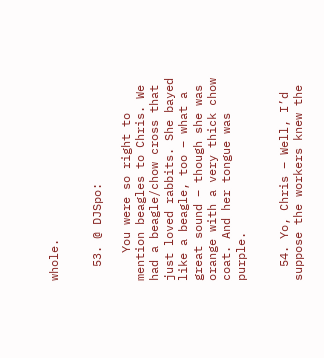whole.


  53. @ DJSpo:

    You were so right to mention beagles to Chris. We had a beagle/chow cross that just loved rabbits. She bayed like a beagle, too – what a great sound – though she was orange with a very thick chow coat. And her tongue was purple.


  54. Yo, Chris – Well, I’d suppose the workers knew the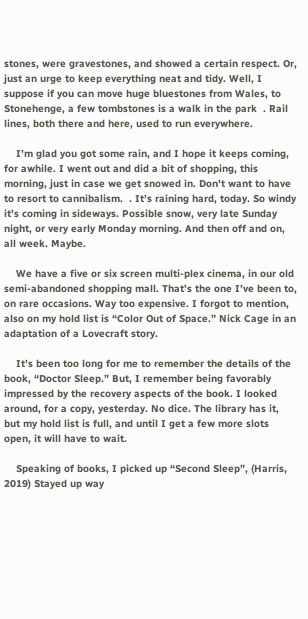stones, were gravestones, and showed a certain respect. Or, just an urge to keep everything neat and tidy. Well, I suppose if you can move huge bluestones from Wales, to Stonehenge, a few tombstones is a walk in the park  . Rail lines, both there and here, used to run everywhere.

    I’m glad you got some rain, and I hope it keeps coming, for awhile. I went out and did a bit of shopping, this morning, just in case we get snowed in. Don’t want to have to resort to cannibalism.  . It’s raining hard, today. So windy it’s coming in sideways. Possible snow, very late Sunday night, or very early Monday morning. And then off and on, all week. Maybe.

    We have a five or six screen multi-plex cinema, in our old semi-abandoned shopping mall. That’s the one I’ve been to, on rare occasions. Way too expensive. I forgot to mention, also on my hold list is “Color Out of Space.” Nick Cage in an adaptation of a Lovecraft story.

    It’s been too long for me to remember the details of the book, “Doctor Sleep.” But, I remember being favorably impressed by the recovery aspects of the book. I looked around, for a copy, yesterday. No dice. The library has it, but my hold list is full, and until I get a few more slots open, it will have to wait.

    Speaking of books, I picked up “Second Sleep”, (Harris, 2019) Stayed up way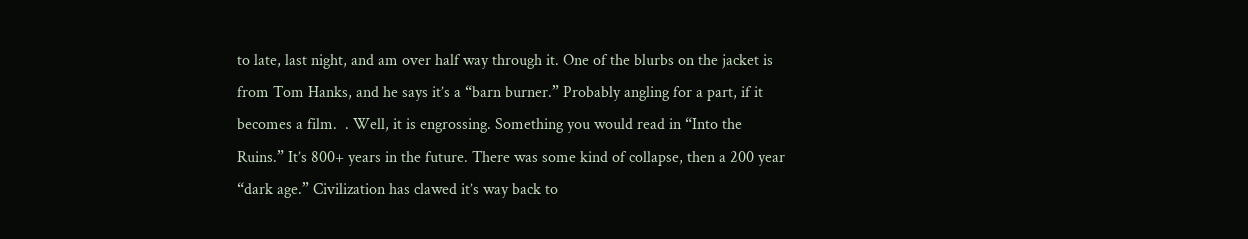to late, last night, and am over half way through it. One of the blurbs on the jacket is from Tom Hanks, and he says it’s a “barn burner.” Probably angling for a part, if it becomes a film.  . Well, it is engrossing. Something you would read in “Into the Ruins.” It’s 800+ years in the future. There was some kind of collapse, then a 200 year “dark age.” Civilization has clawed it’s way back to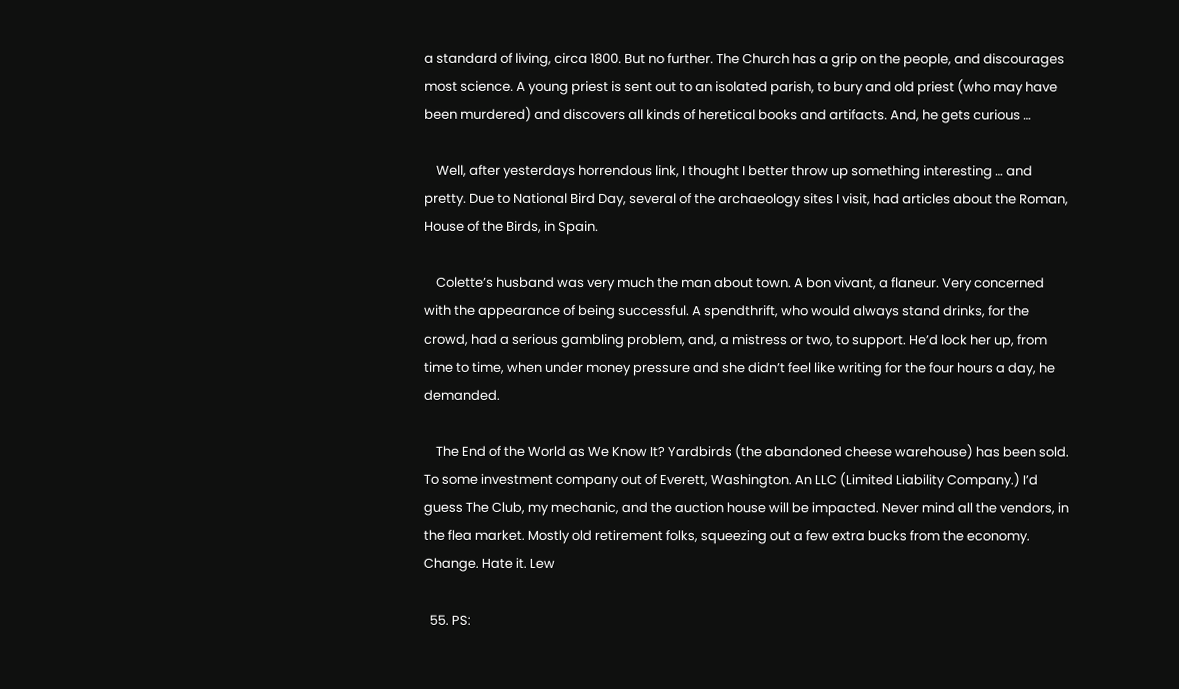a standard of living, circa 1800. But no further. The Church has a grip on the people, and discourages most science. A young priest is sent out to an isolated parish, to bury and old priest (who may have been murdered) and discovers all kinds of heretical books and artifacts. And, he gets curious …

    Well, after yesterdays horrendous link, I thought I better throw up something interesting … and pretty. Due to National Bird Day, several of the archaeology sites I visit, had articles about the Roman, House of the Birds, in Spain.

    Colette’s husband was very much the man about town. A bon vivant, a flaneur. Very concerned with the appearance of being successful. A spendthrift, who would always stand drinks, for the crowd, had a serious gambling problem, and, a mistress or two, to support. He’d lock her up, from time to time, when under money pressure and she didn’t feel like writing for the four hours a day, he demanded.

    The End of the World as We Know It? Yardbirds (the abandoned cheese warehouse) has been sold. To some investment company out of Everett, Washington. An LLC (Limited Liability Company.) I’d guess The Club, my mechanic, and the auction house will be impacted. Never mind all the vendors, in the flea market. Mostly old retirement folks, squeezing out a few extra bucks from the economy. Change. Hate it. Lew

  55. PS: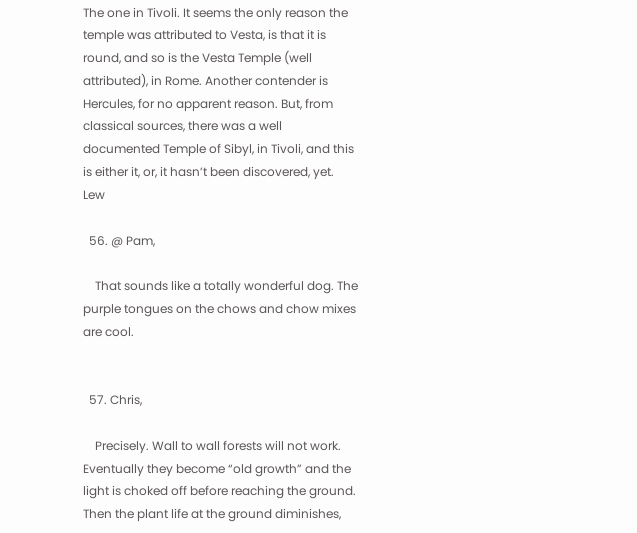The one in Tivoli. It seems the only reason the temple was attributed to Vesta, is that it is round, and so is the Vesta Temple (well attributed), in Rome. Another contender is Hercules, for no apparent reason. But, from classical sources, there was a well documented Temple of Sibyl, in Tivoli, and this is either it, or, it hasn’t been discovered, yet. Lew

  56. @ Pam,

    That sounds like a totally wonderful dog. The purple tongues on the chows and chow mixes are cool.


  57. Chris,

    Precisely. Wall to wall forests will not work. Eventually they become “old growth” and the light is choked off before reaching the ground. Then the plant life at the ground diminishes,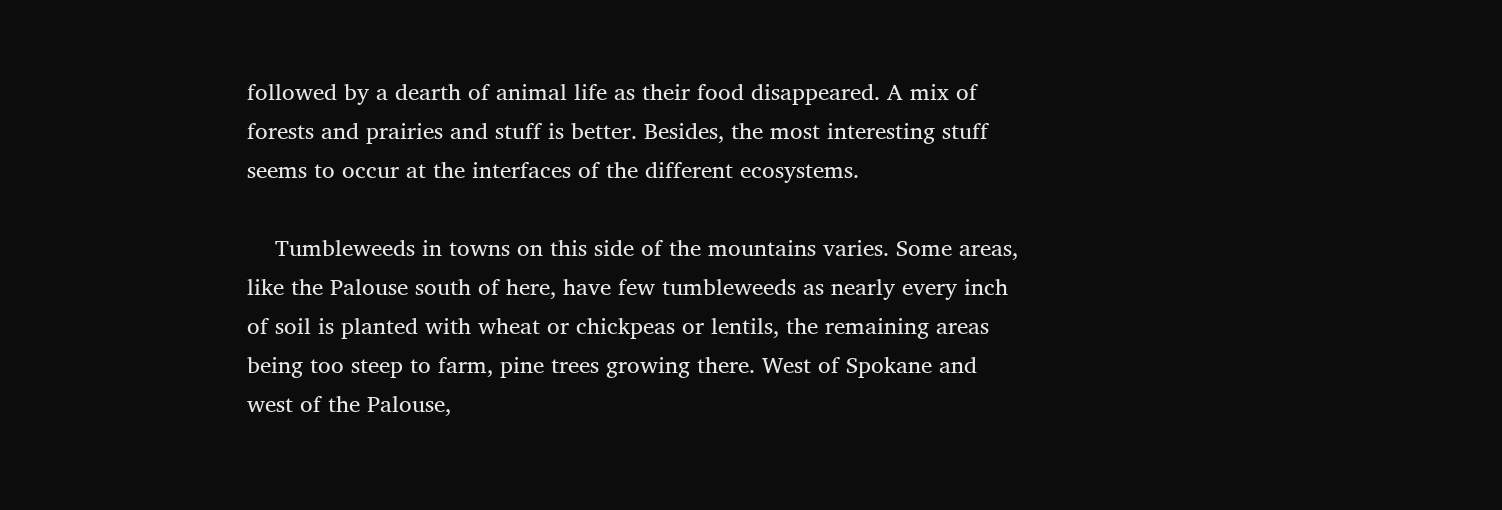followed by a dearth of animal life as their food disappeared. A mix of forests and prairies and stuff is better. Besides, the most interesting stuff seems to occur at the interfaces of the different ecosystems.

    Tumbleweeds in towns on this side of the mountains varies. Some areas, like the Palouse south of here, have few tumbleweeds as nearly every inch of soil is planted with wheat or chickpeas or lentils, the remaining areas being too steep to farm, pine trees growing there. West of Spokane and west of the Palouse,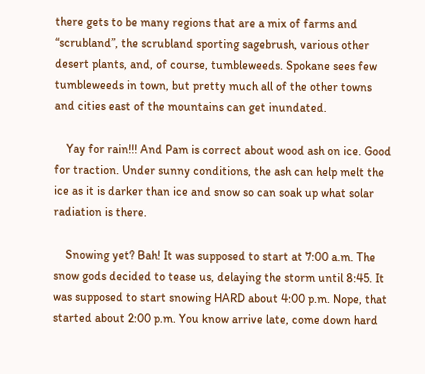there gets to be many regions that are a mix of farms and “scrubland”, the scrubland sporting sagebrush, various other desert plants, and, of course, tumbleweeds. Spokane sees few tumbleweeds in town, but pretty much all of the other towns and cities east of the mountains can get inundated.

    Yay for rain!!! And Pam is correct about wood ash on ice. Good for traction. Under sunny conditions, the ash can help melt the ice as it is darker than ice and snow so can soak up what solar radiation is there.

    Snowing yet? Bah! It was supposed to start at 7:00 a.m. The snow gods decided to tease us, delaying the storm until 8:45. It was supposed to start snowing HARD about 4:00 p.m. Nope, that started about 2:00 p.m. You know arrive late, come down hard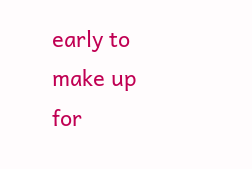early to make up for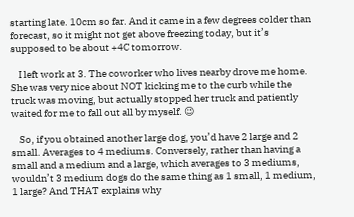starting late. 10cm so far. And it came in a few degrees colder than forecast, so it might not get above freezing today, but it’s supposed to be about +4C tomorrow.

    I left work at 3. The coworker who lives nearby drove me home. She was very nice about NOT kicking me to the curb while the truck was moving, but actually stopped her truck and patiently waited for me to fall out all by myself. 😉

    So, if you obtained another large dog, you’d have 2 large and 2 small. Averages to 4 mediums. Conversely, rather than having a small and a medium and a large, which averages to 3 mediums, wouldn’t 3 medium dogs do the same thing as 1 small, 1 medium, 1 large? And THAT explains why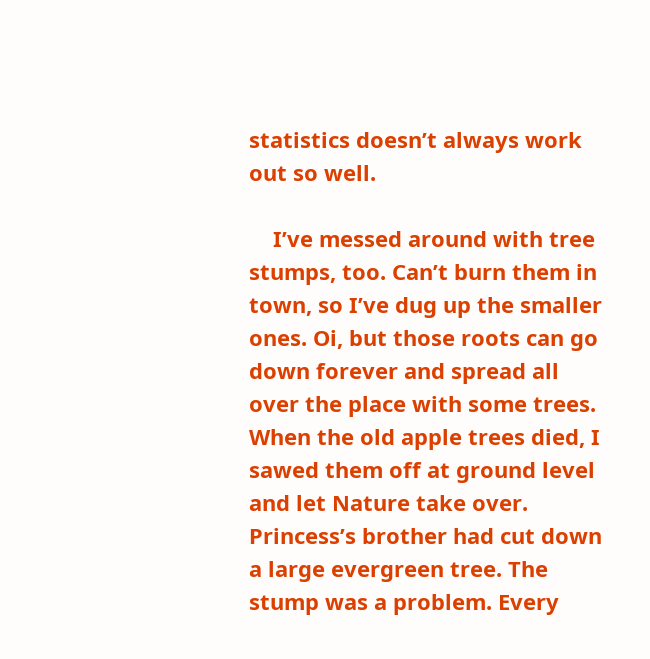statistics doesn’t always work out so well.

    I’ve messed around with tree stumps, too. Can’t burn them in town, so I’ve dug up the smaller ones. Oi, but those roots can go down forever and spread all over the place with some trees. When the old apple trees died, I sawed them off at ground level and let Nature take over. Princess’s brother had cut down a large evergreen tree. The stump was a problem. Every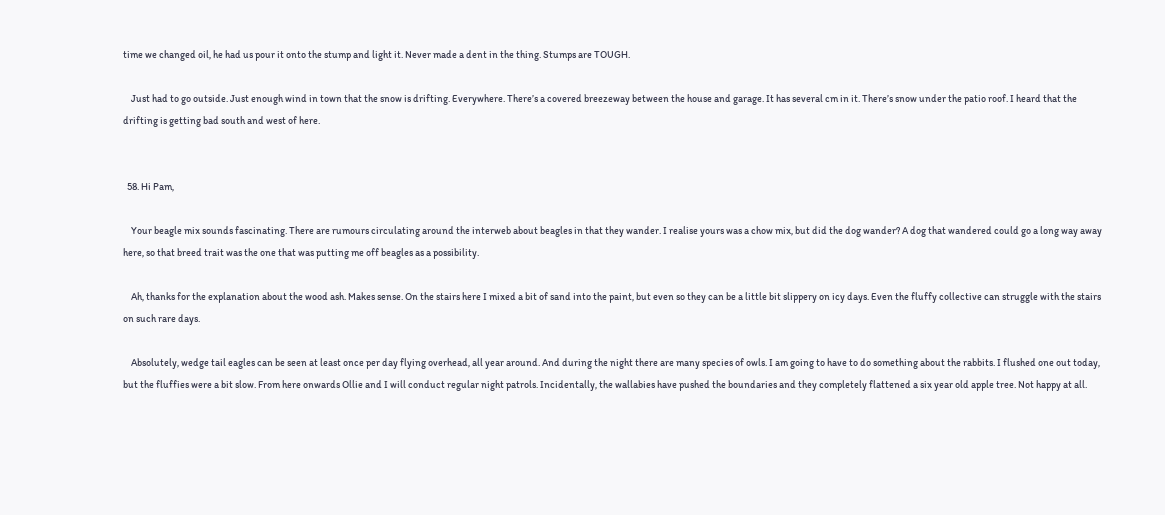time we changed oil, he had us pour it onto the stump and light it. Never made a dent in the thing. Stumps are TOUGH.

    Just had to go outside. Just enough wind in town that the snow is drifting. Everywhere. There’s a covered breezeway between the house and garage. It has several cm in it. There’s snow under the patio roof. I heard that the drifting is getting bad south and west of here.


  58. Hi Pam,

    Your beagle mix sounds fascinating. There are rumours circulating around the interweb about beagles in that they wander. I realise yours was a chow mix, but did the dog wander? A dog that wandered could go a long way away here, so that breed trait was the one that was putting me off beagles as a possibility.

    Ah, thanks for the explanation about the wood ash. Makes sense. On the stairs here I mixed a bit of sand into the paint, but even so they can be a little bit slippery on icy days. Even the fluffy collective can struggle with the stairs on such rare days.

    Absolutely, wedge tail eagles can be seen at least once per day flying overhead, all year around. And during the night there are many species of owls. I am going to have to do something about the rabbits. I flushed one out today, but the fluffies were a bit slow. From here onwards Ollie and I will conduct regular night patrols. Incidentally, the wallabies have pushed the boundaries and they completely flattened a six year old apple tree. Not happy at all.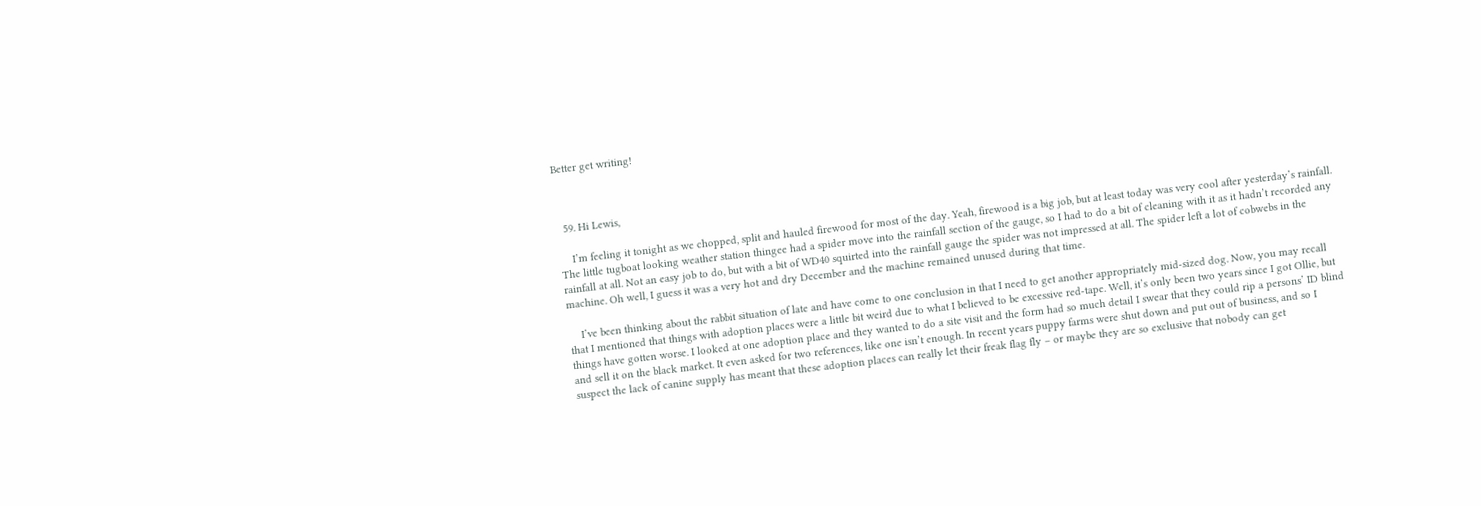Better get writing!



  59. Hi Lewis,

    I’m feeling it tonight as we chopped, split and hauled firewood for most of the day. Yeah, firewood is a big job, but at least today was very cool after yesterday’s rainfall. The little tugboat looking weather station thingee had a spider move into the rainfall section of the gauge, so I had to do a bit of cleaning with it as it hadn’t recorded any rainfall at all. Not an easy job to do, but with a bit of WD40 squirted into the rainfall gauge the spider was not impressed at all. The spider left a lot of cobwebs in the machine. Oh well, I guess it was a very hot and dry December and the machine remained unused during that time.

    I’ve been thinking about the rabbit situation of late and have come to one conclusion in that I need to get another appropriately mid-sized dog. Now, you may recall that I mentioned that things with adoption places were a little bit weird due to what I believed to be excessive red-tape. Well, it’s only been two years since I got Ollie, but things have gotten worse. I looked at one adoption place and they wanted to do a site visit and the form had so much detail I swear that they could rip a persons’ ID blind and sell it on the black market. It even asked for two references, like one isn’t enough. In recent years puppy farms were shut down and put out of business, and so I suspect the lack of canine supply has meant that these adoption places can really let their freak flag fly – or maybe they are so exclusive that nobody can get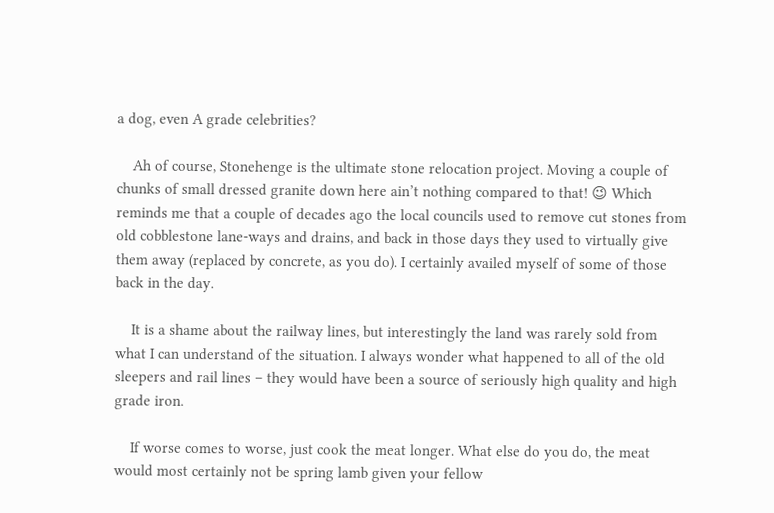a dog, even A grade celebrities?

    Ah of course, Stonehenge is the ultimate stone relocation project. Moving a couple of chunks of small dressed granite down here ain’t nothing compared to that! 😉 Which reminds me that a couple of decades ago the local councils used to remove cut stones from old cobblestone lane-ways and drains, and back in those days they used to virtually give them away (replaced by concrete, as you do). I certainly availed myself of some of those back in the day.

    It is a shame about the railway lines, but interestingly the land was rarely sold from what I can understand of the situation. I always wonder what happened to all of the old sleepers and rail lines – they would have been a source of seriously high quality and high grade iron.

    If worse comes to worse, just cook the meat longer. What else do you do, the meat would most certainly not be spring lamb given your fellow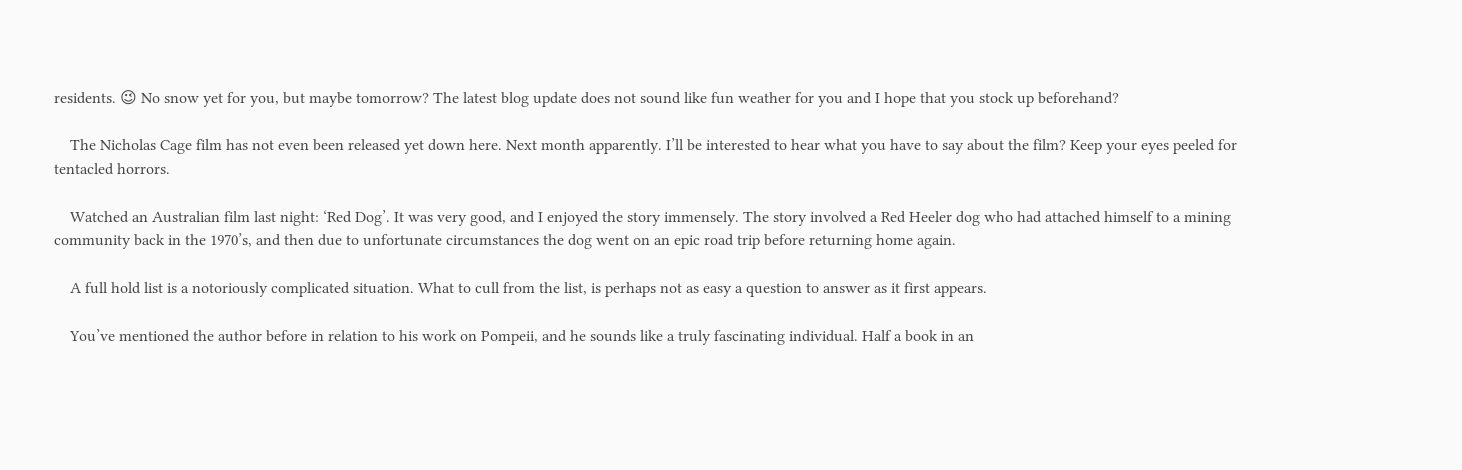residents. 😉 No snow yet for you, but maybe tomorrow? The latest blog update does not sound like fun weather for you and I hope that you stock up beforehand?

    The Nicholas Cage film has not even been released yet down here. Next month apparently. I’ll be interested to hear what you have to say about the film? Keep your eyes peeled for tentacled horrors.

    Watched an Australian film last night: ‘Red Dog’. It was very good, and I enjoyed the story immensely. The story involved a Red Heeler dog who had attached himself to a mining community back in the 1970’s, and then due to unfortunate circumstances the dog went on an epic road trip before returning home again.

    A full hold list is a notoriously complicated situation. What to cull from the list, is perhaps not as easy a question to answer as it first appears.

    You’ve mentioned the author before in relation to his work on Pompeii, and he sounds like a truly fascinating individual. Half a book in an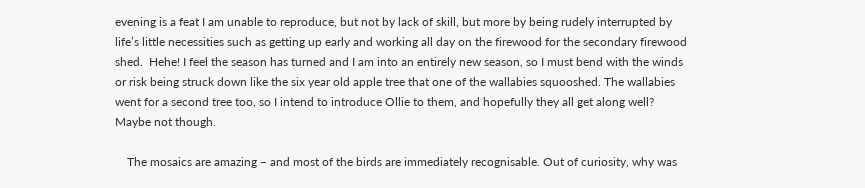evening is a feat I am unable to reproduce, but not by lack of skill, but more by being rudely interrupted by life’s little necessities such as getting up early and working all day on the firewood for the secondary firewood shed.  Hehe! I feel the season has turned and I am into an entirely new season, so I must bend with the winds or risk being struck down like the six year old apple tree that one of the wallabies squooshed. The wallabies went for a second tree too, so I intend to introduce Ollie to them, and hopefully they all get along well? Maybe not though.

    The mosaics are amazing – and most of the birds are immediately recognisable. Out of curiosity, why was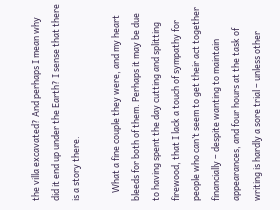the villa excavated? And perhaps I mean why did it end up under the Earth? I sense that there is a story there.

    What a fine couple they were, and my heart bleeds for both of them. Perhaps it may be due to having spent the day cutting and splitting firewood, that I lack a touch of sympathy for people who can’t seem to get their act together financially – despite wanting to maintain appearances, and four hours at the task of writing is hardly a sore trial – unless other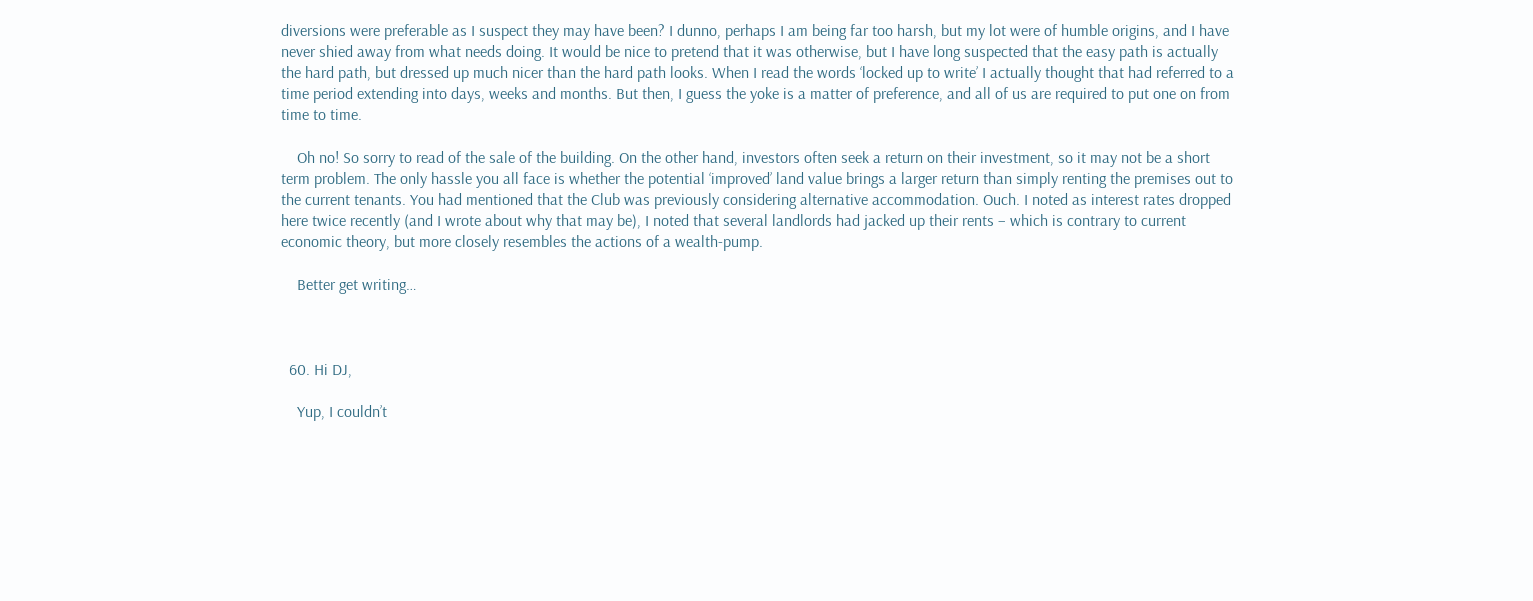diversions were preferable as I suspect they may have been? I dunno, perhaps I am being far too harsh, but my lot were of humble origins, and I have never shied away from what needs doing. It would be nice to pretend that it was otherwise, but I have long suspected that the easy path is actually the hard path, but dressed up much nicer than the hard path looks. When I read the words ‘locked up to write’ I actually thought that had referred to a time period extending into days, weeks and months. But then, I guess the yoke is a matter of preference, and all of us are required to put one on from time to time.

    Oh no! So sorry to read of the sale of the building. On the other hand, investors often seek a return on their investment, so it may not be a short term problem. The only hassle you all face is whether the potential ‘improved’ land value brings a larger return than simply renting the premises out to the current tenants. You had mentioned that the Club was previously considering alternative accommodation. Ouch. I noted as interest rates dropped here twice recently (and I wrote about why that may be), I noted that several landlords had jacked up their rents – which is contrary to current economic theory, but more closely resembles the actions of a wealth-pump.

    Better get writing…



  60. Hi DJ,

    Yup, I couldn’t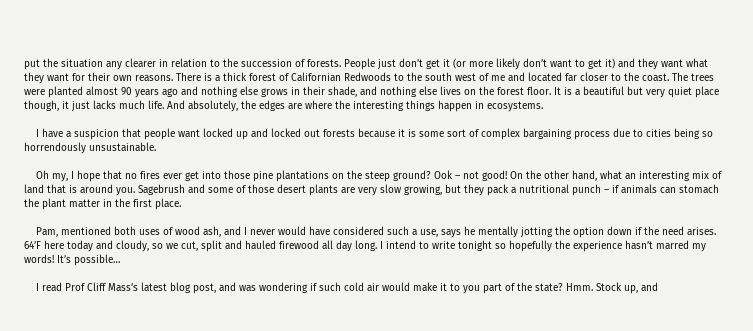put the situation any clearer in relation to the succession of forests. People just don’t get it (or more likely don’t want to get it) and they want what they want for their own reasons. There is a thick forest of Californian Redwoods to the south west of me and located far closer to the coast. The trees were planted almost 90 years ago and nothing else grows in their shade, and nothing else lives on the forest floor. It is a beautiful but very quiet place though, it just lacks much life. And absolutely, the edges are where the interesting things happen in ecosystems.

    I have a suspicion that people want locked up and locked out forests because it is some sort of complex bargaining process due to cities being so horrendously unsustainable.

    Oh my, I hope that no fires ever get into those pine plantations on the steep ground? Ook – not good! On the other hand, what an interesting mix of land that is around you. Sagebrush and some of those desert plants are very slow growing, but they pack a nutritional punch – if animals can stomach the plant matter in the first place.

    Pam, mentioned both uses of wood ash, and I never would have considered such a use, says he mentally jotting the option down if the need arises. 64’F here today and cloudy, so we cut, split and hauled firewood all day long. I intend to write tonight so hopefully the experience hasn’t marred my words! It’s possible…

    I read Prof Cliff Mass’s latest blog post, and was wondering if such cold air would make it to you part of the state? Hmm. Stock up, and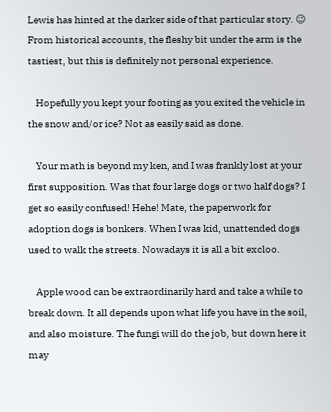Lewis has hinted at the darker side of that particular story. 😉 From historical accounts, the fleshy bit under the arm is the tastiest, but this is definitely not personal experience.

    Hopefully you kept your footing as you exited the vehicle in the snow and/or ice? Not as easily said as done.

    Your math is beyond my ken, and I was frankly lost at your first supposition. Was that four large dogs or two half dogs? I get so easily confused! Hehe! Mate, the paperwork for adoption dogs is bonkers. When I was kid, unattended dogs used to walk the streets. Nowadays it is all a bit excloo.

    Apple wood can be extraordinarily hard and take a while to break down. It all depends upon what life you have in the soil, and also moisture. The fungi will do the job, but down here it may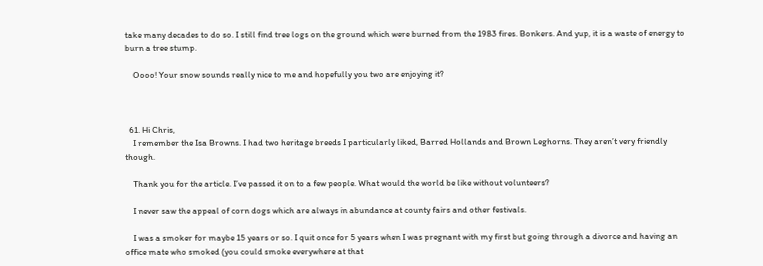take many decades to do so. I still find tree logs on the ground which were burned from the 1983 fires. Bonkers. And yup, it is a waste of energy to burn a tree stump.

    Oooo! Your snow sounds really nice to me and hopefully you two are enjoying it?



  61. Hi Chris,
    I remember the Isa Browns. I had two heritage breeds I particularly liked, Barred Hollands and Brown Leghorns. They aren’t very friendly though.

    Thank you for the article. I’ve passed it on to a few people. What would the world be like without volunteers?

    I never saw the appeal of corn dogs which are always in abundance at county fairs and other festivals.

    I was a smoker for maybe 15 years or so. I quit once for 5 years when I was pregnant with my first but going through a divorce and having an office mate who smoked (you could smoke everywhere at that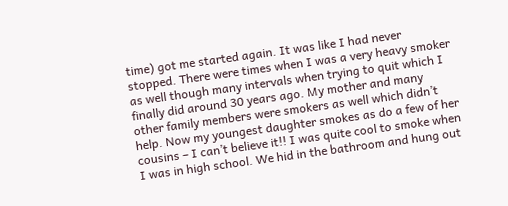time) got me started again. It was like I had never stopped. There were times when I was a very heavy smoker as well though many intervals when trying to quit which I finally did around 30 years ago. My mother and many other family members were smokers as well which didn’t help. Now my youngest daughter smokes as do a few of her cousins – I can’t believe it!! I was quite cool to smoke when I was in high school. We hid in the bathroom and hung out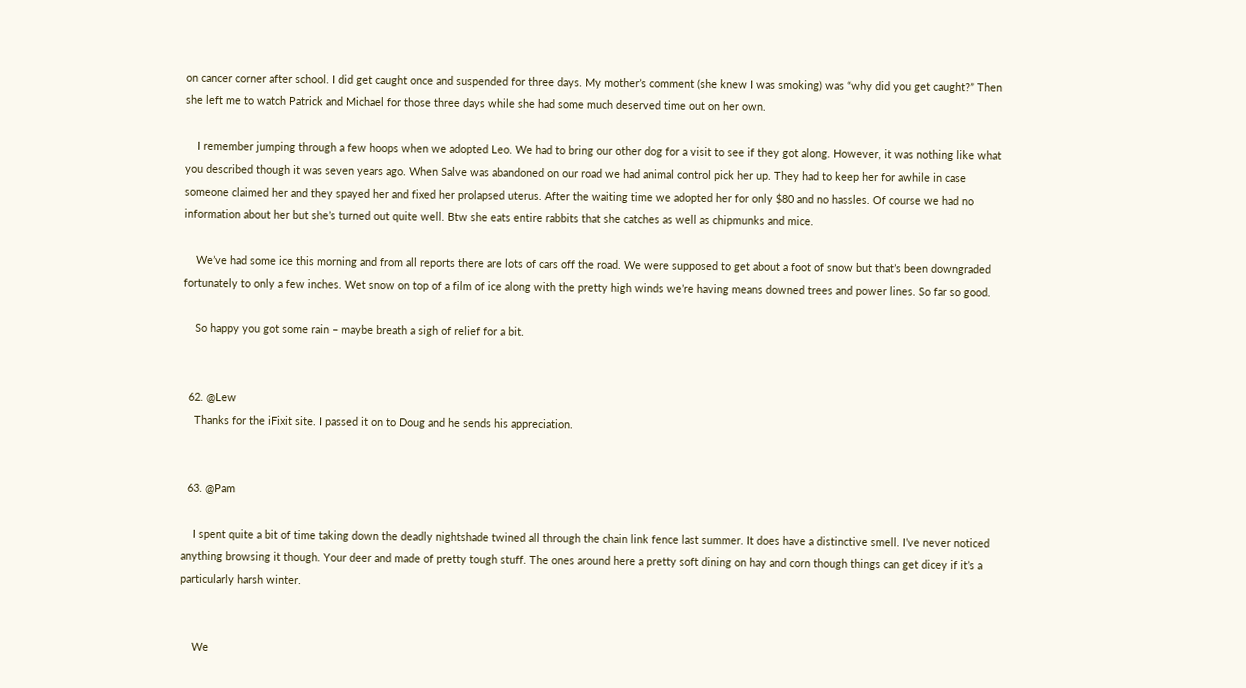on cancer corner after school. I did get caught once and suspended for three days. My mother’s comment (she knew I was smoking) was “why did you get caught?” Then she left me to watch Patrick and Michael for those three days while she had some much deserved time out on her own.

    I remember jumping through a few hoops when we adopted Leo. We had to bring our other dog for a visit to see if they got along. However, it was nothing like what you described though it was seven years ago. When Salve was abandoned on our road we had animal control pick her up. They had to keep her for awhile in case someone claimed her and they spayed her and fixed her prolapsed uterus. After the waiting time we adopted her for only $80 and no hassles. Of course we had no information about her but she’s turned out quite well. Btw she eats entire rabbits that she catches as well as chipmunks and mice.

    We’ve had some ice this morning and from all reports there are lots of cars off the road. We were supposed to get about a foot of snow but that’s been downgraded fortunately to only a few inches. Wet snow on top of a film of ice along with the pretty high winds we’re having means downed trees and power lines. So far so good.

    So happy you got some rain – maybe breath a sigh of relief for a bit.


  62. @Lew
    Thanks for the iFixit site. I passed it on to Doug and he sends his appreciation.


  63. @Pam

    I spent quite a bit of time taking down the deadly nightshade twined all through the chain link fence last summer. It does have a distinctive smell. I’ve never noticed anything browsing it though. Your deer and made of pretty tough stuff. The ones around here a pretty soft dining on hay and corn though things can get dicey if it’s a particularly harsh winter.


    We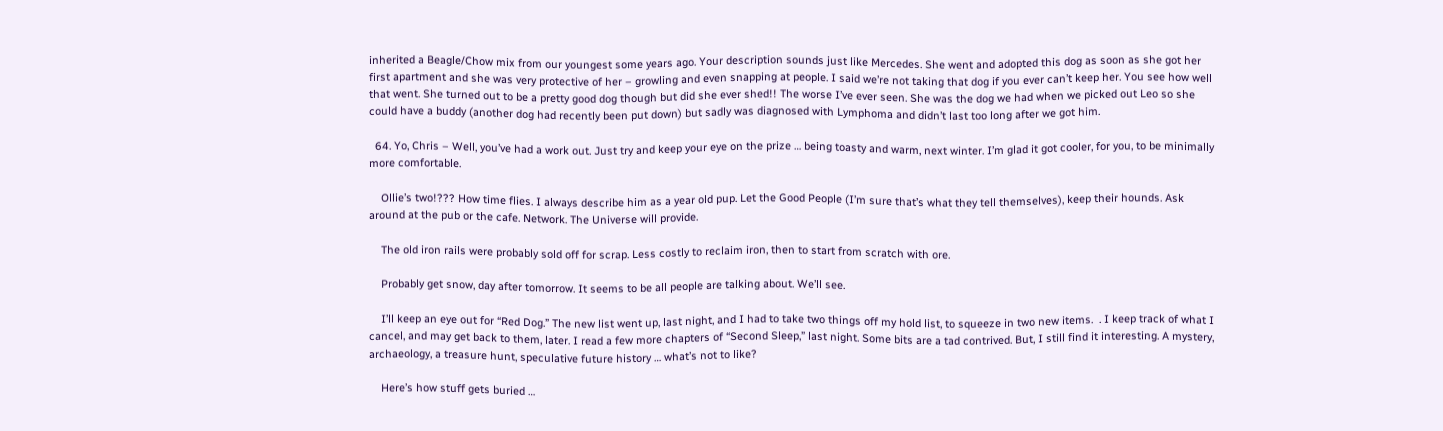inherited a Beagle/Chow mix from our youngest some years ago. Your description sounds just like Mercedes. She went and adopted this dog as soon as she got her first apartment and she was very protective of her – growling and even snapping at people. I said we’re not taking that dog if you ever can’t keep her. You see how well that went. She turned out to be a pretty good dog though but did she ever shed!! The worse I’ve ever seen. She was the dog we had when we picked out Leo so she could have a buddy (another dog had recently been put down) but sadly was diagnosed with Lymphoma and didn’t last too long after we got him.

  64. Yo, Chris – Well, you’ve had a work out. Just try and keep your eye on the prize … being toasty and warm, next winter. I’m glad it got cooler, for you, to be minimally more comfortable.

    Ollie’s two!??? How time flies. I always describe him as a year old pup. Let the Good People (I’m sure that’s what they tell themselves), keep their hounds. Ask around at the pub or the cafe. Network. The Universe will provide.

    The old iron rails were probably sold off for scrap. Less costly to reclaim iron, then to start from scratch with ore.

    Probably get snow, day after tomorrow. It seems to be all people are talking about. We’ll see.

    I’ll keep an eye out for “Red Dog.” The new list went up, last night, and I had to take two things off my hold list, to squeeze in two new items.  . I keep track of what I cancel, and may get back to them, later. I read a few more chapters of “Second Sleep,” last night. Some bits are a tad contrived. But, I still find it interesting. A mystery, archaeology, a treasure hunt, speculative future history … what’s not to like?

    Here’s how stuff gets buried …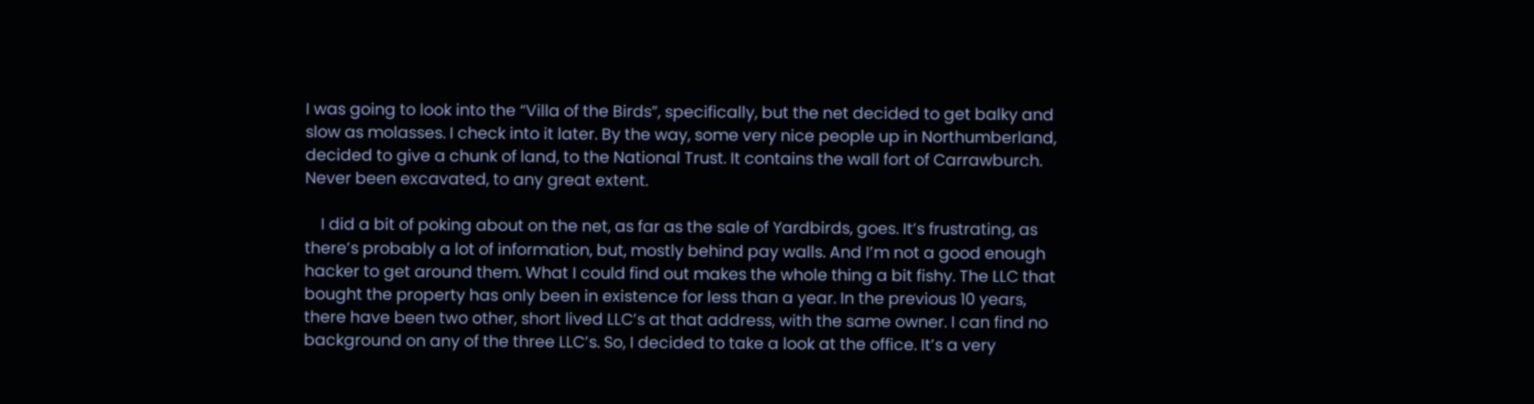I was going to look into the “Villa of the Birds”, specifically, but the net decided to get balky and slow as molasses. I check into it later. By the way, some very nice people up in Northumberland, decided to give a chunk of land, to the National Trust. It contains the wall fort of Carrawburch. Never been excavated, to any great extent.

    I did a bit of poking about on the net, as far as the sale of Yardbirds, goes. It’s frustrating, as there’s probably a lot of information, but, mostly behind pay walls. And I’m not a good enough hacker to get around them. What I could find out makes the whole thing a bit fishy. The LLC that bought the property has only been in existence for less than a year. In the previous 10 years, there have been two other, short lived LLC’s at that address, with the same owner. I can find no background on any of the three LLC’s. So, I decided to take a look at the office. It’s a very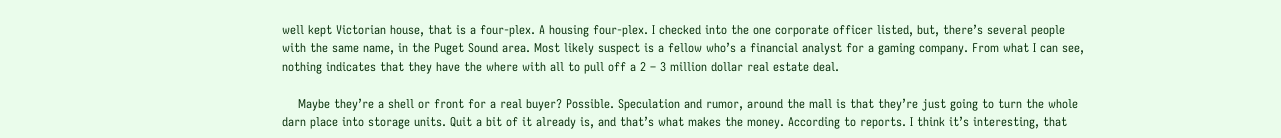well kept Victorian house, that is a four-plex. A housing four-plex. I checked into the one corporate officer listed, but, there’s several people with the same name, in the Puget Sound area. Most likely suspect is a fellow who’s a financial analyst for a gaming company. From what I can see, nothing indicates that they have the where with all to pull off a 2 – 3 million dollar real estate deal.

    Maybe they’re a shell or front for a real buyer? Possible. Speculation and rumor, around the mall is that they’re just going to turn the whole darn place into storage units. Quit a bit of it already is, and that’s what makes the money. According to reports. I think it’s interesting, that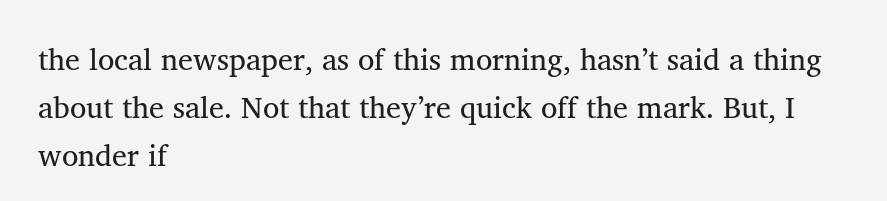the local newspaper, as of this morning, hasn’t said a thing about the sale. Not that they’re quick off the mark. But, I wonder if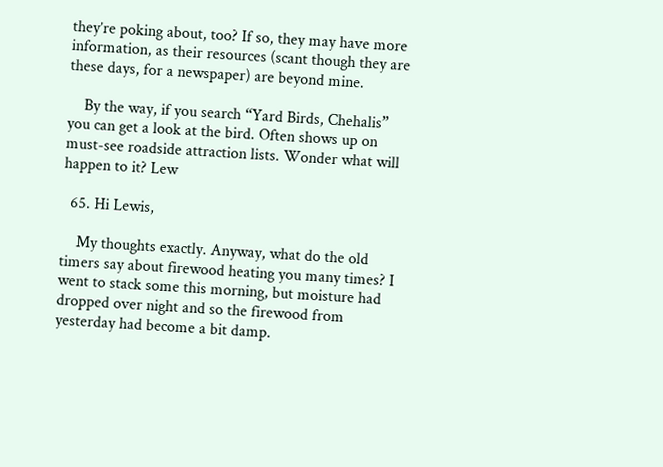they’re poking about, too? If so, they may have more information, as their resources (scant though they are these days, for a newspaper) are beyond mine.

    By the way, if you search “Yard Birds, Chehalis” you can get a look at the bird. Often shows up on must-see roadside attraction lists. Wonder what will happen to it? Lew

  65. Hi Lewis,

    My thoughts exactly. Anyway, what do the old timers say about firewood heating you many times? I went to stack some this morning, but moisture had dropped over night and so the firewood from yesterday had become a bit damp.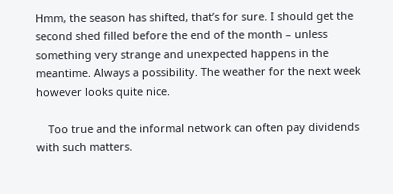Hmm, the season has shifted, that’s for sure. I should get the second shed filled before the end of the month – unless something very strange and unexpected happens in the meantime. Always a possibility. The weather for the next week however looks quite nice.

    Too true and the informal network can often pay dividends with such matters.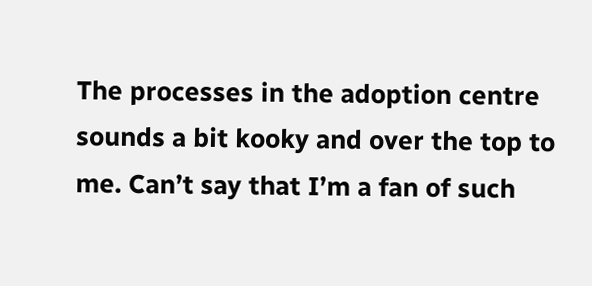The processes in the adoption centre sounds a bit kooky and over the top to me. Can’t say that I’m a fan of such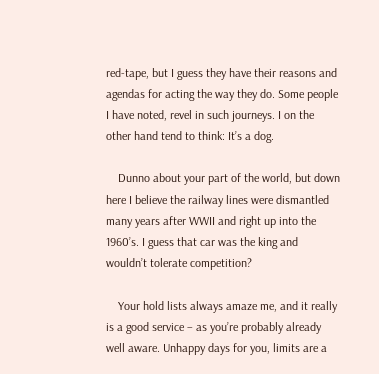red-tape, but I guess they have their reasons and agendas for acting the way they do. Some people I have noted, revel in such journeys. I on the other hand tend to think: It’s a dog.

    Dunno about your part of the world, but down here I believe the railway lines were dismantled many years after WWII and right up into the 1960’s. I guess that car was the king and wouldn’t tolerate competition?

    Your hold lists always amaze me, and it really is a good service – as you’re probably already well aware. Unhappy days for you, limits are a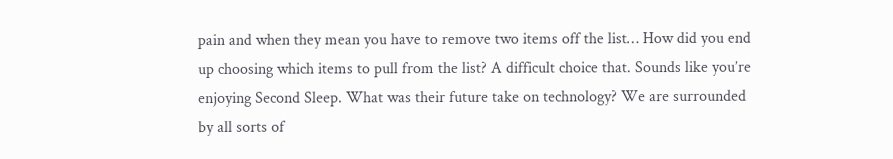pain and when they mean you have to remove two items off the list… How did you end up choosing which items to pull from the list? A difficult choice that. Sounds like you’re enjoying Second Sleep. What was their future take on technology? We are surrounded by all sorts of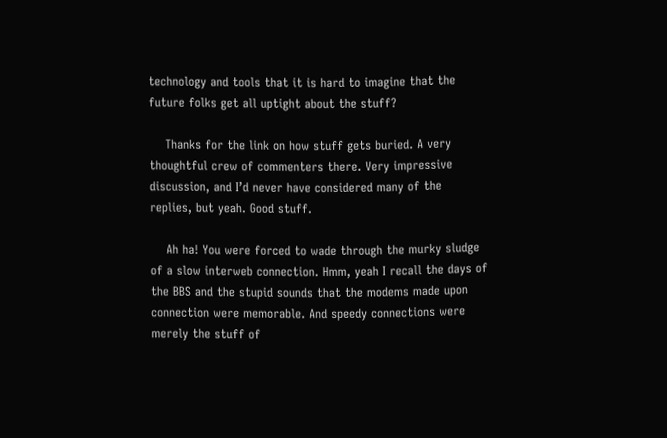technology and tools that it is hard to imagine that the future folks get all uptight about the stuff?

    Thanks for the link on how stuff gets buried. A very thoughtful crew of commenters there. Very impressive discussion, and I’d never have considered many of the replies, but yeah. Good stuff.

    Ah ha! You were forced to wade through the murky sludge of a slow interweb connection. Hmm, yeah I recall the days of the BBS and the stupid sounds that the modems made upon connection were memorable. And speedy connections were merely the stuff of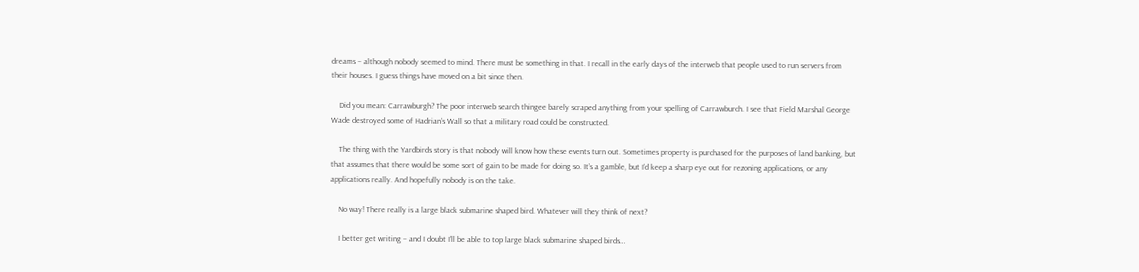dreams – although nobody seemed to mind. There must be something in that. I recall in the early days of the interweb that people used to run servers from their houses. I guess things have moved on a bit since then.

    Did you mean: Carrawburgh? The poor interweb search thingee barely scraped anything from your spelling of Carrawburch. I see that Field Marshal George Wade destroyed some of Hadrian’s Wall so that a military road could be constructed.

    The thing with the Yardbirds story is that nobody will know how these events turn out. Sometimes property is purchased for the purposes of land banking, but that assumes that there would be some sort of gain to be made for doing so. It’s a gamble, but I’d keep a sharp eye out for rezoning applications, or any applications really. And hopefully nobody is on the take.

    No way! There really is a large black submarine shaped bird. Whatever will they think of next?

    I better get writing – and I doubt I’ll be able to top large black submarine shaped birds…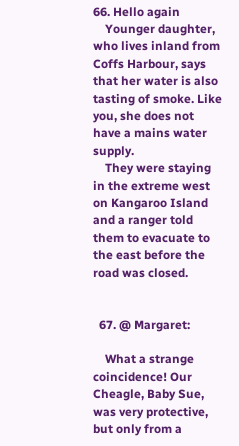66. Hello again
    Younger daughter, who lives inland from Coffs Harbour, says that her water is also tasting of smoke. Like you, she does not have a mains water supply.
    They were staying in the extreme west on Kangaroo Island and a ranger told them to evacuate to the east before the road was closed.


  67. @ Margaret:

    What a strange coincidence! Our Cheagle, Baby Sue, was very protective, but only from a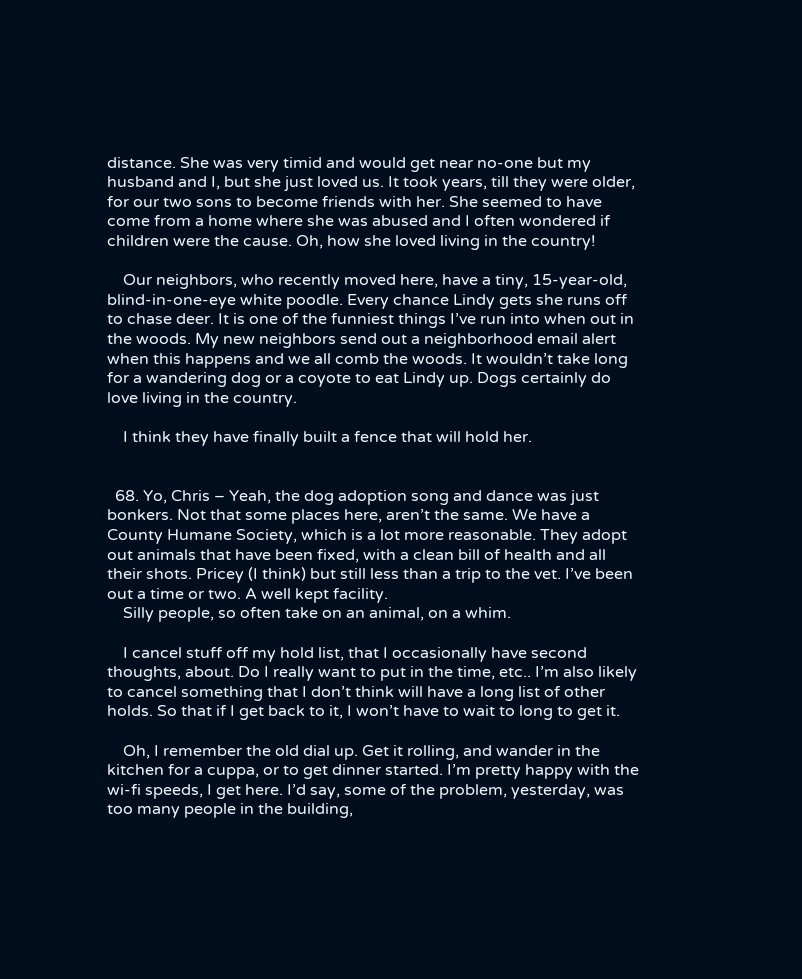distance. She was very timid and would get near no-one but my husband and I, but she just loved us. It took years, till they were older, for our two sons to become friends with her. She seemed to have come from a home where she was abused and I often wondered if children were the cause. Oh, how she loved living in the country!

    Our neighbors, who recently moved here, have a tiny, 15-year-old, blind-in-one-eye white poodle. Every chance Lindy gets she runs off to chase deer. It is one of the funniest things I’ve run into when out in the woods. My new neighbors send out a neighborhood email alert when this happens and we all comb the woods. It wouldn’t take long for a wandering dog or a coyote to eat Lindy up. Dogs certainly do love living in the country.

    I think they have finally built a fence that will hold her.


  68. Yo, Chris – Yeah, the dog adoption song and dance was just bonkers. Not that some places here, aren’t the same. We have a County Humane Society, which is a lot more reasonable. They adopt out animals that have been fixed, with a clean bill of health and all their shots. Pricey (I think) but still less than a trip to the vet. I’ve been out a time or two. A well kept facility.
    Silly people, so often take on an animal, on a whim.

    I cancel stuff off my hold list, that I occasionally have second thoughts, about. Do I really want to put in the time, etc.. I’m also likely to cancel something that I don’t think will have a long list of other holds. So that if I get back to it, I won’t have to wait to long to get it.

    Oh, I remember the old dial up. Get it rolling, and wander in the kitchen for a cuppa, or to get dinner started. I’m pretty happy with the wi-fi speeds, I get here. I’d say, some of the problem, yesterday, was too many people in the building,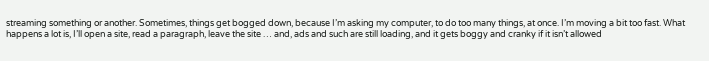streaming something or another. Sometimes, things get bogged down, because I’m asking my computer, to do too many things, at once. I’m moving a bit too fast. What happens a lot is, I’ll open a site, read a paragraph, leave the site … and, ads and such are still loading, and it gets boggy and cranky if it isn’t allowed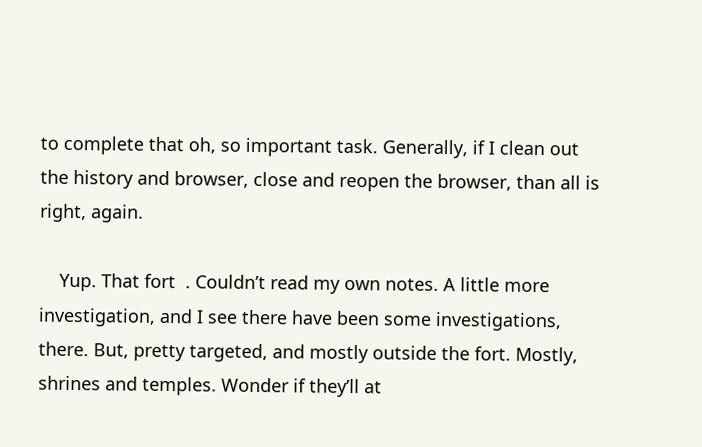to complete that oh, so important task. Generally, if I clean out the history and browser, close and reopen the browser, than all is right, again.

    Yup. That fort  . Couldn’t read my own notes. A little more investigation, and I see there have been some investigations, there. But, pretty targeted, and mostly outside the fort. Mostly, shrines and temples. Wonder if they’ll at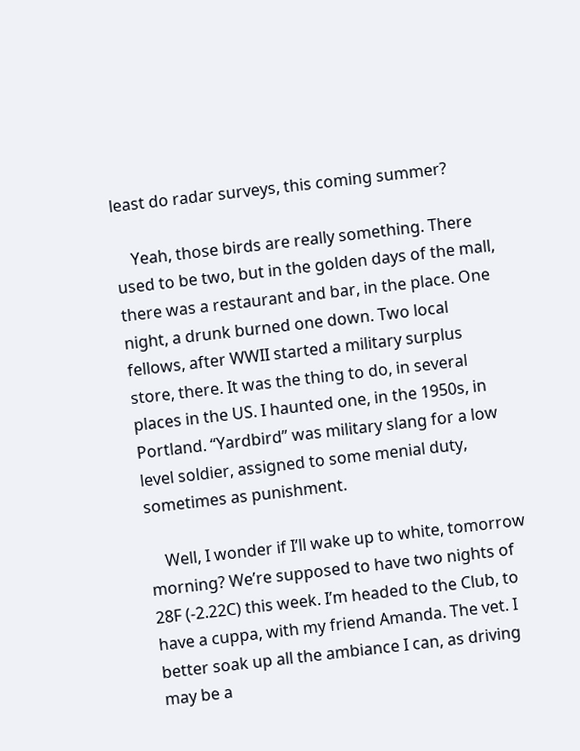least do radar surveys, this coming summer?

    Yeah, those birds are really something. There used to be two, but in the golden days of the mall, there was a restaurant and bar, in the place. One night, a drunk burned one down. Two local fellows, after WWII started a military surplus store, there. It was the thing to do, in several places in the US. I haunted one, in the 1950s, in Portland. “Yardbird” was military slang for a low level soldier, assigned to some menial duty, sometimes as punishment.

    Well, I wonder if I’ll wake up to white, tomorrow morning? We’re supposed to have two nights of 28F (-2.22C) this week. I’m headed to the Club, to have a cuppa, with my friend Amanda. The vet. I better soak up all the ambiance I can, as driving may be a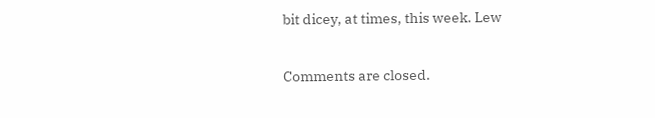bit dicey, at times, this week. Lew

Comments are closed.